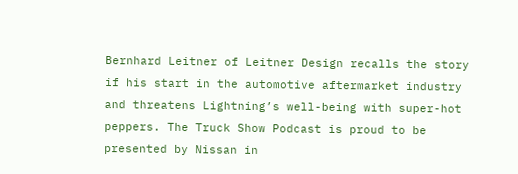Bernhard Leitner of Leitner Design recalls the story if his start in the automotive aftermarket industry and threatens Lightning’s well-being with super-hot peppers. The Truck Show Podcast is proud to be presented by Nissan in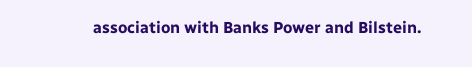association with Banks Power and Bilstein.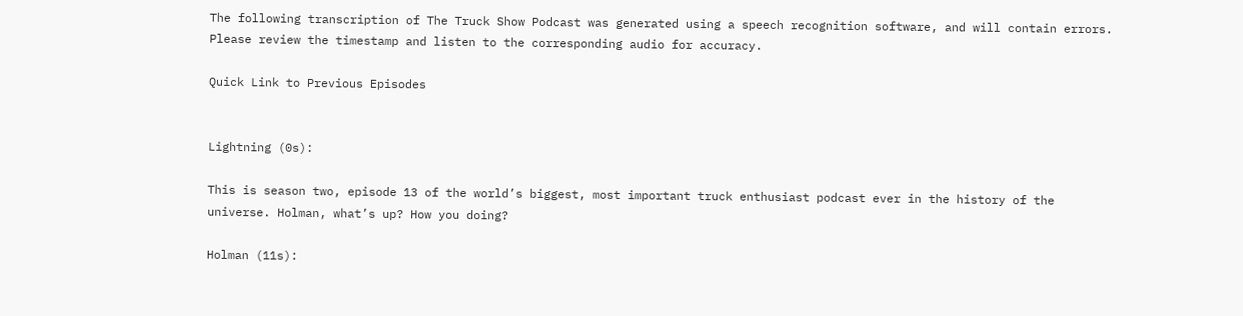The following transcription of The Truck Show Podcast was generated using a speech recognition software, and will contain errors. Please review the timestamp and listen to the corresponding audio for accuracy.

Quick Link to Previous Episodes


Lightning (0s):

This is season two, episode 13 of the world’s biggest, most important truck enthusiast podcast ever in the history of the universe. Holman, what’s up? How you doing?

Holman (11s):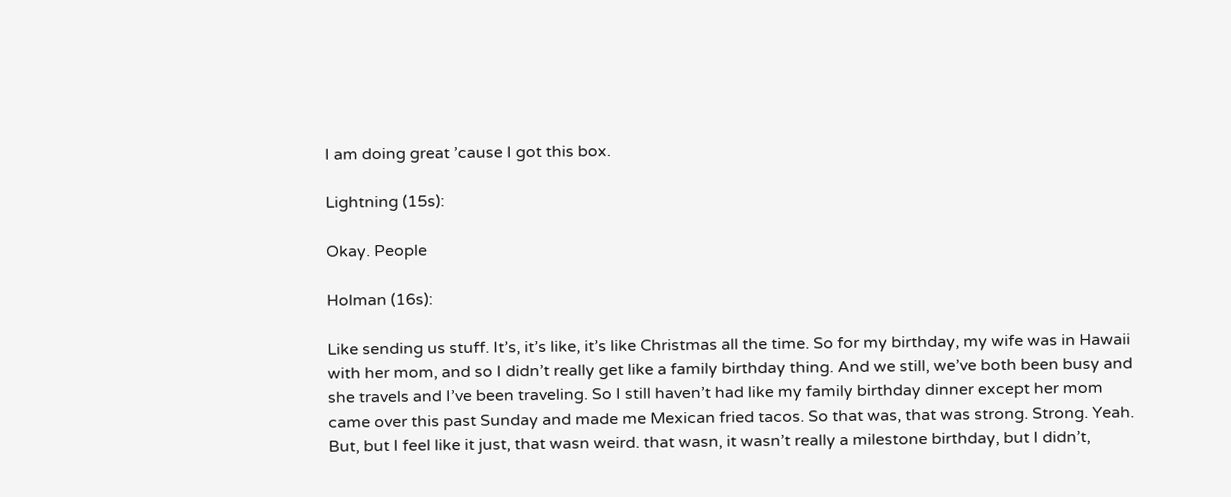I am doing great ’cause I got this box.

Lightning (15s):

Okay. People

Holman (16s):

Like sending us stuff. It’s, it’s like, it’s like Christmas all the time. So for my birthday, my wife was in Hawaii with her mom, and so I didn’t really get like a family birthday thing. And we still, we’ve both been busy and she travels and I’ve been traveling. So I still haven’t had like my family birthday dinner except her mom came over this past Sunday and made me Mexican fried tacos. So that was, that was strong. Strong. Yeah. But, but I feel like it just, that wasn weird. that wasn, it wasn’t really a milestone birthday, but I didn’t,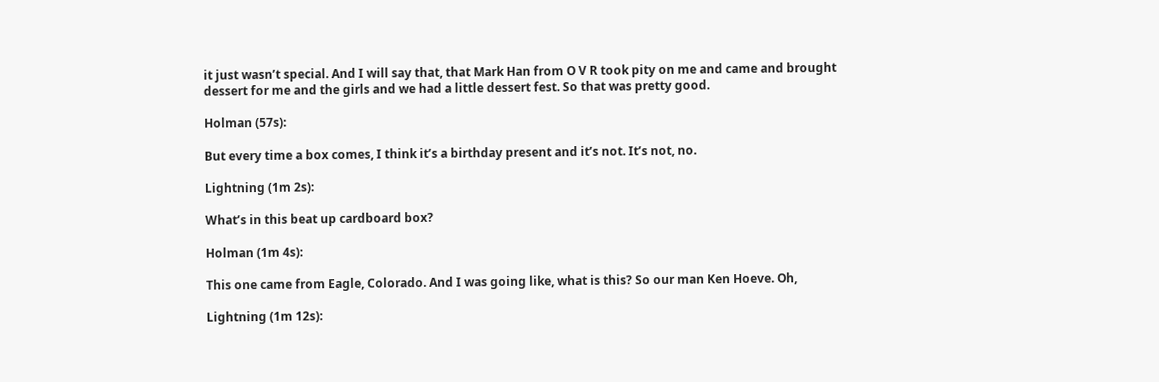it just wasn’t special. And I will say that, that Mark Han from O V R took pity on me and came and brought dessert for me and the girls and we had a little dessert fest. So that was pretty good.

Holman (57s):

But every time a box comes, I think it’s a birthday present and it’s not. It’s not, no.

Lightning (1m 2s):

What’s in this beat up cardboard box?

Holman (1m 4s):

This one came from Eagle, Colorado. And I was going like, what is this? So our man Ken Hoeve. Oh,

Lightning (1m 12s):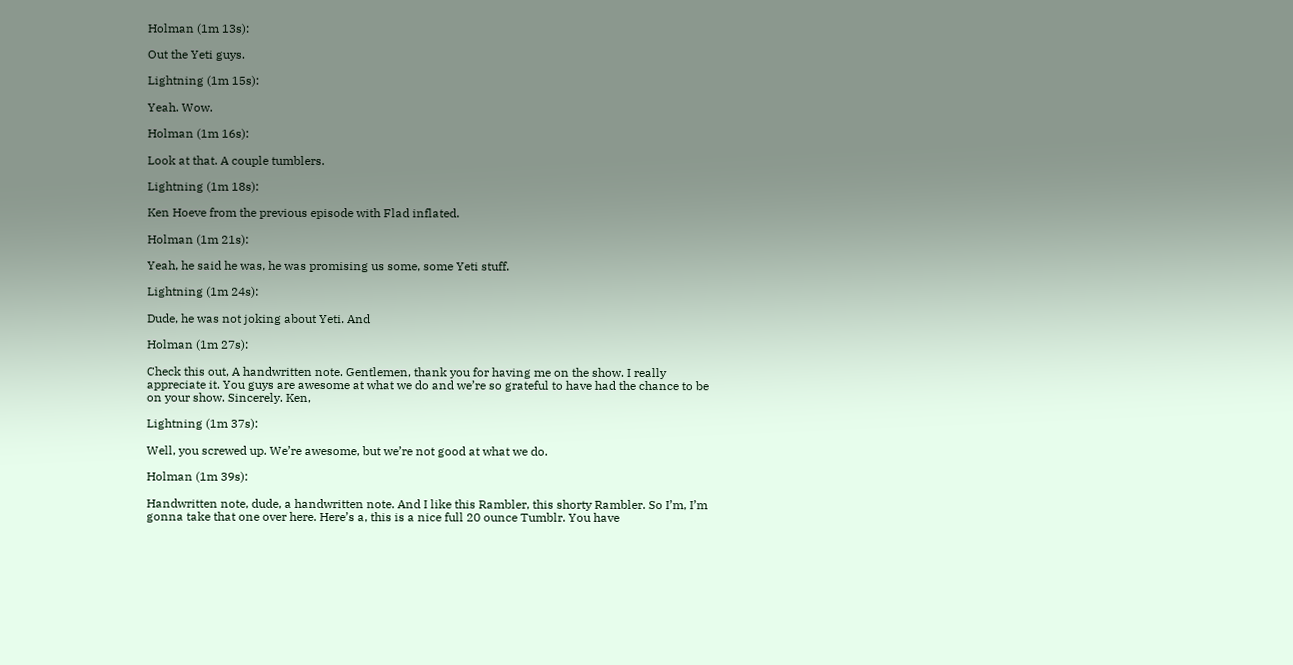Holman (1m 13s):

Out the Yeti guys.

Lightning (1m 15s):

Yeah. Wow.

Holman (1m 16s):

Look at that. A couple tumblers.

Lightning (1m 18s):

Ken Hoeve from the previous episode with Flad inflated.

Holman (1m 21s):

Yeah, he said he was, he was promising us some, some Yeti stuff.

Lightning (1m 24s):

Dude, he was not joking about Yeti. And

Holman (1m 27s):

Check this out, A handwritten note. Gentlemen, thank you for having me on the show. I really appreciate it. You guys are awesome at what we do and we’re so grateful to have had the chance to be on your show. Sincerely. Ken,

Lightning (1m 37s):

Well, you screwed up. We’re awesome, but we’re not good at what we do.

Holman (1m 39s):

Handwritten note, dude, a handwritten note. And I like this Rambler, this shorty Rambler. So I’m, I’m gonna take that one over here. Here’s a, this is a nice full 20 ounce Tumblr. You have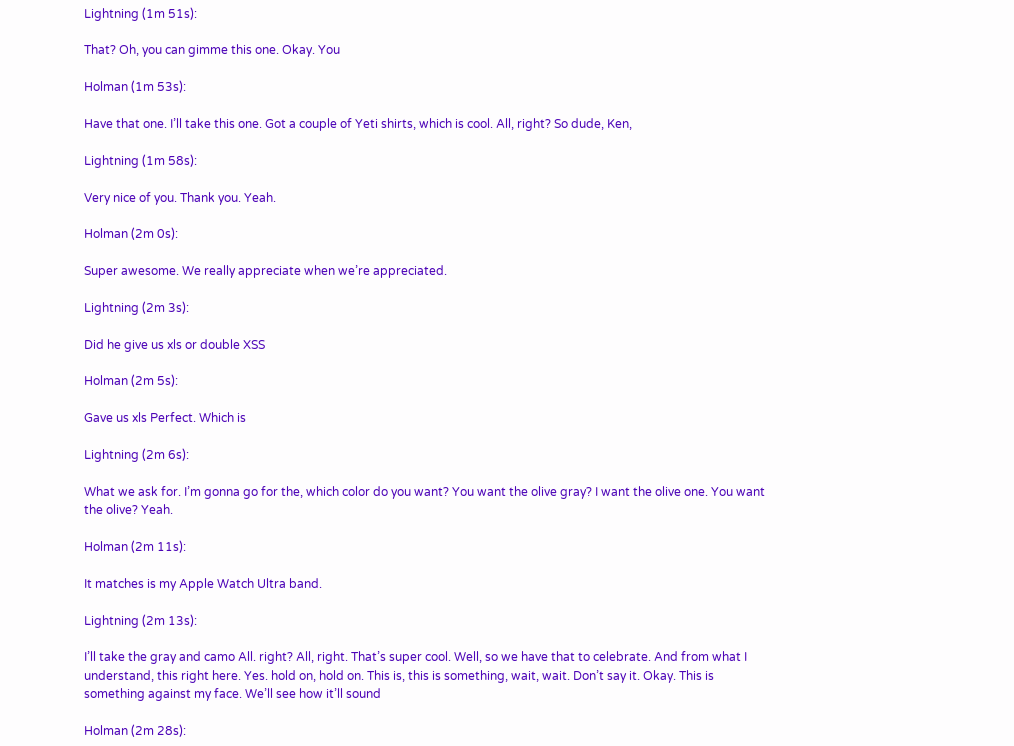Lightning (1m 51s):

That? Oh, you can gimme this one. Okay. You

Holman (1m 53s):

Have that one. I’ll take this one. Got a couple of Yeti shirts, which is cool. All, right? So dude, Ken,

Lightning (1m 58s):

Very nice of you. Thank you. Yeah.

Holman (2m 0s):

Super awesome. We really appreciate when we’re appreciated.

Lightning (2m 3s):

Did he give us xls or double XSS

Holman (2m 5s):

Gave us xls Perfect. Which is

Lightning (2m 6s):

What we ask for. I’m gonna go for the, which color do you want? You want the olive gray? I want the olive one. You want the olive? Yeah.

Holman (2m 11s):

It matches is my Apple Watch Ultra band.

Lightning (2m 13s):

I’ll take the gray and camo All. right? All, right. That’s super cool. Well, so we have that to celebrate. And from what I understand, this right here. Yes. hold on, hold on. This is, this is something, wait, wait. Don’t say it. Okay. This is something against my face. We’ll see how it’ll sound

Holman (2m 28s):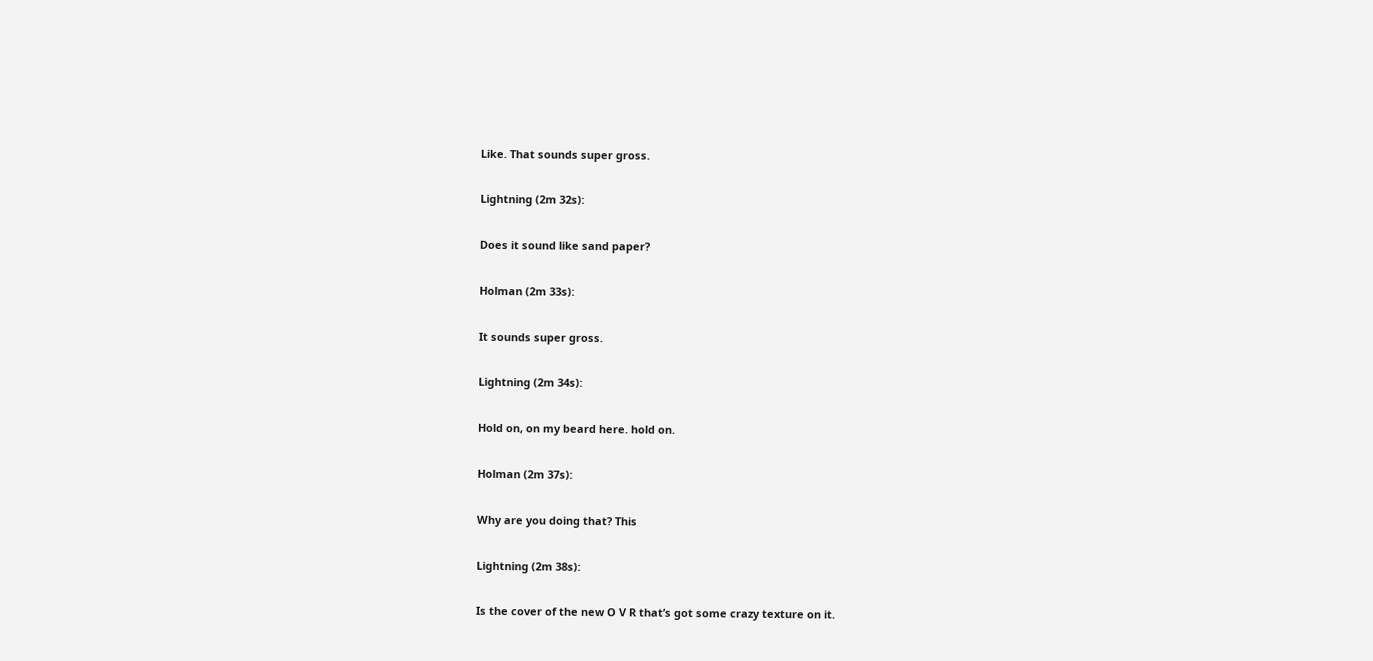Like. That sounds super gross.

Lightning (2m 32s):

Does it sound like sand paper?

Holman (2m 33s):

It sounds super gross.

Lightning (2m 34s):

Hold on, on my beard here. hold on.

Holman (2m 37s):

Why are you doing that? This

Lightning (2m 38s):

Is the cover of the new O V R that’s got some crazy texture on it.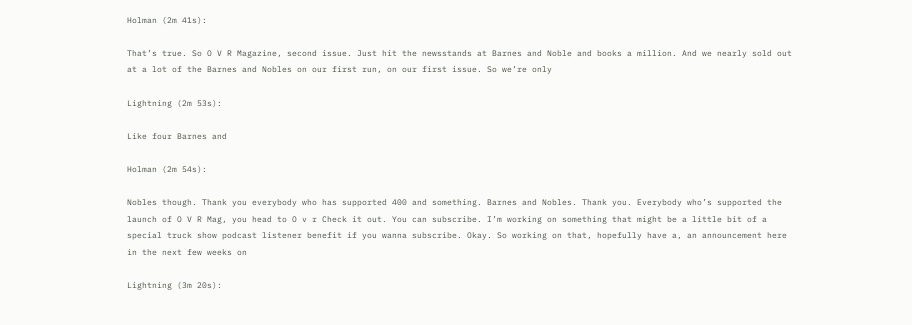Holman (2m 41s):

That’s true. So O V R Magazine, second issue. Just hit the newsstands at Barnes and Noble and books a million. And we nearly sold out at a lot of the Barnes and Nobles on our first run, on our first issue. So we’re only

Lightning (2m 53s):

Like four Barnes and

Holman (2m 54s):

Nobles though. Thank you everybody who has supported 400 and something. Barnes and Nobles. Thank you. Everybody who’s supported the launch of O V R Mag, you head to O v r Check it out. You can subscribe. I’m working on something that might be a little bit of a special truck show podcast listener benefit if you wanna subscribe. Okay. So working on that, hopefully have a, an announcement here in the next few weeks on

Lightning (3m 20s):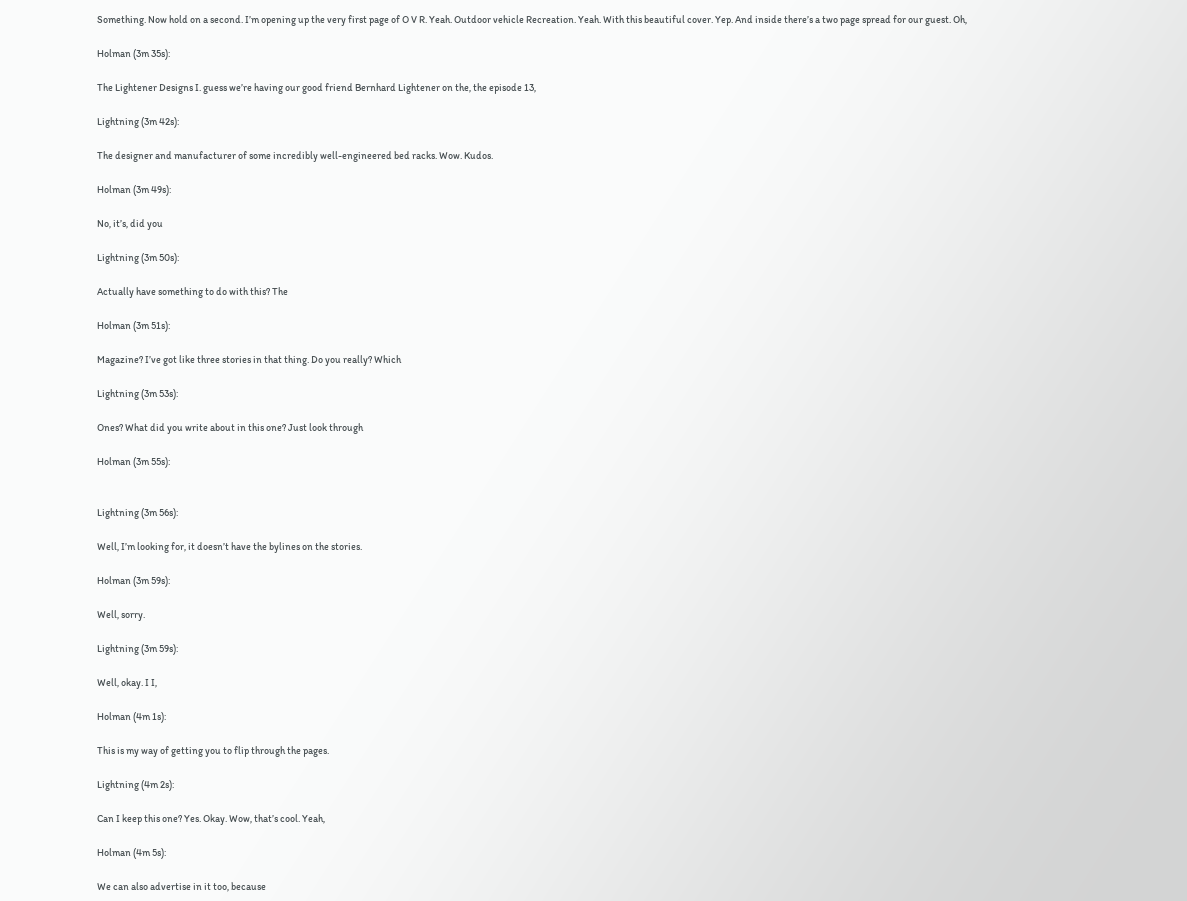Something. Now hold on a second. I’m opening up the very first page of O V R. Yeah. Outdoor vehicle Recreation. Yeah. With this beautiful cover. Yep. And inside there’s a two page spread for our guest. Oh,

Holman (3m 35s):

The Lightener Designs I. guess we’re having our good friend Bernhard Lightener on the, the episode 13,

Lightning (3m 42s):

The designer and manufacturer of some incredibly well-engineered bed racks. Wow. Kudos.

Holman (3m 49s):

No, it’s, did you

Lightning (3m 50s):

Actually have something to do with this? The

Holman (3m 51s):

Magazine? I’ve got like three stories in that thing. Do you really? Which

Lightning (3m 53s):

Ones? What did you write about in this one? Just look through

Holman (3m 55s):


Lightning (3m 56s):

Well, I’m looking for, it doesn’t have the bylines on the stories.

Holman (3m 59s):

Well, sorry.

Lightning (3m 59s):

Well, okay. I I,

Holman (4m 1s):

This is my way of getting you to flip through the pages.

Lightning (4m 2s):

Can I keep this one? Yes. Okay. Wow, that’s cool. Yeah,

Holman (4m 5s):

We can also advertise in it too, because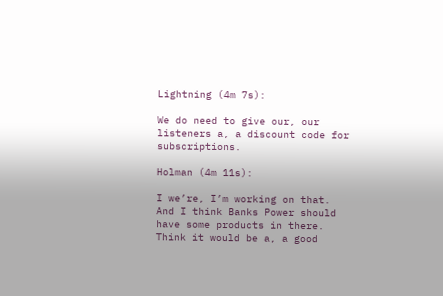Lightning (4m 7s):

We do need to give our, our listeners a, a discount code for subscriptions.

Holman (4m 11s):

I we’re, I’m working on that. And I think Banks Power should have some products in there. Think it would be a, a good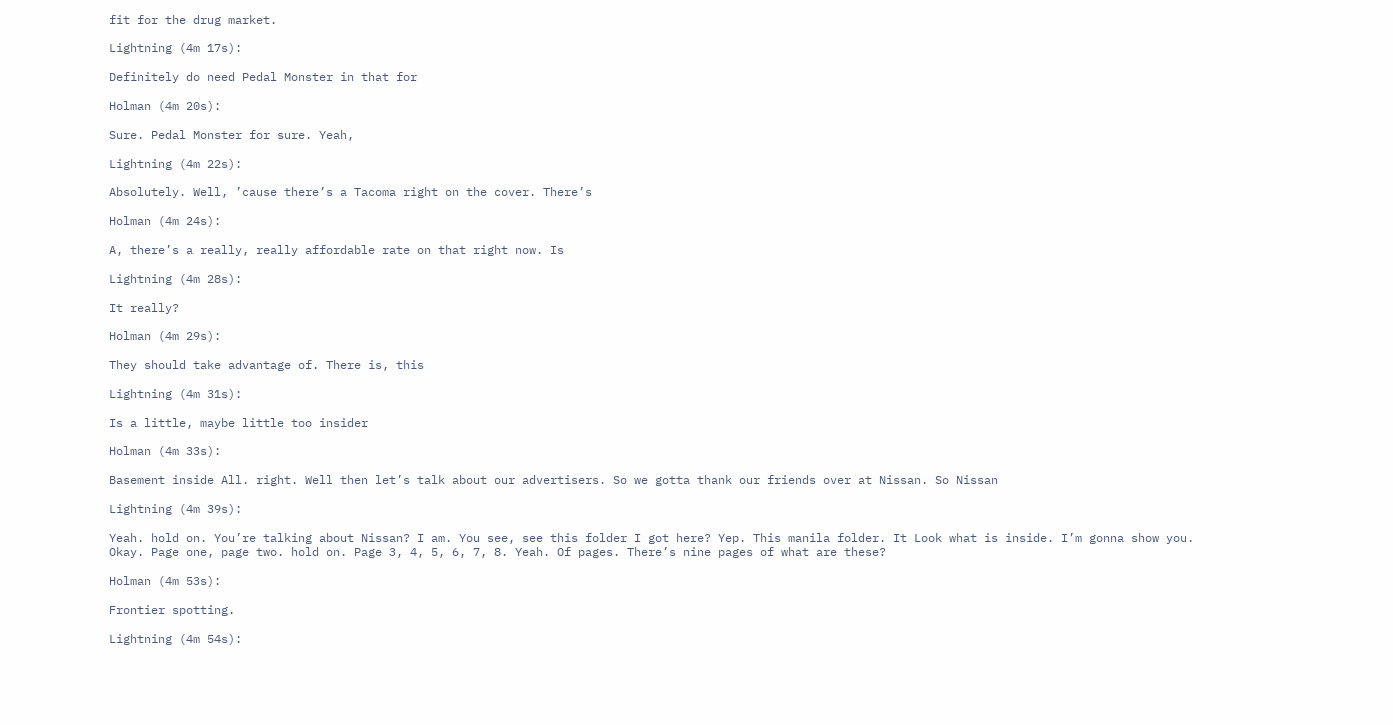fit for the drug market.

Lightning (4m 17s):

Definitely do need Pedal Monster in that for

Holman (4m 20s):

Sure. Pedal Monster for sure. Yeah,

Lightning (4m 22s):

Absolutely. Well, ’cause there’s a Tacoma right on the cover. There’s

Holman (4m 24s):

A, there’s a really, really affordable rate on that right now. Is

Lightning (4m 28s):

It really?

Holman (4m 29s):

They should take advantage of. There is, this

Lightning (4m 31s):

Is a little, maybe little too insider

Holman (4m 33s):

Basement inside All. right. Well then let’s talk about our advertisers. So we gotta thank our friends over at Nissan. So Nissan

Lightning (4m 39s):

Yeah. hold on. You’re talking about Nissan? I am. You see, see this folder I got here? Yep. This manila folder. It Look what is inside. I’m gonna show you. Okay. Page one, page two. hold on. Page 3, 4, 5, 6, 7, 8. Yeah. Of pages. There’s nine pages of what are these?

Holman (4m 53s):

Frontier spotting.

Lightning (4m 54s):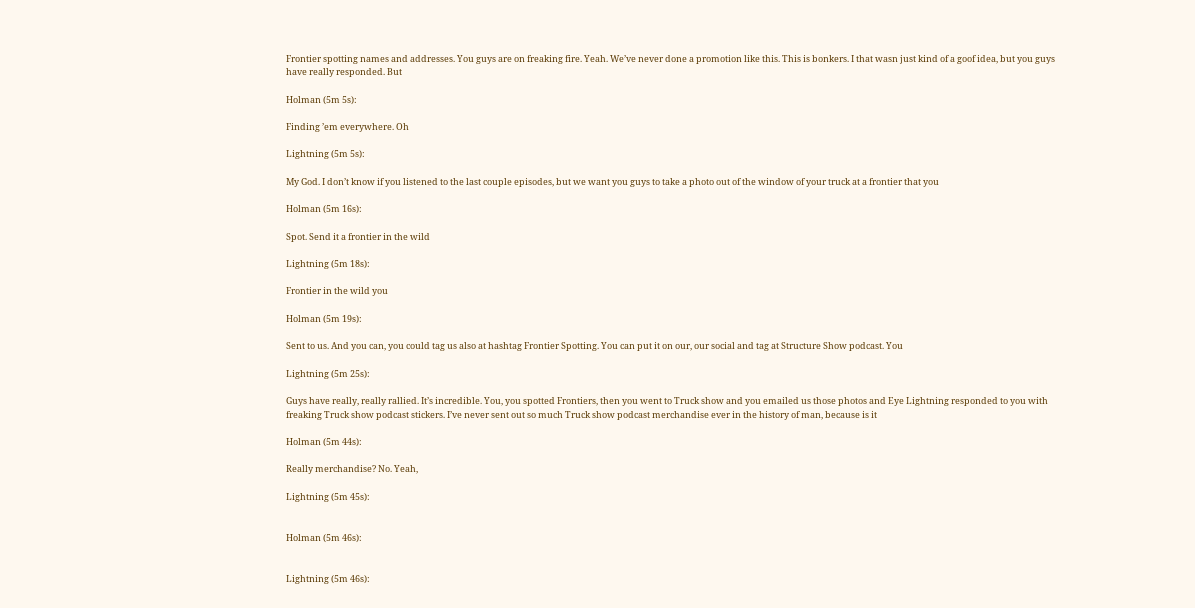Frontier spotting names and addresses. You guys are on freaking fire. Yeah. We’ve never done a promotion like this. This is bonkers. I that wasn just kind of a goof idea, but you guys have really responded. But

Holman (5m 5s):

Finding ’em everywhere. Oh

Lightning (5m 5s):

My God. I don’t know if you listened to the last couple episodes, but we want you guys to take a photo out of the window of your truck at a frontier that you

Holman (5m 16s):

Spot. Send it a frontier in the wild

Lightning (5m 18s):

Frontier in the wild you

Holman (5m 19s):

Sent to us. And you can, you could tag us also at hashtag Frontier Spotting. You can put it on our, our social and tag at Structure Show podcast. You

Lightning (5m 25s):

Guys have really, really rallied. It’s incredible. You, you spotted Frontiers, then you went to Truck show and you emailed us those photos and Eye Lightning responded to you with freaking Truck show podcast stickers. I’ve never sent out so much Truck show podcast merchandise ever in the history of man, because is it

Holman (5m 44s):

Really merchandise? No. Yeah,

Lightning (5m 45s):


Holman (5m 46s):


Lightning (5m 46s):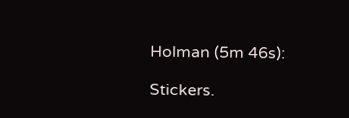Holman (5m 46s):

Stickers.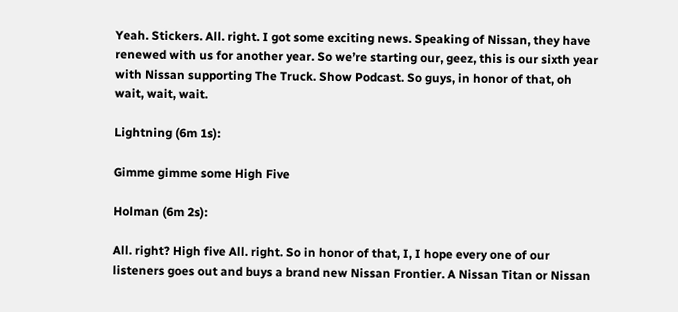Yeah. Stickers. All. right. I got some exciting news. Speaking of Nissan, they have renewed with us for another year. So we’re starting our, geez, this is our sixth year with Nissan supporting The Truck. Show Podcast. So guys, in honor of that, oh wait, wait, wait.

Lightning (6m 1s):

Gimme gimme some High Five

Holman (6m 2s):

All. right? High five All. right. So in honor of that, I, I hope every one of our listeners goes out and buys a brand new Nissan Frontier. A Nissan Titan or Nissan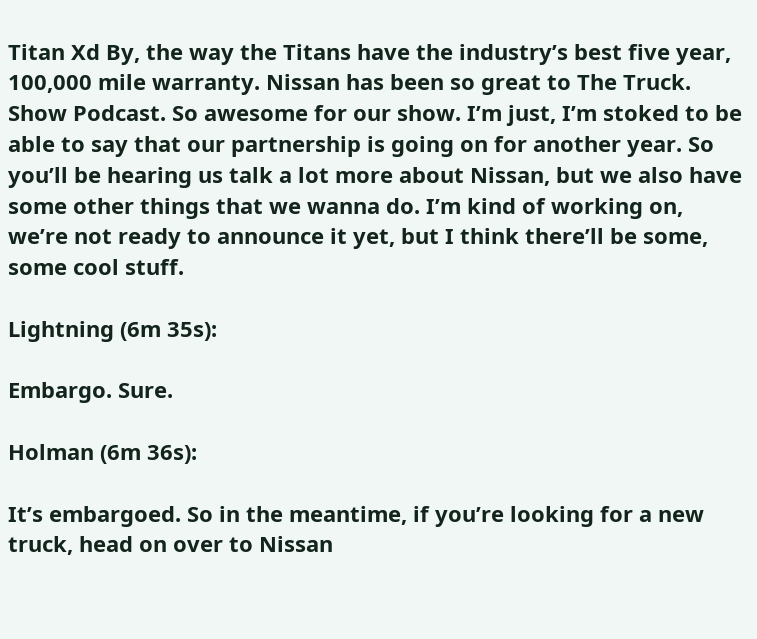Titan Xd By, the way the Titans have the industry’s best five year, 100,000 mile warranty. Nissan has been so great to The Truck. Show Podcast. So awesome for our show. I’m just, I’m stoked to be able to say that our partnership is going on for another year. So you’ll be hearing us talk a lot more about Nissan, but we also have some other things that we wanna do. I’m kind of working on, we’re not ready to announce it yet, but I think there’ll be some, some cool stuff.

Lightning (6m 35s):

Embargo. Sure.

Holman (6m 36s):

It’s embargoed. So in the meantime, if you’re looking for a new truck, head on over to Nissan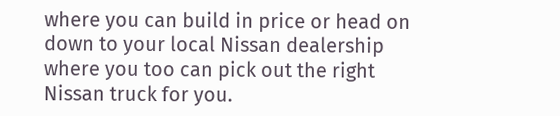where you can build in price or head on down to your local Nissan dealership where you too can pick out the right Nissan truck for you.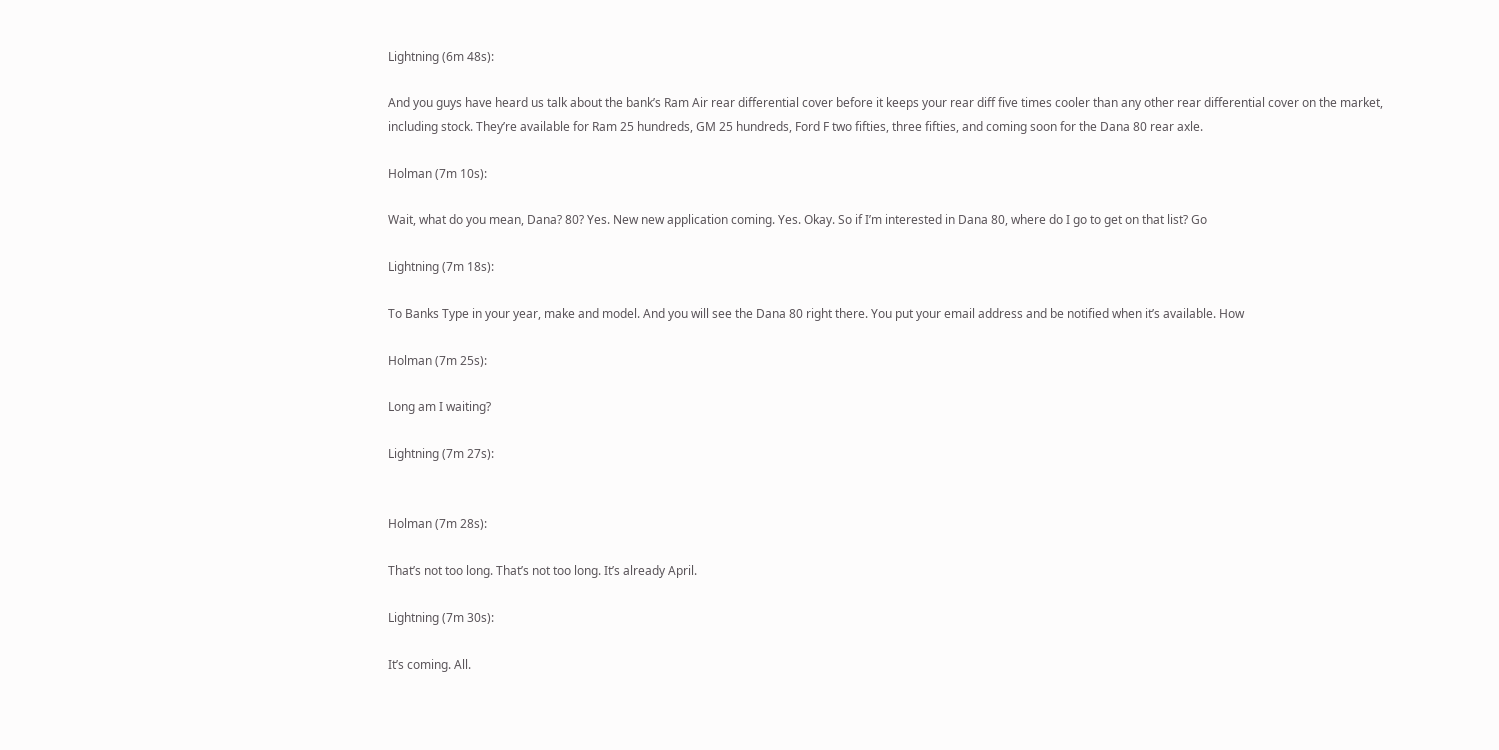Lightning (6m 48s):

And you guys have heard us talk about the bank’s Ram Air rear differential cover before it keeps your rear diff five times cooler than any other rear differential cover on the market, including stock. They’re available for Ram 25 hundreds, GM 25 hundreds, Ford F two fifties, three fifties, and coming soon for the Dana 80 rear axle.

Holman (7m 10s):

Wait, what do you mean, Dana? 80? Yes. New new application coming. Yes. Okay. So if I’m interested in Dana 80, where do I go to get on that list? Go

Lightning (7m 18s):

To Banks Type in your year, make and model. And you will see the Dana 80 right there. You put your email address and be notified when it’s available. How

Holman (7m 25s):

Long am I waiting?

Lightning (7m 27s):


Holman (7m 28s):

That’s not too long. That’s not too long. It’s already April.

Lightning (7m 30s):

It’s coming. All.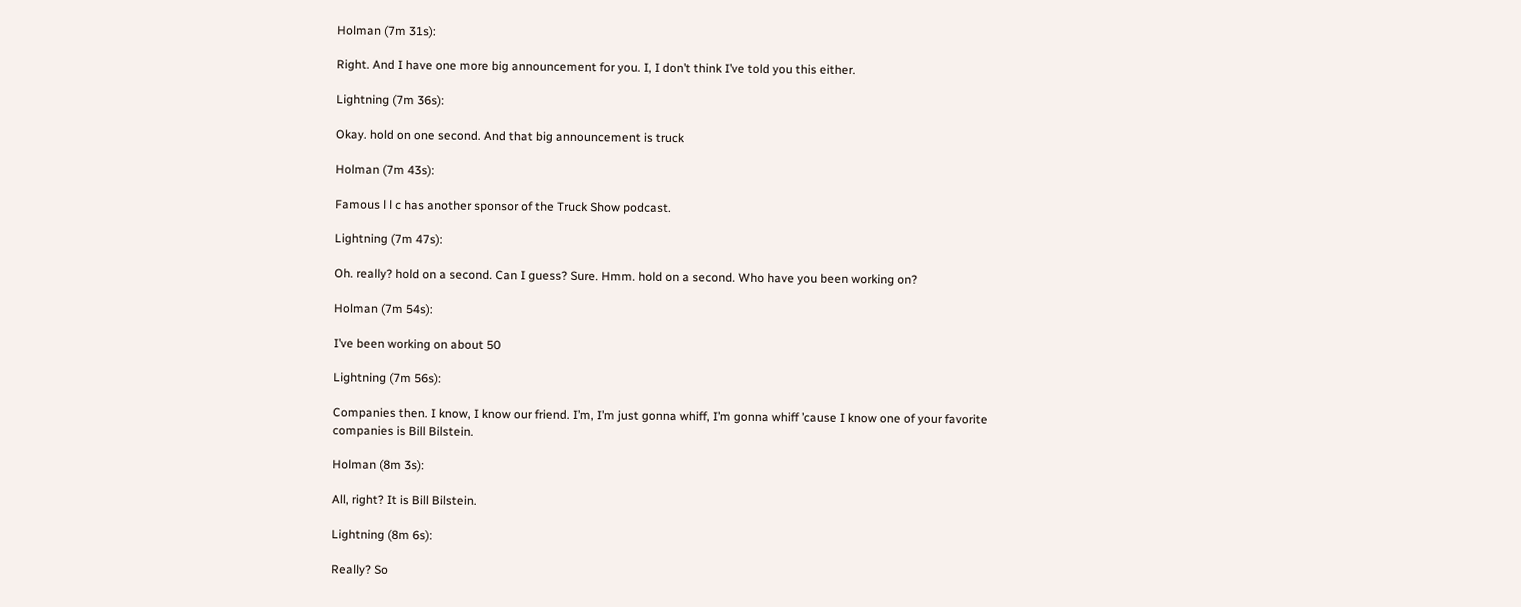Holman (7m 31s):

Right. And I have one more big announcement for you. I, I don’t think I’ve told you this either.

Lightning (7m 36s):

Okay. hold on one second. And that big announcement is truck

Holman (7m 43s):

Famous l l c has another sponsor of the Truck Show podcast.

Lightning (7m 47s):

Oh. really? hold on a second. Can I guess? Sure. Hmm. hold on a second. Who have you been working on?

Holman (7m 54s):

I’ve been working on about 50

Lightning (7m 56s):

Companies then. I know, I know our friend. I’m, I’m just gonna whiff, I’m gonna whiff ’cause I know one of your favorite companies is Bill Bilstein.

Holman (8m 3s):

All, right? It is Bill Bilstein.

Lightning (8m 6s):

Really? So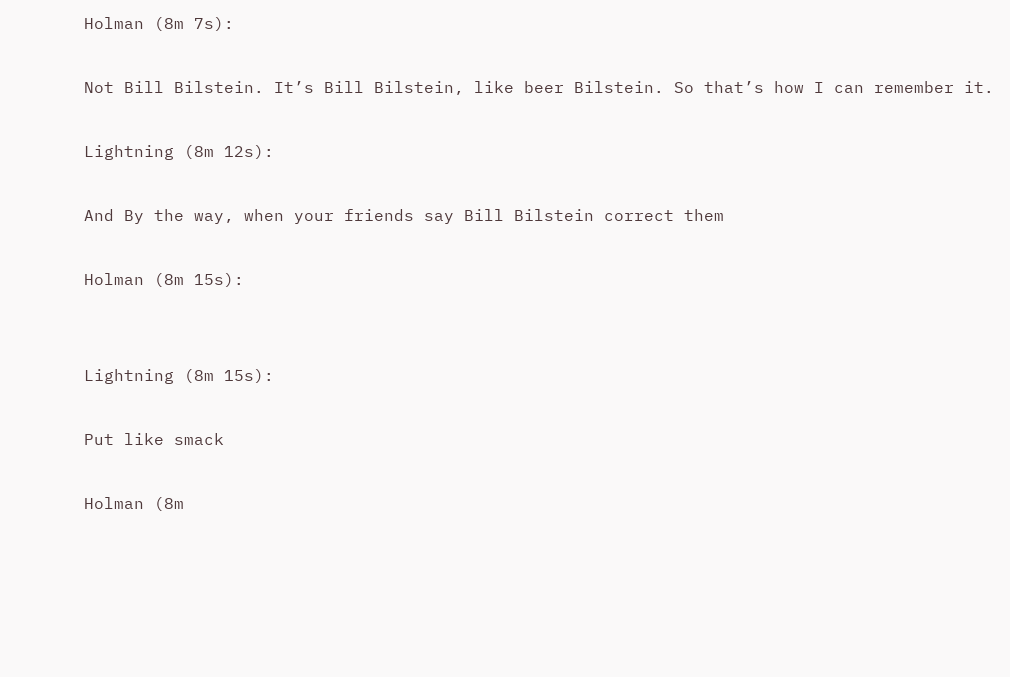Holman (8m 7s):

Not Bill Bilstein. It’s Bill Bilstein, like beer Bilstein. So that’s how I can remember it.

Lightning (8m 12s):

And By the way, when your friends say Bill Bilstein correct them

Holman (8m 15s):


Lightning (8m 15s):

Put like smack

Holman (8m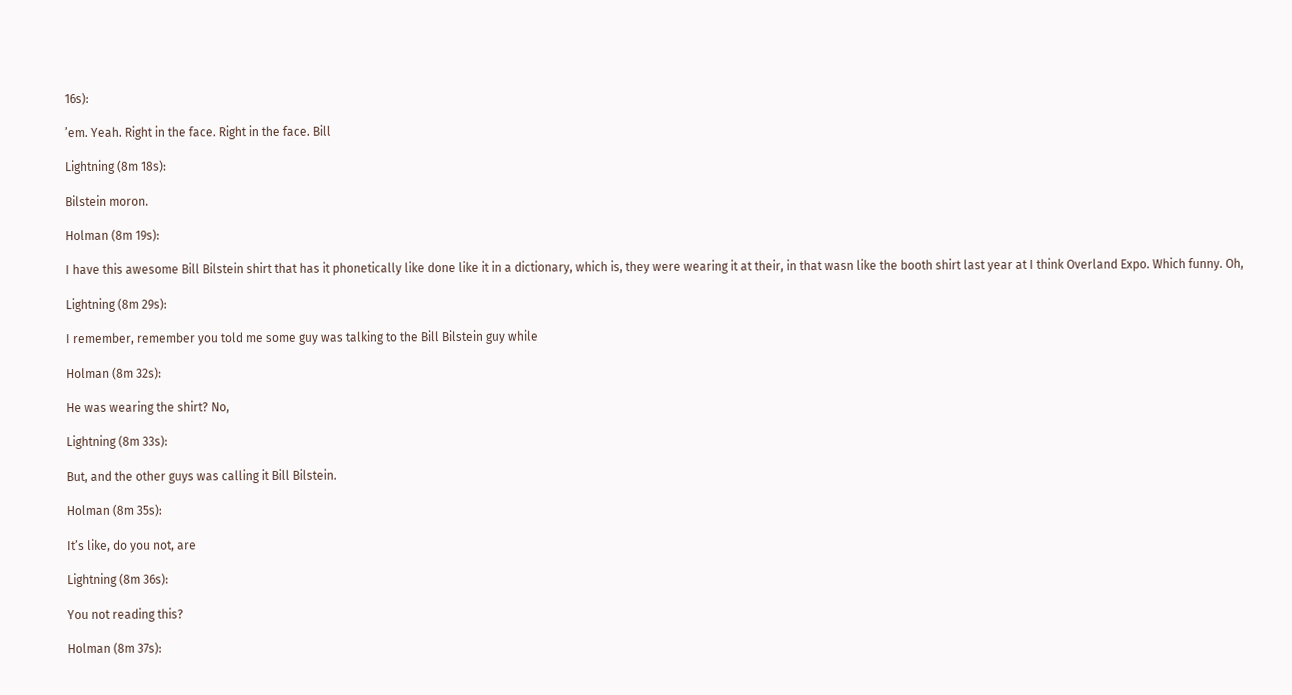16s):

’em. Yeah. Right in the face. Right in the face. Bill

Lightning (8m 18s):

Bilstein moron.

Holman (8m 19s):

I have this awesome Bill Bilstein shirt that has it phonetically like done like it in a dictionary, which is, they were wearing it at their, in that wasn like the booth shirt last year at I think Overland Expo. Which funny. Oh,

Lightning (8m 29s):

I remember, remember you told me some guy was talking to the Bill Bilstein guy while

Holman (8m 32s):

He was wearing the shirt? No,

Lightning (8m 33s):

But, and the other guys was calling it Bill Bilstein.

Holman (8m 35s):

It’s like, do you not, are

Lightning (8m 36s):

You not reading this?

Holman (8m 37s):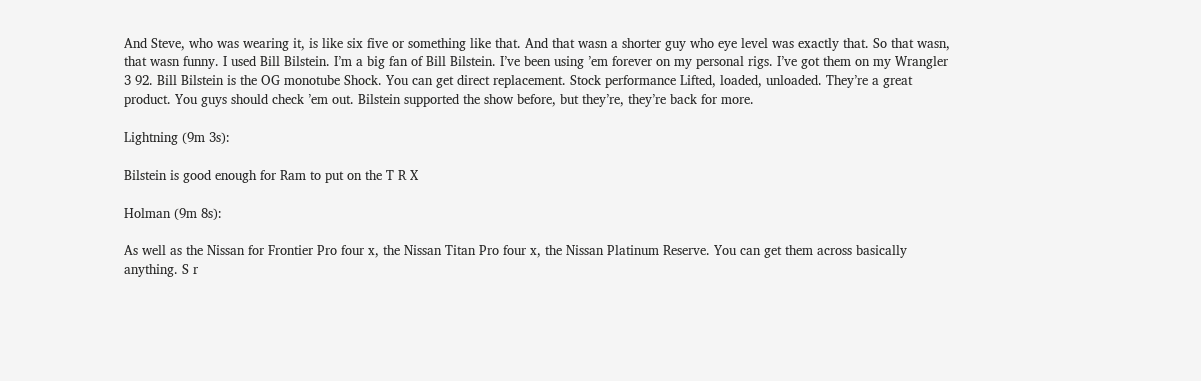And Steve, who was wearing it, is like six five or something like that. And that wasn a shorter guy who eye level was exactly that. So that wasn, that wasn funny. I used Bill Bilstein. I’m a big fan of Bill Bilstein. I’ve been using ’em forever on my personal rigs. I’ve got them on my Wrangler 3 92. Bill Bilstein is the OG monotube Shock. You can get direct replacement. Stock performance Lifted, loaded, unloaded. They’re a great product. You guys should check ’em out. Bilstein supported the show before, but they’re, they’re back for more.

Lightning (9m 3s):

Bilstein is good enough for Ram to put on the T R X

Holman (9m 8s):

As well as the Nissan for Frontier Pro four x, the Nissan Titan Pro four x, the Nissan Platinum Reserve. You can get them across basically anything. S r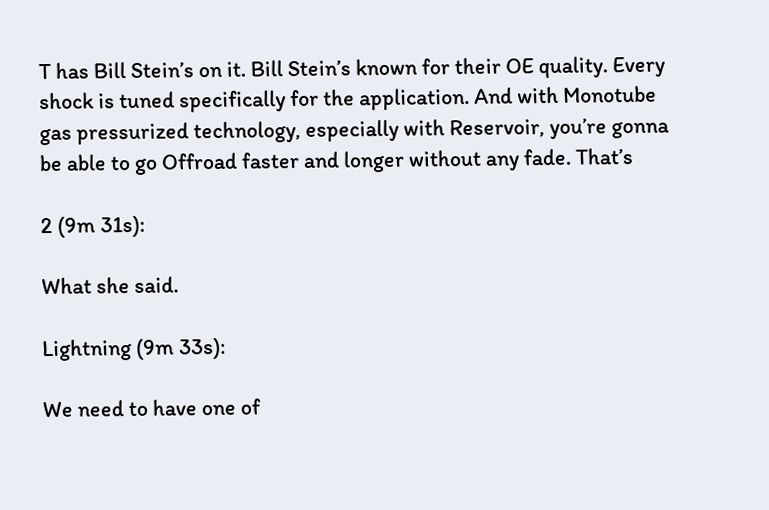T has Bill Stein’s on it. Bill Stein’s known for their OE quality. Every shock is tuned specifically for the application. And with Monotube gas pressurized technology, especially with Reservoir, you’re gonna be able to go Offroad faster and longer without any fade. That’s

2 (9m 31s):

What she said.

Lightning (9m 33s):

We need to have one of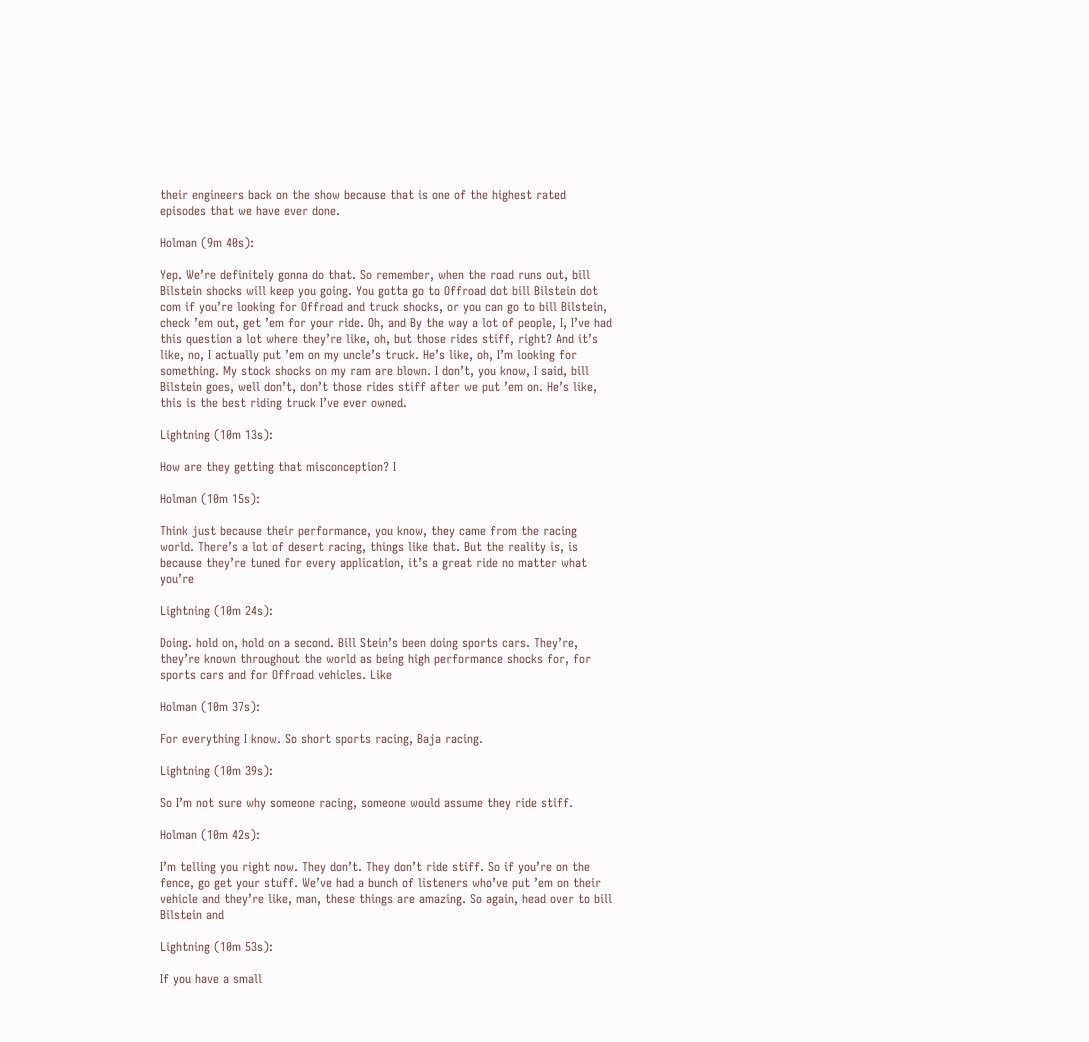their engineers back on the show because that is one of the highest rated episodes that we have ever done.

Holman (9m 40s):

Yep. We’re definitely gonna do that. So remember, when the road runs out, bill Bilstein shocks will keep you going. You gotta go to Offroad dot bill Bilstein dot com if you’re looking for Offroad and truck shocks, or you can go to bill Bilstein, check ’em out, get ’em for your ride. Oh, and By the way a lot of people, I, I’ve had this question a lot where they’re like, oh, but those rides stiff, right? And it’s like, no, I actually put ’em on my uncle’s truck. He’s like, oh, I’m looking for something. My stock shocks on my ram are blown. I don’t, you know, I said, bill Bilstein goes, well don’t, don’t those rides stiff after we put ’em on. He’s like, this is the best riding truck I’ve ever owned.

Lightning (10m 13s):

How are they getting that misconception? I

Holman (10m 15s):

Think just because their performance, you know, they came from the racing world. There’s a lot of desert racing, things like that. But the reality is, is because they’re tuned for every application, it’s a great ride no matter what you’re

Lightning (10m 24s):

Doing. hold on, hold on a second. Bill Stein’s been doing sports cars. They’re, they’re known throughout the world as being high performance shocks for, for sports cars and for Offroad vehicles. Like

Holman (10m 37s):

For everything I know. So short sports racing, Baja racing.

Lightning (10m 39s):

So I’m not sure why someone racing, someone would assume they ride stiff.

Holman (10m 42s):

I’m telling you right now. They don’t. They don’t ride stiff. So if you’re on the fence, go get your stuff. We’ve had a bunch of listeners who’ve put ’em on their vehicle and they’re like, man, these things are amazing. So again, head over to bill Bilstein and

Lightning (10m 53s):

If you have a small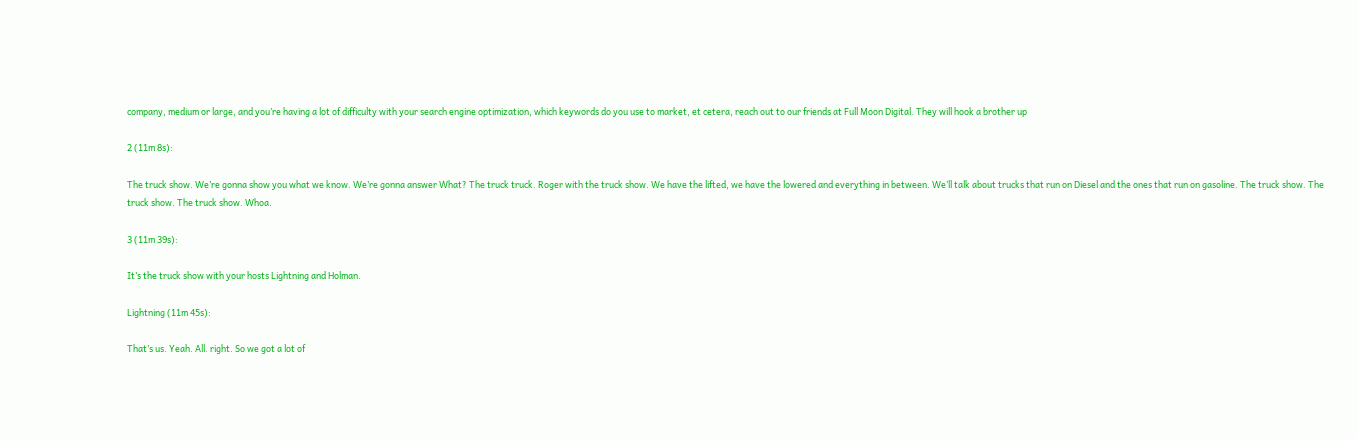company, medium or large, and you’re having a lot of difficulty with your search engine optimization, which keywords do you use to market, et cetera, reach out to our friends at Full Moon Digital. They will hook a brother up

2 (11m 8s):

The truck show. We’re gonna show you what we know. We’re gonna answer What? The truck truck. Roger with the truck show. We have the lifted, we have the lowered and everything in between. We’ll talk about trucks that run on Diesel and the ones that run on gasoline. The truck show. The truck show. The truck show. Whoa.

3 (11m 39s):

It’s the truck show with your hosts Lightning and Holman.

Lightning (11m 45s):

That’s us. Yeah. All. right. So we got a lot of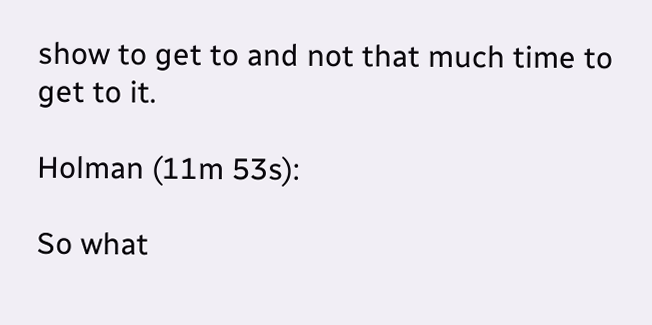show to get to and not that much time to get to it.

Holman (11m 53s):

So what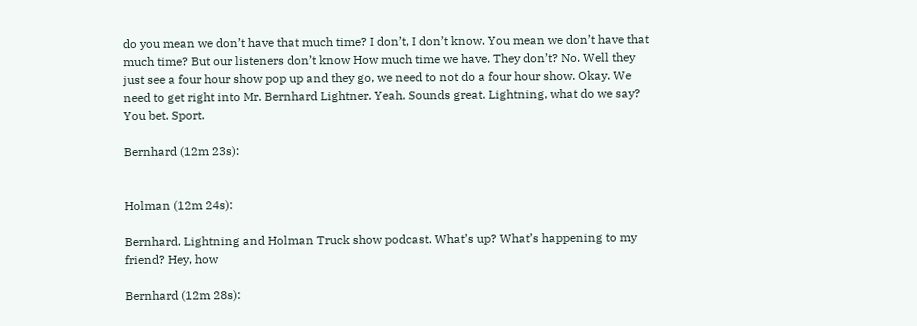do you mean we don’t have that much time? I don’t, I don’t know. You mean we don’t have that much time? But our listeners don’t know How much time we have. They don’t? No. Well they just see a four hour show pop up and they go, we need to not do a four hour show. Okay. We need to get right into Mr. Bernhard Lightner. Yeah. Sounds great. Lightning, what do we say? You bet. Sport.

Bernhard (12m 23s):


Holman (12m 24s):

Bernhard. Lightning and Holman Truck show podcast. What’s up? What’s happening to my friend? Hey, how

Bernhard (12m 28s):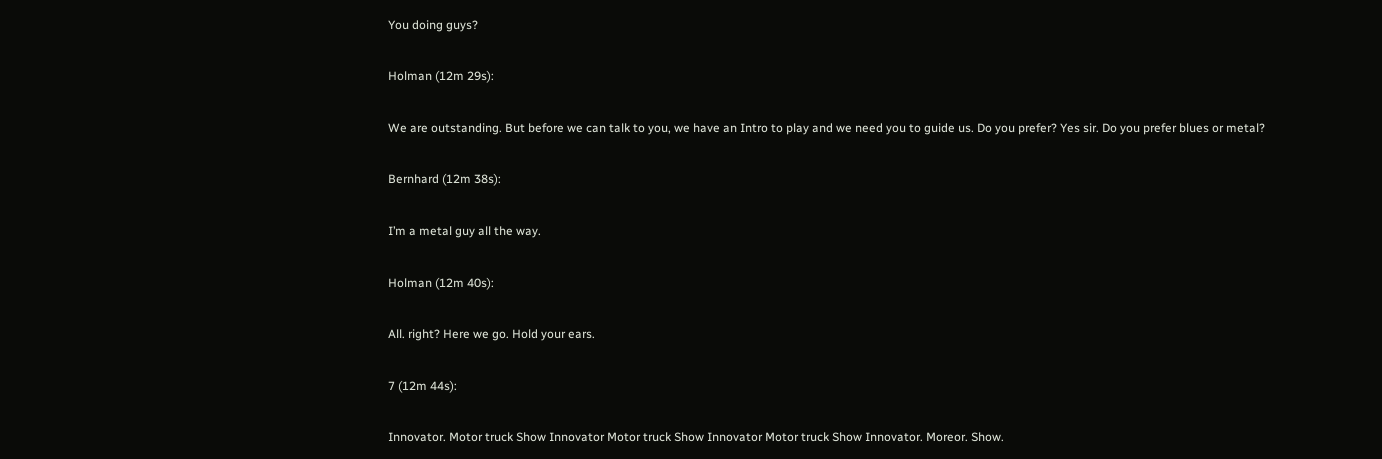You doing guys?

Holman (12m 29s):

We are outstanding. But before we can talk to you, we have an Intro to play and we need you to guide us. Do you prefer? Yes sir. Do you prefer blues or metal?

Bernhard (12m 38s):

I’m a metal guy all the way.

Holman (12m 40s):

All. right? Here we go. Hold your ears.

7 (12m 44s):

Innovator. Motor truck Show Innovator Motor truck Show Innovator Motor truck Show Innovator. Moreor. Show.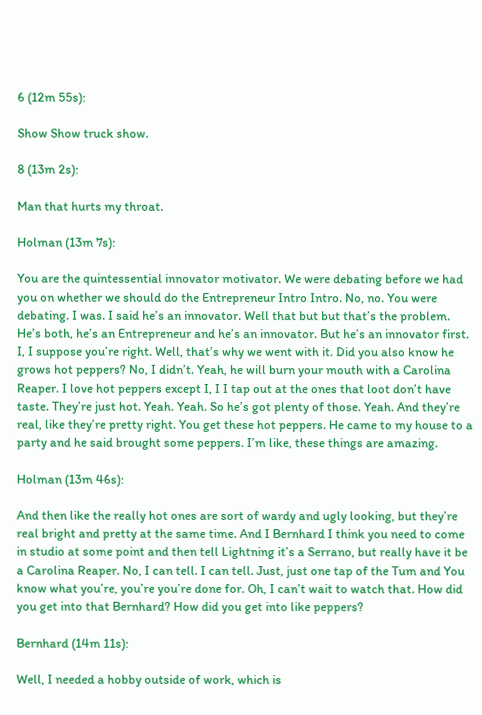6 (12m 55s):

Show Show truck show.

8 (13m 2s):

Man that hurts my throat.

Holman (13m 7s):

You are the quintessential innovator motivator. We were debating before we had you on whether we should do the Entrepreneur Intro Intro. No, no. You were debating. I was. I said he’s an innovator. Well that but but that’s the problem. He’s both, he’s an Entrepreneur and he’s an innovator. But he’s an innovator first. I, I suppose you’re right. Well, that’s why we went with it. Did you also know he grows hot peppers? No, I didn’t. Yeah, he will burn your mouth with a Carolina Reaper. I love hot peppers except I, I I tap out at the ones that loot don’t have taste. They’re just hot. Yeah. Yeah. So he’s got plenty of those. Yeah. And they’re real, like they’re pretty right. You get these hot peppers. He came to my house to a party and he said brought some peppers. I’m like, these things are amazing.

Holman (13m 46s):

And then like the really hot ones are sort of wardy and ugly looking, but they’re real bright and pretty at the same time. And I Bernhard I think you need to come in studio at some point and then tell Lightning it’s a Serrano, but really have it be a Carolina Reaper. No, I can tell. I can tell. Just, just one tap of the Tum and You know what you’re, you’re you’re done for. Oh, I can’t wait to watch that. How did you get into that Bernhard? How did you get into like peppers?

Bernhard (14m 11s):

Well, I needed a hobby outside of work, which is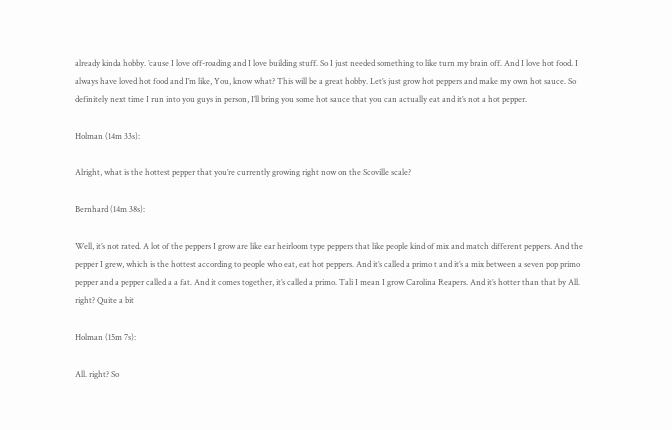already kinda hobby. ’cause I love off-roading and I love building stuff. So I just needed something to like turn my brain off. And I love hot food. I always have loved hot food and I’m like, You, know what? This will be a great hobby. Let’s just grow hot peppers and make my own hot sauce. So definitely next time I run into you guys in person, I’ll bring you some hot sauce that you can actually eat and it’s not a hot pepper.

Holman (14m 33s):

Alright, what is the hottest pepper that you’re currently growing right now on the Scoville scale?

Bernhard (14m 38s):

Well, it’s not rated. A lot of the peppers I grow are like ear heirloom type peppers that like people kind of mix and match different peppers. And the pepper I grew, which is the hottest according to people who eat, eat hot peppers. And it’s called a primo t and it’s a mix between a seven pop primo pepper and a pepper called a a fat. And it comes together, it’s called a primo. Tali I mean I grow Carolina Reapers. And it’s hotter than that by All. right? Quite a bit

Holman (15m 7s):

All. right? So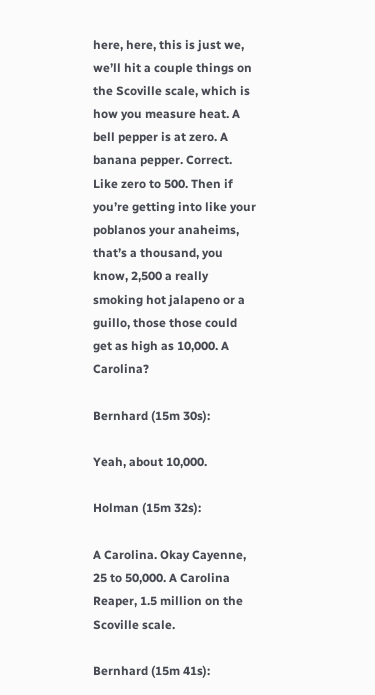here, here, this is just we, we’ll hit a couple things on the Scoville scale, which is how you measure heat. A bell pepper is at zero. A banana pepper. Correct. Like zero to 500. Then if you’re getting into like your poblanos your anaheims, that’s a thousand, you know, 2,500 a really smoking hot jalapeno or a guillo, those those could get as high as 10,000. A Carolina?

Bernhard (15m 30s):

Yeah, about 10,000.

Holman (15m 32s):

A Carolina. Okay Cayenne, 25 to 50,000. A Carolina Reaper, 1.5 million on the Scoville scale.

Bernhard (15m 41s):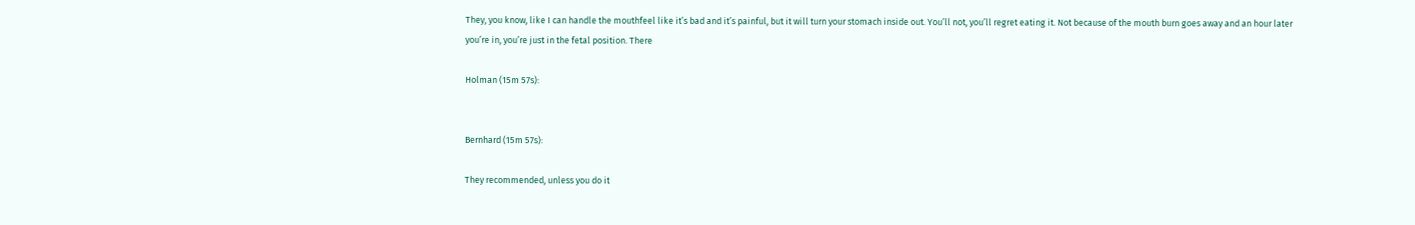They, you know, like I can handle the mouthfeel like it’s bad and it’s painful, but it will turn your stomach inside out. You’ll not, you’ll regret eating it. Not because of the mouth burn goes away and an hour later you’re in, you’re just in the fetal position. There

Holman (15m 57s):


Bernhard (15m 57s):

They recommended, unless you do it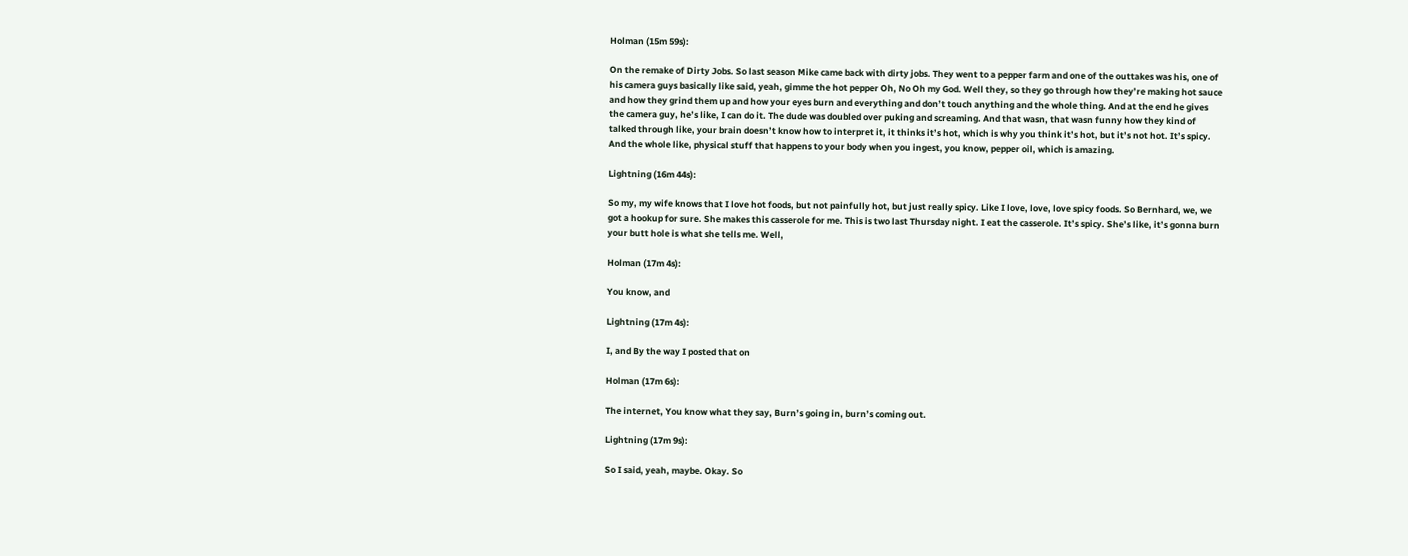Holman (15m 59s):

On the remake of Dirty Jobs. So last season Mike came back with dirty jobs. They went to a pepper farm and one of the outtakes was his, one of his camera guys basically like said, yeah, gimme the hot pepper Oh, No Oh my God. Well they, so they go through how they’re making hot sauce and how they grind them up and how your eyes burn and everything and don’t touch anything and the whole thing. And at the end he gives the camera guy, he’s like, I can do it. The dude was doubled over puking and screaming. And that wasn, that wasn funny how they kind of talked through like, your brain doesn’t know how to interpret it, it thinks it’s hot, which is why you think it’s hot, but it’s not hot. It’s spicy. And the whole like, physical stuff that happens to your body when you ingest, you know, pepper oil, which is amazing.

Lightning (16m 44s):

So my, my wife knows that I love hot foods, but not painfully hot, but just really spicy. Like I love, love, love spicy foods. So Bernhard, we, we got a hookup for sure. She makes this casserole for me. This is two last Thursday night. I eat the casserole. It’s spicy. She’s like, it’s gonna burn your butt hole is what she tells me. Well,

Holman (17m 4s):

You know, and

Lightning (17m 4s):

I, and By the way I posted that on

Holman (17m 6s):

The internet, You know what they say, Burn’s going in, burn’s coming out.

Lightning (17m 9s):

So I said, yeah, maybe. Okay. So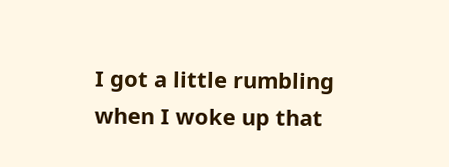I got a little rumbling when I woke up that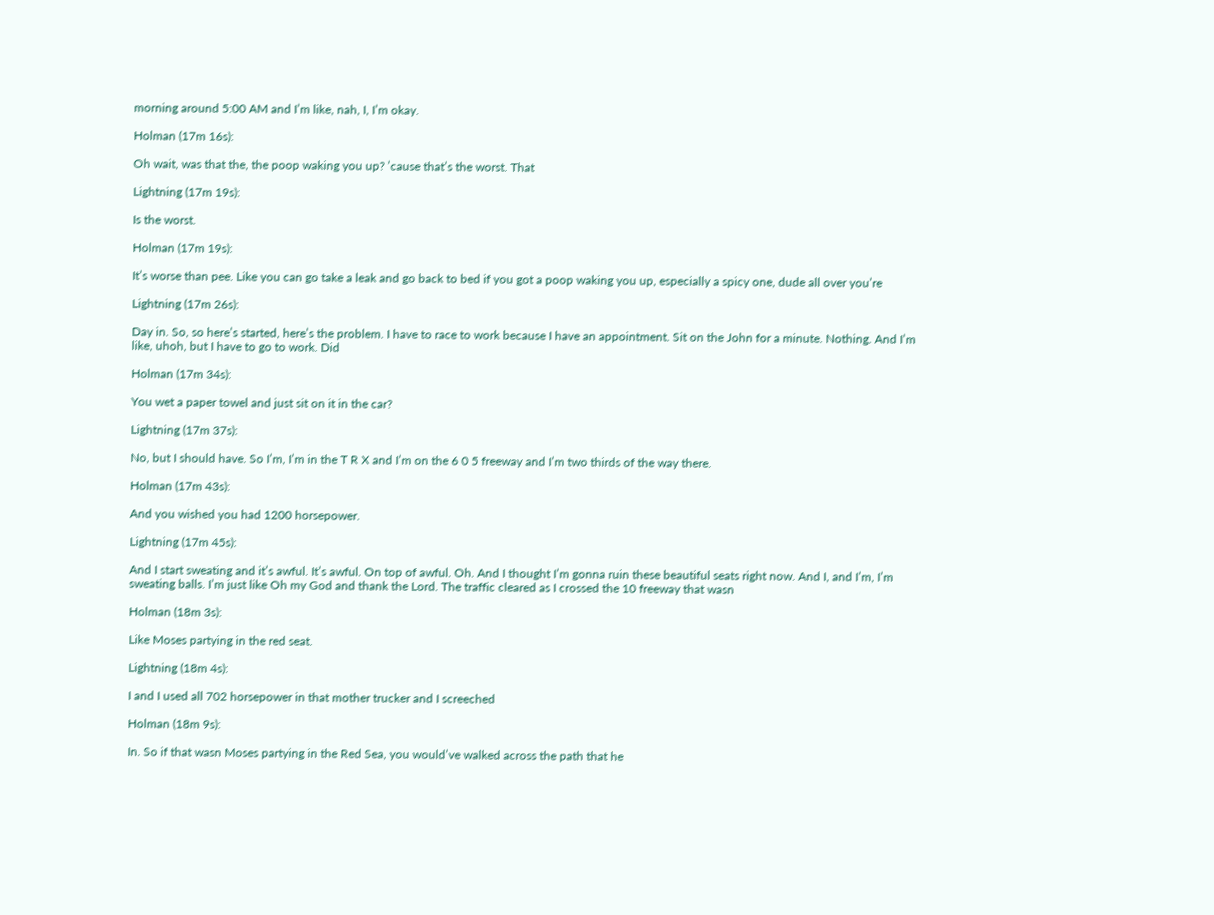morning around 5:00 AM and I’m like, nah, I, I’m okay.

Holman (17m 16s):

Oh wait, was that the, the poop waking you up? ’cause that’s the worst. That

Lightning (17m 19s):

Is the worst.

Holman (17m 19s):

It’s worse than pee. Like you can go take a leak and go back to bed if you got a poop waking you up, especially a spicy one, dude all over you’re

Lightning (17m 26s):

Day in. So, so here’s started, here’s the problem. I have to race to work because I have an appointment. Sit on the John for a minute. Nothing. And I’m like, uhoh, but I have to go to work. Did

Holman (17m 34s):

You wet a paper towel and just sit on it in the car?

Lightning (17m 37s):

No, but I should have. So I’m, I’m in the T R X and I’m on the 6 0 5 freeway and I’m two thirds of the way there.

Holman (17m 43s):

And you wished you had 1200 horsepower.

Lightning (17m 45s):

And I start sweating and it’s awful. It’s awful. On top of awful. Oh. And I thought I’m gonna ruin these beautiful seats right now. And I, and I’m, I’m sweating balls. I’m just like Oh my God and thank the Lord. The traffic cleared as I crossed the 10 freeway that wasn

Holman (18m 3s):

Like Moses partying in the red seat.

Lightning (18m 4s):

I and I used all 702 horsepower in that mother trucker and I screeched

Holman (18m 9s):

In. So if that wasn Moses partying in the Red Sea, you would’ve walked across the path that he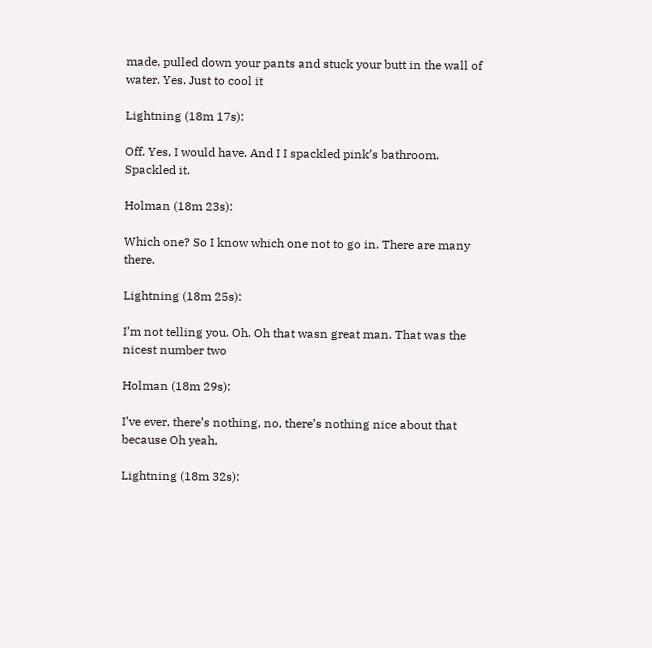made, pulled down your pants and stuck your butt in the wall of water. Yes. Just to cool it

Lightning (18m 17s):

Off. Yes, I would have. And I I spackled pink’s bathroom. Spackled it.

Holman (18m 23s):

Which one? So I know which one not to go in. There are many there.

Lightning (18m 25s):

I’m not telling you. Oh. Oh that wasn great man. That was the nicest number two

Holman (18m 29s):

I’ve ever, there’s nothing, no, there’s nothing nice about that because Oh yeah,

Lightning (18m 32s):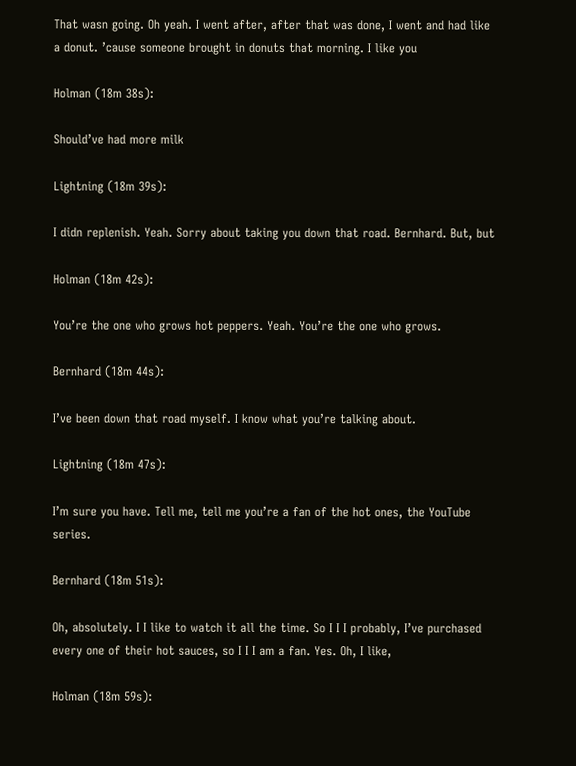That wasn going. Oh yeah. I went after, after that was done, I went and had like a donut. ’cause someone brought in donuts that morning. I like you

Holman (18m 38s):

Should’ve had more milk

Lightning (18m 39s):

I didn replenish. Yeah. Sorry about taking you down that road. Bernhard. But, but

Holman (18m 42s):

You’re the one who grows hot peppers. Yeah. You’re the one who grows.

Bernhard (18m 44s):

I’ve been down that road myself. I know what you’re talking about.

Lightning (18m 47s):

I’m sure you have. Tell me, tell me you’re a fan of the hot ones, the YouTube series.

Bernhard (18m 51s):

Oh, absolutely. I I like to watch it all the time. So I I I probably, I’ve purchased every one of their hot sauces, so I I I am a fan. Yes. Oh, I like,

Holman (18m 59s):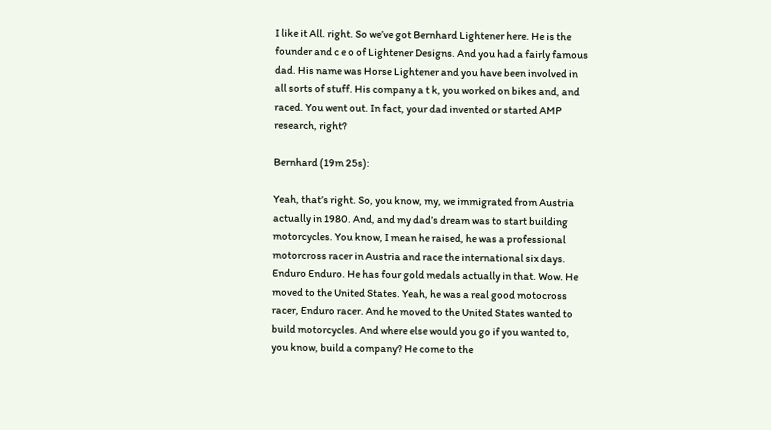I like it All. right. So we’ve got Bernhard Lightener here. He is the founder and c e o of Lightener Designs. And you had a fairly famous dad. His name was Horse Lightener and you have been involved in all sorts of stuff. His company a t k, you worked on bikes and, and raced. You went out. In fact, your dad invented or started AMP research, right?

Bernhard (19m 25s):

Yeah, that’s right. So, you know, my, we immigrated from Austria actually in 1980. And, and my dad’s dream was to start building motorcycles. You know, I mean he raised, he was a professional motorcross racer in Austria and race the international six days. Enduro Enduro. He has four gold medals actually in that. Wow. He moved to the United States. Yeah, he was a real good motocross racer, Enduro racer. And he moved to the United States wanted to build motorcycles. And where else would you go if you wanted to, you know, build a company? He come to the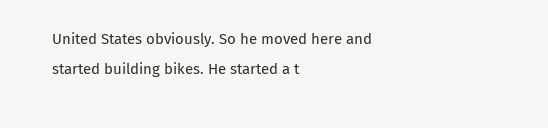United States obviously. So he moved here and started building bikes. He started a t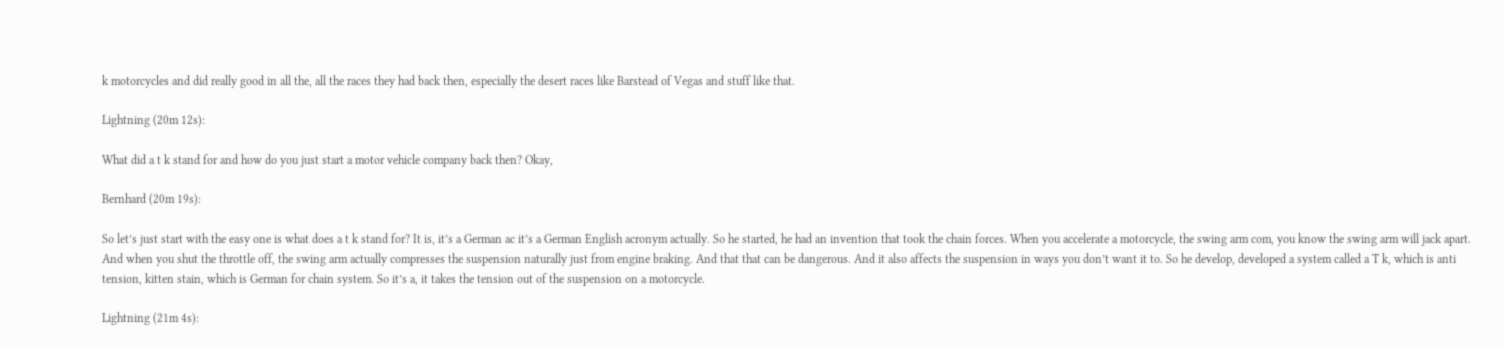k motorcycles and did really good in all the, all the races they had back then, especially the desert races like Barstead of Vegas and stuff like that.

Lightning (20m 12s):

What did a t k stand for and how do you just start a motor vehicle company back then? Okay,

Bernhard (20m 19s):

So let’s just start with the easy one is what does a t k stand for? It is, it’s a German ac it’s a German English acronym actually. So he started, he had an invention that took the chain forces. When you accelerate a motorcycle, the swing arm com, you know the swing arm will jack apart. And when you shut the throttle off, the swing arm actually compresses the suspension naturally just from engine braking. And that that can be dangerous. And it also affects the suspension in ways you don’t want it to. So he develop, developed a system called a T k, which is anti tension, kitten stain, which is German for chain system. So it’s a, it takes the tension out of the suspension on a motorcycle.

Lightning (21m 4s):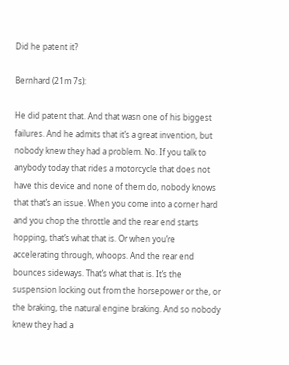Did he patent it?

Bernhard (21m 7s):

He did patent that. And that wasn one of his biggest failures. And he admits that it’s a great invention, but nobody knew they had a problem. No. If you talk to anybody today that rides a motorcycle that does not have this device and none of them do, nobody knows that that’s an issue. When you come into a corner hard and you chop the throttle and the rear end starts hopping, that’s what that is. Or when you’re accelerating through, whoops. And the rear end bounces sideways. That’s what that is. It’s the suspension locking out from the horsepower or the, or the braking, the natural engine braking. And so nobody knew they had a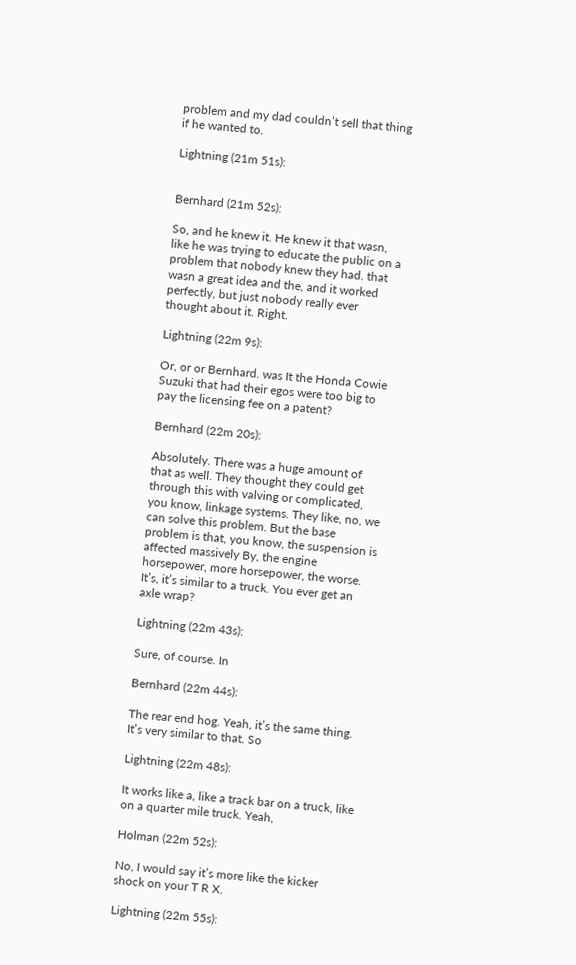problem and my dad couldn’t sell that thing if he wanted to.

Lightning (21m 51s):


Bernhard (21m 52s):

So, and he knew it. He knew it that wasn, like he was trying to educate the public on a problem that nobody knew they had. that wasn a great idea and the, and it worked perfectly, but just nobody really ever thought about it. Right.

Lightning (22m 9s):

Or, or or Bernhard. was It the Honda Cowie Suzuki that had their egos were too big to pay the licensing fee on a patent?

Bernhard (22m 20s):

Absolutely. There was a huge amount of that as well. They thought they could get through this with valving or complicated, you know, linkage systems. They like, no, we can solve this problem. But the base problem is that, you know, the suspension is affected massively By, the engine horsepower, more horsepower, the worse. It’s, it’s similar to a truck. You ever get an axle wrap?

Lightning (22m 43s):

Sure, of course. In

Bernhard (22m 44s):

The rear end hog. Yeah, it’s the same thing. It’s very similar to that. So

Lightning (22m 48s):

It works like a, like a track bar on a truck, like on a quarter mile truck. Yeah,

Holman (22m 52s):

No, I would say it’s more like the kicker shock on your T R X.

Lightning (22m 55s):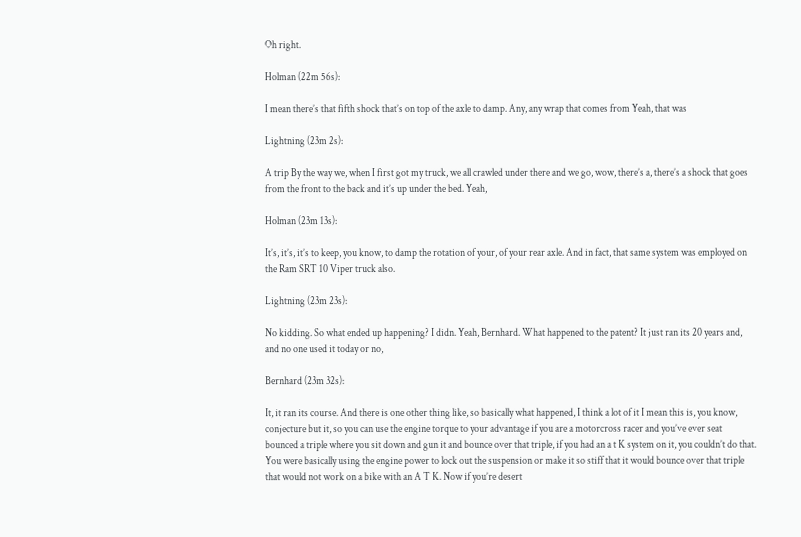Oh right.

Holman (22m 56s):

I mean there’s that fifth shock that’s on top of the axle to damp. Any, any wrap that comes from Yeah, that was

Lightning (23m 2s):

A trip By the way we, when I first got my truck, we all crawled under there and we go, wow, there’s a, there’s a shock that goes from the front to the back and it’s up under the bed. Yeah,

Holman (23m 13s):

It’s, it’s, it’s to keep, you know, to damp the rotation of your, of your rear axle. And in fact, that same system was employed on the Ram SRT 10 Viper truck also.

Lightning (23m 23s):

No kidding. So what ended up happening? I didn. Yeah, Bernhard. What happened to the patent? It just ran its 20 years and, and no one used it today or no,

Bernhard (23m 32s):

It, it ran its course. And there is one other thing like, so basically what happened, I think a lot of it I mean this is, you know, conjecture but it, so you can use the engine torque to your advantage if you are a motorcross racer and you’ve ever seat bounced a triple where you sit down and gun it and bounce over that triple, if you had an a t K system on it, you couldn’t do that. You were basically using the engine power to lock out the suspension or make it so stiff that it would bounce over that triple that would not work on a bike with an A T K. Now if you’re desert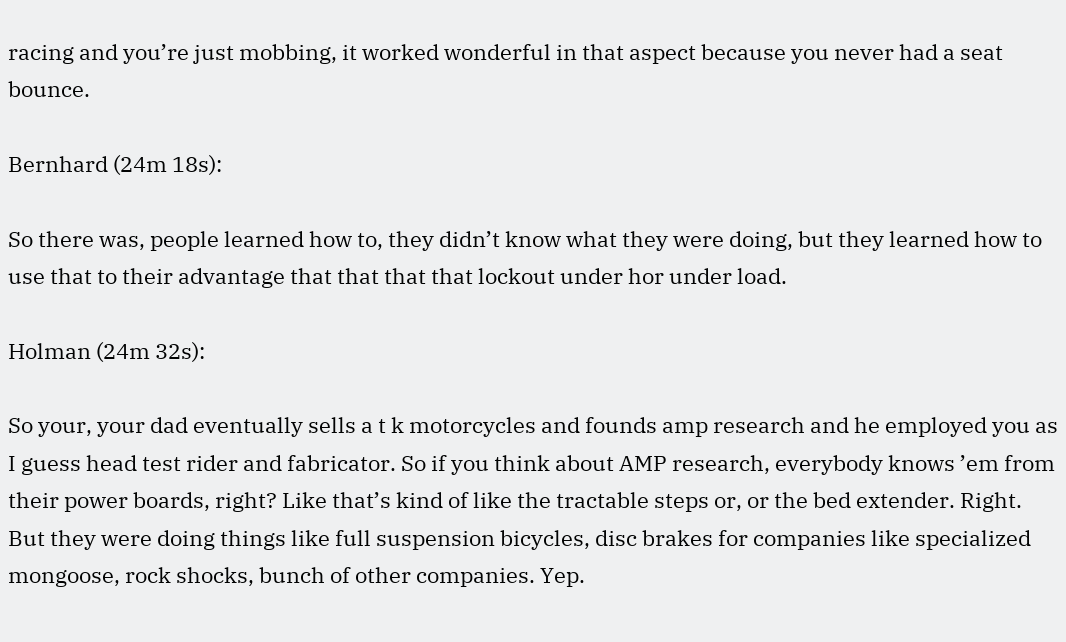racing and you’re just mobbing, it worked wonderful in that aspect because you never had a seat bounce.

Bernhard (24m 18s):

So there was, people learned how to, they didn’t know what they were doing, but they learned how to use that to their advantage that that that that lockout under hor under load.

Holman (24m 32s):

So your, your dad eventually sells a t k motorcycles and founds amp research and he employed you as I guess head test rider and fabricator. So if you think about AMP research, everybody knows ’em from their power boards, right? Like that’s kind of like the tractable steps or, or the bed extender. Right. But they were doing things like full suspension bicycles, disc brakes for companies like specialized mongoose, rock shocks, bunch of other companies. Yep.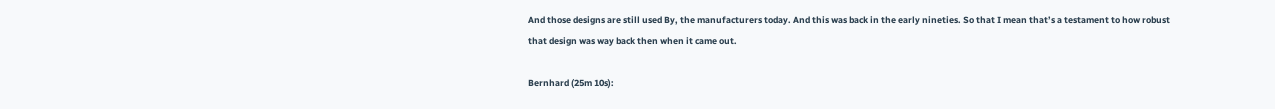And those designs are still used By, the manufacturers today. And this was back in the early nineties. So that I mean that’s a testament to how robust that design was way back then when it came out.

Bernhard (25m 10s):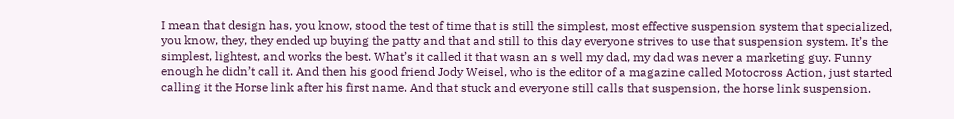I mean that design has, you know, stood the test of time that is still the simplest, most effective suspension system that specialized, you know, they, they ended up buying the patty and that and still to this day everyone strives to use that suspension system. It’s the simplest, lightest, and works the best. What’s it called it that wasn an s well my dad, my dad was never a marketing guy. Funny enough he didn’t call it. And then his good friend Jody Weisel, who is the editor of a magazine called Motocross Action, just started calling it the Horse link after his first name. And that stuck and everyone still calls that suspension, the horse link suspension.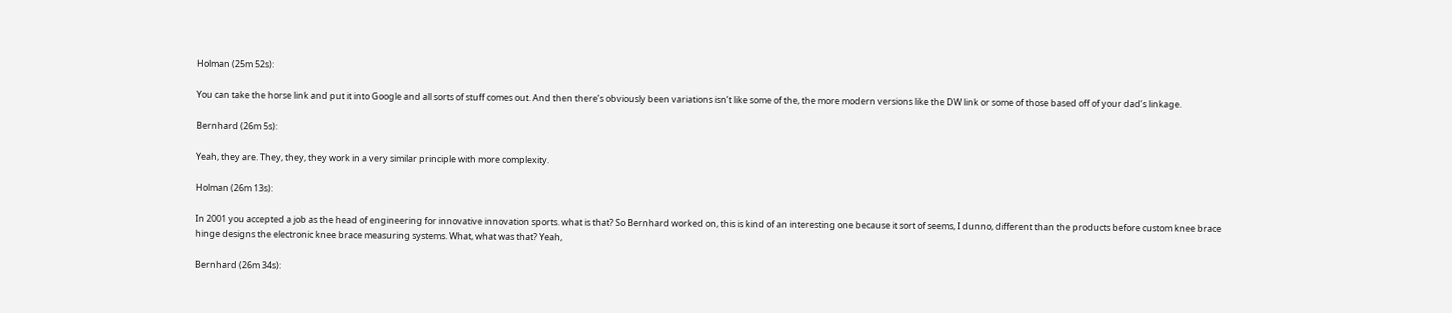Holman (25m 52s):

You can take the horse link and put it into Google and all sorts of stuff comes out. And then there’s obviously been variations isn’t like some of the, the more modern versions like the DW link or some of those based off of your dad’s linkage.

Bernhard (26m 5s):

Yeah, they are. They, they, they work in a very similar principle with more complexity.

Holman (26m 13s):

In 2001 you accepted a job as the head of engineering for innovative innovation sports. what is that? So Bernhard worked on, this is kind of an interesting one because it sort of seems, I dunno, different than the products before custom knee brace hinge designs the electronic knee brace measuring systems. What, what was that? Yeah,

Bernhard (26m 34s):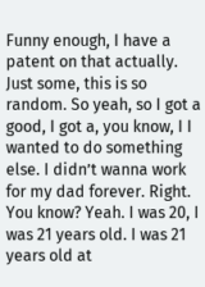Funny enough, I have a patent on that actually. Just some, this is so random. So yeah, so I got a good, I got a, you know, I I wanted to do something else. I didn’t wanna work for my dad forever. Right. You know? Yeah. I was 20, I was 21 years old. I was 21 years old at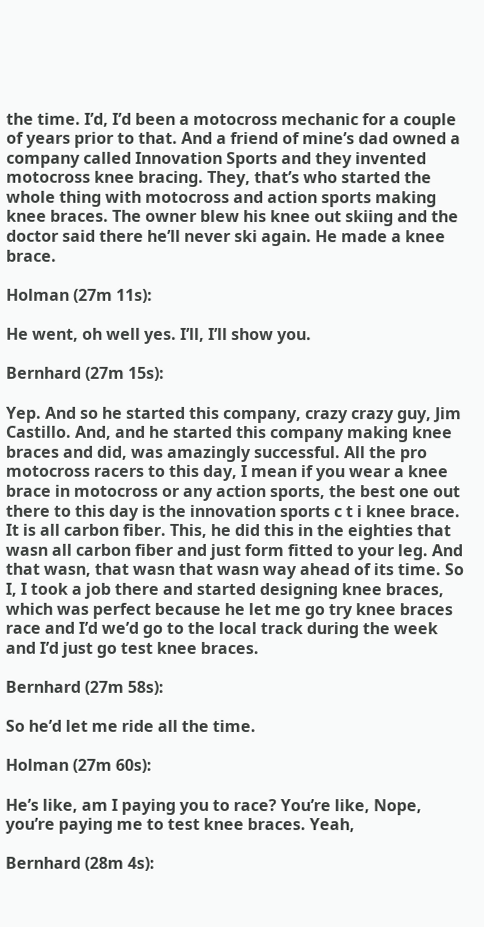the time. I’d, I’d been a motocross mechanic for a couple of years prior to that. And a friend of mine’s dad owned a company called Innovation Sports and they invented motocross knee bracing. They, that’s who started the whole thing with motocross and action sports making knee braces. The owner blew his knee out skiing and the doctor said there he’ll never ski again. He made a knee brace.

Holman (27m 11s):

He went, oh well yes. I’ll, I’ll show you.

Bernhard (27m 15s):

Yep. And so he started this company, crazy crazy guy, Jim Castillo. And, and he started this company making knee braces and did, was amazingly successful. All the pro motocross racers to this day, I mean if you wear a knee brace in motocross or any action sports, the best one out there to this day is the innovation sports c t i knee brace. It is all carbon fiber. This, he did this in the eighties that wasn all carbon fiber and just form fitted to your leg. And that wasn, that wasn that wasn way ahead of its time. So I, I took a job there and started designing knee braces, which was perfect because he let me go try knee braces race and I’d we’d go to the local track during the week and I’d just go test knee braces.

Bernhard (27m 58s):

So he’d let me ride all the time.

Holman (27m 60s):

He’s like, am I paying you to race? You’re like, Nope, you’re paying me to test knee braces. Yeah,

Bernhard (28m 4s):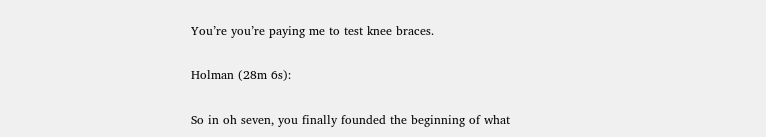You’re you’re paying me to test knee braces.

Holman (28m 6s):

So in oh seven, you finally founded the beginning of what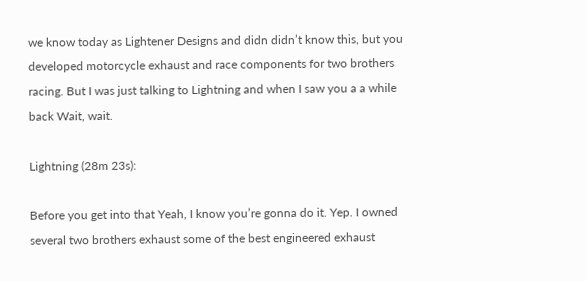we know today as Lightener Designs and didn didn’t know this, but you developed motorcycle exhaust and race components for two brothers racing. But I was just talking to Lightning and when I saw you a a while back Wait, wait.

Lightning (28m 23s):

Before you get into that Yeah, I know you’re gonna do it. Yep. I owned several two brothers exhaust some of the best engineered exhaust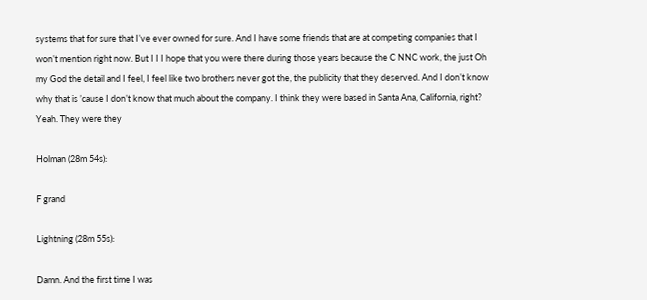systems that for sure that I’ve ever owned for sure. And I have some friends that are at competing companies that I won’t mention right now. But I I I hope that you were there during those years because the C NNC work, the just Oh my God the detail and I feel, I feel like two brothers never got the, the publicity that they deserved. And I don’t know why that is ’cause I don’t know that much about the company. I think they were based in Santa Ana, California, right? Yeah. They were they

Holman (28m 54s):

F grand

Lightning (28m 55s):

Damn. And the first time I was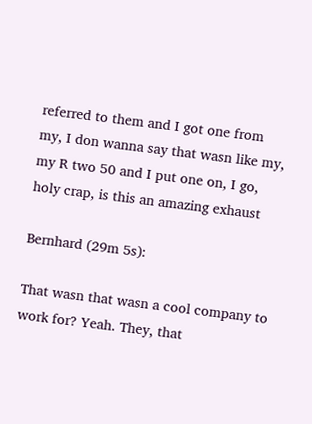referred to them and I got one from my, I don wanna say that wasn like my, my R two 50 and I put one on, I go, holy crap, is this an amazing exhaust

Bernhard (29m 5s):

That wasn that wasn a cool company to work for? Yeah. They, that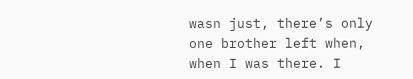wasn just, there’s only one brother left when, when I was there. I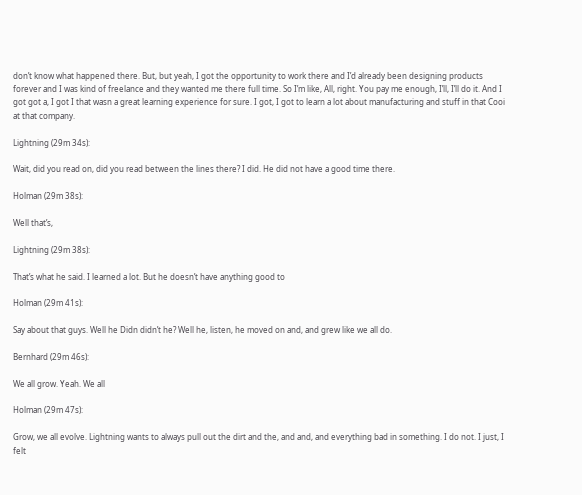don’t know what happened there. But, but yeah, I got the opportunity to work there and I’d already been designing products forever and I was kind of freelance and they wanted me there full time. So I’m like, All, right. You pay me enough, I’ll, I’ll do it. And I got got a, I got I that wasn a great learning experience for sure. I got, I got to learn a lot about manufacturing and stuff in that Cooi at that company.

Lightning (29m 34s):

Wait, did you read on, did you read between the lines there? I did. He did not have a good time there.

Holman (29m 38s):

Well that’s,

Lightning (29m 38s):

That’s what he said. I learned a lot. But he doesn’t have anything good to

Holman (29m 41s):

Say about that guys. Well he Didn didn’t he? Well he, listen, he moved on and, and grew like we all do.

Bernhard (29m 46s):

We all grow. Yeah. We all

Holman (29m 47s):

Grow, we all evolve. Lightning wants to always pull out the dirt and the, and and, and everything bad in something. I do not. I just, I felt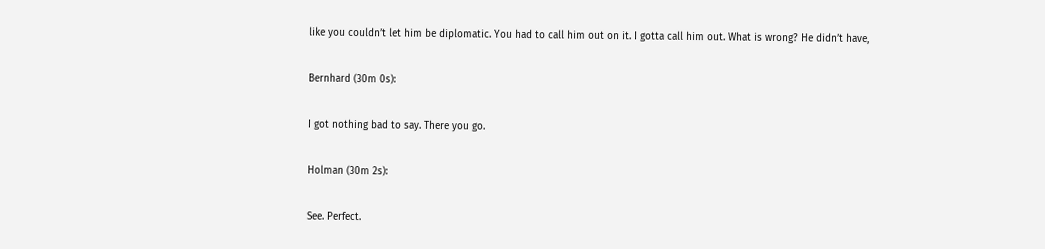like you couldn’t let him be diplomatic. You had to call him out on it. I gotta call him out. What is wrong? He didn’t have,

Bernhard (30m 0s):

I got nothing bad to say. There you go.

Holman (30m 2s):

See. Perfect.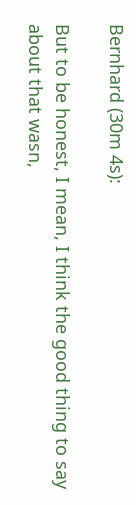Bernhard (30m 4s):

But to be honest, I mean, I think the good thing to say about that wasn,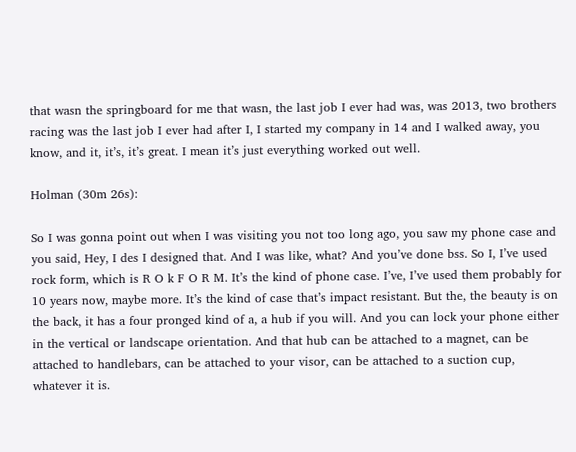that wasn the springboard for me that wasn, the last job I ever had was, was 2013, two brothers racing was the last job I ever had after I, I started my company in 14 and I walked away, you know, and it, it’s, it’s great. I mean it’s just everything worked out well.

Holman (30m 26s):

So I was gonna point out when I was visiting you not too long ago, you saw my phone case and you said, Hey, I des I designed that. And I was like, what? And you’ve done bss. So I, I’ve used rock form, which is R O k F O R M. It’s the kind of phone case. I’ve, I’ve used them probably for 10 years now, maybe more. It’s the kind of case that’s impact resistant. But the, the beauty is on the back, it has a four pronged kind of a, a hub if you will. And you can lock your phone either in the vertical or landscape orientation. And that hub can be attached to a magnet, can be attached to handlebars, can be attached to your visor, can be attached to a suction cup, whatever it is.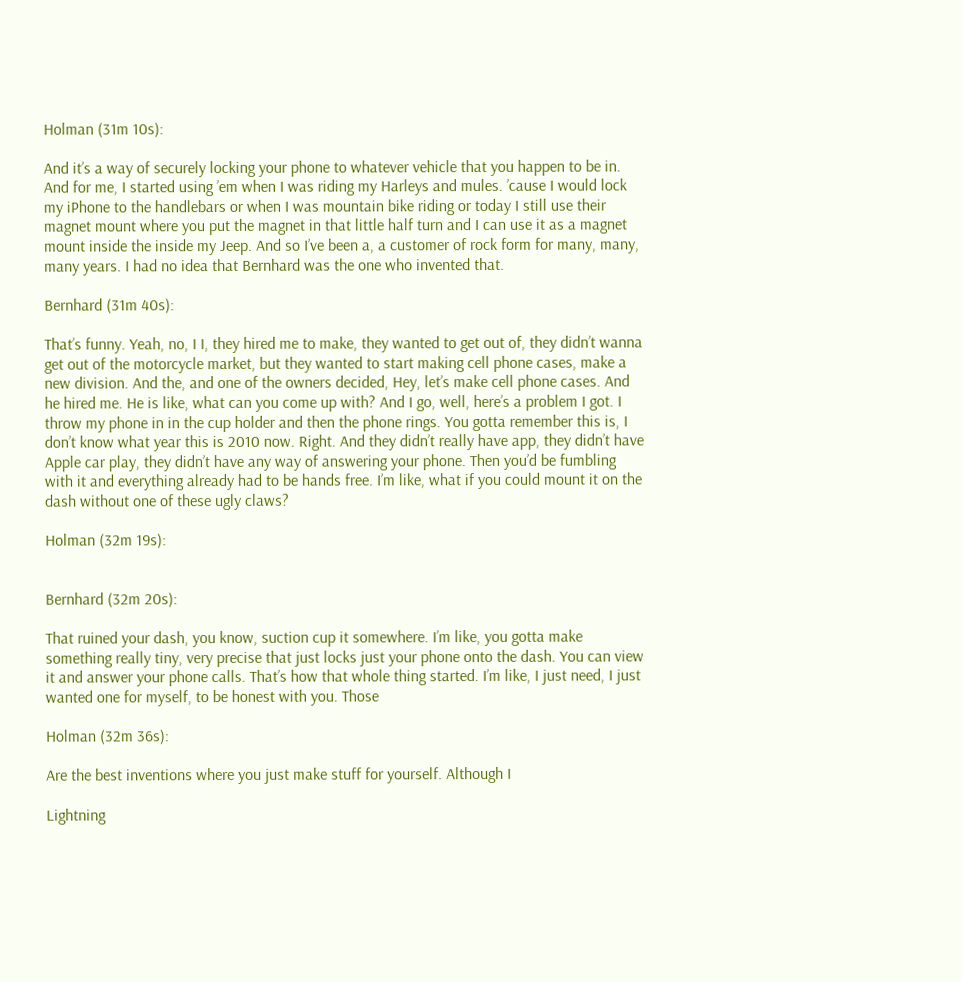Holman (31m 10s):

And it’s a way of securely locking your phone to whatever vehicle that you happen to be in. And for me, I started using ’em when I was riding my Harleys and mules. ’cause I would lock my iPhone to the handlebars or when I was mountain bike riding or today I still use their magnet mount where you put the magnet in that little half turn and I can use it as a magnet mount inside the inside my Jeep. And so I’ve been a, a customer of rock form for many, many, many years. I had no idea that Bernhard was the one who invented that.

Bernhard (31m 40s):

That’s funny. Yeah, no, I I, they hired me to make, they wanted to get out of, they didn’t wanna get out of the motorcycle market, but they wanted to start making cell phone cases, make a new division. And the, and one of the owners decided, Hey, let’s make cell phone cases. And he hired me. He is like, what can you come up with? And I go, well, here’s a problem I got. I throw my phone in in the cup holder and then the phone rings. You gotta remember this is, I don’t know what year this is 2010 now. Right. And they didn’t really have app, they didn’t have Apple car play, they didn’t have any way of answering your phone. Then you’d be fumbling with it and everything already had to be hands free. I’m like, what if you could mount it on the dash without one of these ugly claws?

Holman (32m 19s):


Bernhard (32m 20s):

That ruined your dash, you know, suction cup it somewhere. I’m like, you gotta make something really tiny, very precise that just locks just your phone onto the dash. You can view it and answer your phone calls. That’s how that whole thing started. I’m like, I just need, I just wanted one for myself, to be honest with you. Those

Holman (32m 36s):

Are the best inventions where you just make stuff for yourself. Although I

Lightning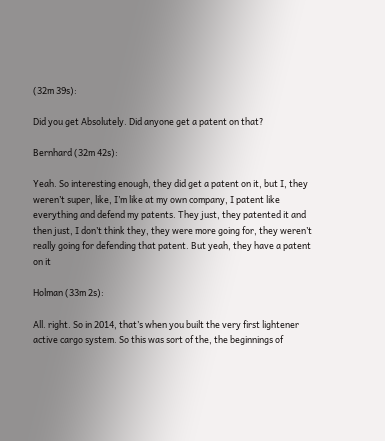(32m 39s):

Did you get Absolutely. Did anyone get a patent on that?

Bernhard (32m 42s):

Yeah. So interesting enough, they did get a patent on it, but I, they weren’t super, like, I’m like at my own company, I patent like everything and defend my patents. They just, they patented it and then just, I don’t think they, they were more going for, they weren’t really going for defending that patent. But yeah, they have a patent on it

Holman (33m 2s):

All. right. So in 2014, that’s when you built the very first lightener active cargo system. So this was sort of the, the beginnings of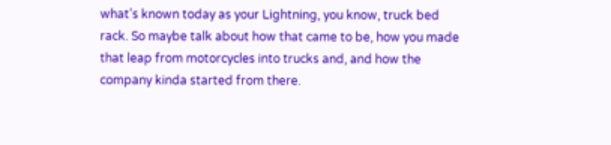what’s known today as your Lightning, you know, truck bed rack. So maybe talk about how that came to be, how you made that leap from motorcycles into trucks and, and how the company kinda started from there.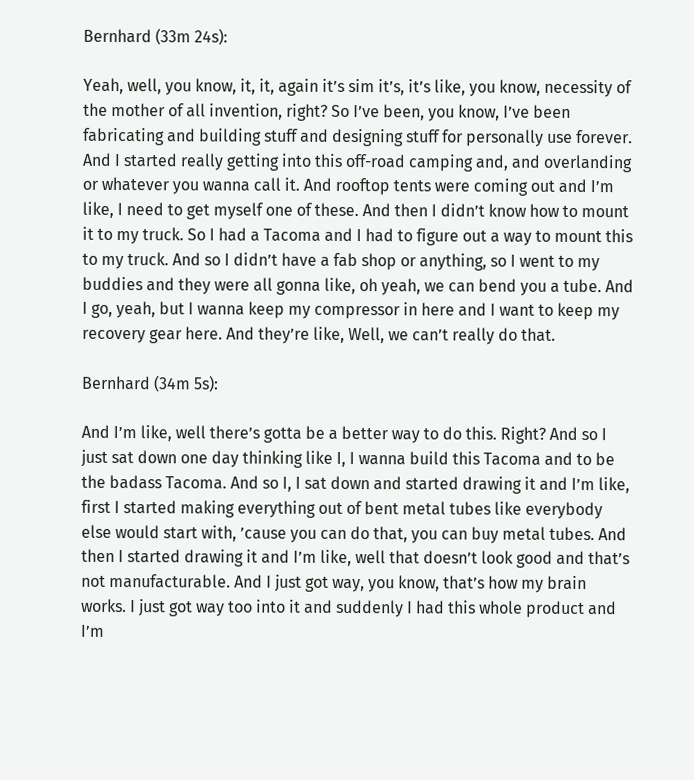Bernhard (33m 24s):

Yeah, well, you know, it, it, again it’s sim it’s, it’s like, you know, necessity of the mother of all invention, right? So I’ve been, you know, I’ve been fabricating and building stuff and designing stuff for personally use forever. And I started really getting into this off-road camping and, and overlanding or whatever you wanna call it. And rooftop tents were coming out and I’m like, I need to get myself one of these. And then I didn’t know how to mount it to my truck. So I had a Tacoma and I had to figure out a way to mount this to my truck. And so I didn’t have a fab shop or anything, so I went to my buddies and they were all gonna like, oh yeah, we can bend you a tube. And I go, yeah, but I wanna keep my compressor in here and I want to keep my recovery gear here. And they’re like, Well, we can’t really do that.

Bernhard (34m 5s):

And I’m like, well there’s gotta be a better way to do this. Right? And so I just sat down one day thinking like I, I wanna build this Tacoma and to be the badass Tacoma. And so I, I sat down and started drawing it and I’m like, first I started making everything out of bent metal tubes like everybody else would start with, ’cause you can do that, you can buy metal tubes. And then I started drawing it and I’m like, well that doesn’t look good and that’s not manufacturable. And I just got way, you know, that’s how my brain works. I just got way too into it and suddenly I had this whole product and I’m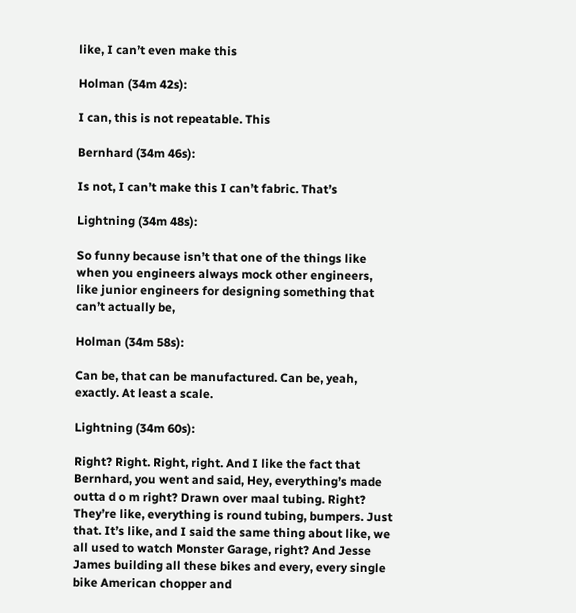like, I can’t even make this

Holman (34m 42s):

I can, this is not repeatable. This

Bernhard (34m 46s):

Is not, I can’t make this I can’t fabric. That’s

Lightning (34m 48s):

So funny because isn’t that one of the things like when you engineers always mock other engineers, like junior engineers for designing something that can’t actually be,

Holman (34m 58s):

Can be, that can be manufactured. Can be, yeah, exactly. At least a scale.

Lightning (34m 60s):

Right? Right. Right, right. And I like the fact that Bernhard, you went and said, Hey, everything’s made outta d o m right? Drawn over maal tubing. Right? They’re like, everything is round tubing, bumpers. Just that. It’s like, and I said the same thing about like, we all used to watch Monster Garage, right? And Jesse James building all these bikes and every, every single bike American chopper and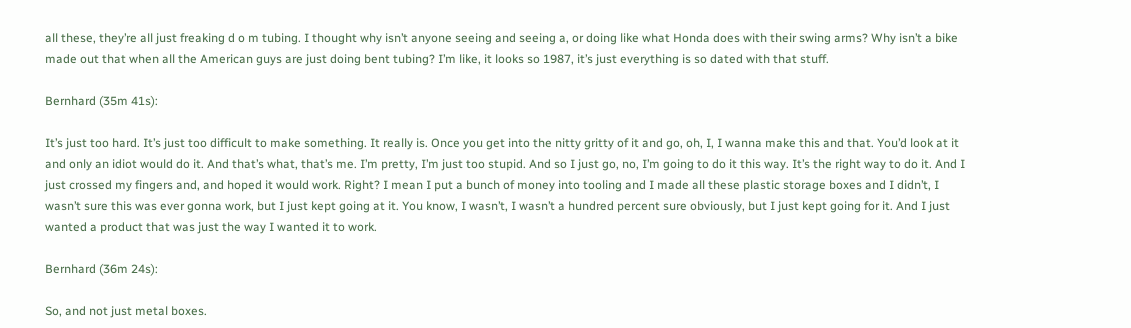all these, they’re all just freaking d o m tubing. I thought why isn’t anyone seeing and seeing a, or doing like what Honda does with their swing arms? Why isn’t a bike made out that when all the American guys are just doing bent tubing? I’m like, it looks so 1987, it’s just everything is so dated with that stuff.

Bernhard (35m 41s):

It’s just too hard. It’s just too difficult to make something. It really is. Once you get into the nitty gritty of it and go, oh, I, I wanna make this and that. You’d look at it and only an idiot would do it. And that’s what, that’s me. I’m pretty, I’m just too stupid. And so I just go, no, I’m going to do it this way. It’s the right way to do it. And I just crossed my fingers and, and hoped it would work. Right? I mean I put a bunch of money into tooling and I made all these plastic storage boxes and I didn’t, I wasn’t sure this was ever gonna work, but I just kept going at it. You know, I wasn’t, I wasn’t a hundred percent sure obviously, but I just kept going for it. And I just wanted a product that was just the way I wanted it to work.

Bernhard (36m 24s):

So, and not just metal boxes.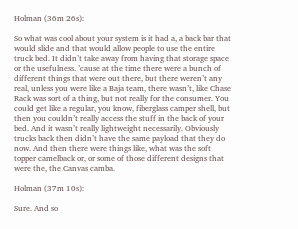Holman (36m 26s):

So what was cool about your system is it had a, a back bar that would slide and that would allow people to use the entire truck bed. It didn’t take away from having that storage space or the usefulness. ’cause at the time there were a bunch of different things that were out there, but there weren’t any real, unless you were like a Baja team, there wasn’t, like Chase Rack was sort of a thing, but not really for the consumer. You could get like a regular, you know, fiberglass camper shell, but then you couldn’t really access the stuff in the back of your bed. And it wasn’t really lightweight necessarily. Obviously trucks back then didn’t have the same payload that they do now. And then there were things like, what was the soft topper camelback or, or some of those different designs that were the, the Canvas camba.

Holman (37m 10s):

Sure. And so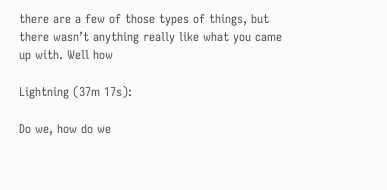there are a few of those types of things, but there wasn’t anything really like what you came up with. Well how

Lightning (37m 17s):

Do we, how do we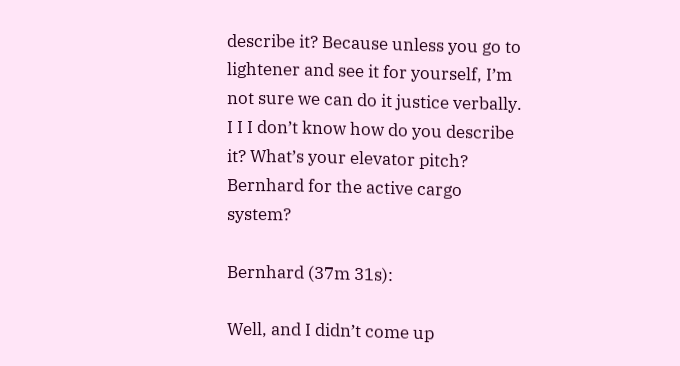describe it? Because unless you go to lightener and see it for yourself, I’m not sure we can do it justice verbally. I I I don’t know how do you describe it? What’s your elevator pitch? Bernhard for the active cargo system?

Bernhard (37m 31s):

Well, and I didn’t come up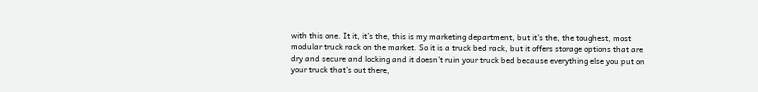with this one. It it, it’s the, this is my marketing department, but it’s the, the toughest, most modular truck rack on the market. So it is a truck bed rack, but it offers storage options that are dry and secure and locking and it doesn’t ruin your truck bed because everything else you put on your truck that’s out there,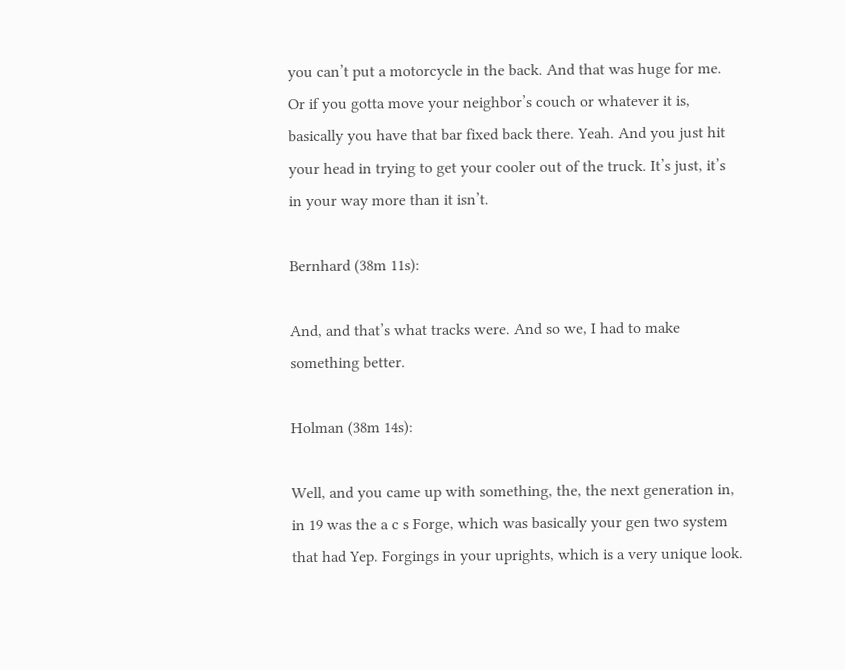you can’t put a motorcycle in the back. And that was huge for me. Or if you gotta move your neighbor’s couch or whatever it is, basically you have that bar fixed back there. Yeah. And you just hit your head in trying to get your cooler out of the truck. It’s just, it’s in your way more than it isn’t.

Bernhard (38m 11s):

And, and that’s what tracks were. And so we, I had to make something better.

Holman (38m 14s):

Well, and you came up with something, the, the next generation in, in 19 was the a c s Forge, which was basically your gen two system that had Yep. Forgings in your uprights, which is a very unique look.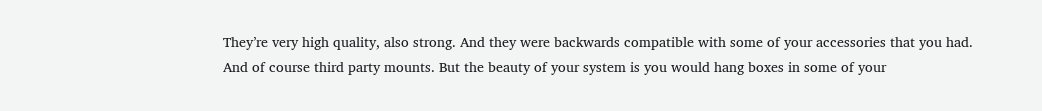They’re very high quality, also strong. And they were backwards compatible with some of your accessories that you had. And of course third party mounts. But the beauty of your system is you would hang boxes in some of your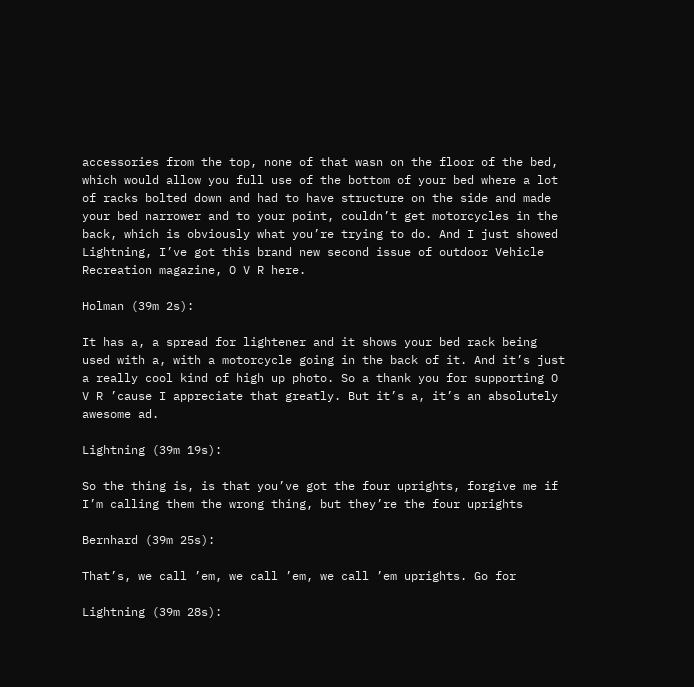accessories from the top, none of that wasn on the floor of the bed, which would allow you full use of the bottom of your bed where a lot of racks bolted down and had to have structure on the side and made your bed narrower and to your point, couldn’t get motorcycles in the back, which is obviously what you’re trying to do. And I just showed Lightning, I’ve got this brand new second issue of outdoor Vehicle Recreation magazine, O V R here.

Holman (39m 2s):

It has a, a spread for lightener and it shows your bed rack being used with a, with a motorcycle going in the back of it. And it’s just a really cool kind of high up photo. So a thank you for supporting O V R ’cause I appreciate that greatly. But it’s a, it’s an absolutely awesome ad.

Lightning (39m 19s):

So the thing is, is that you’ve got the four uprights, forgive me if I’m calling them the wrong thing, but they’re the four uprights

Bernhard (39m 25s):

That’s, we call ’em, we call ’em, we call ’em uprights. Go for

Lightning (39m 28s):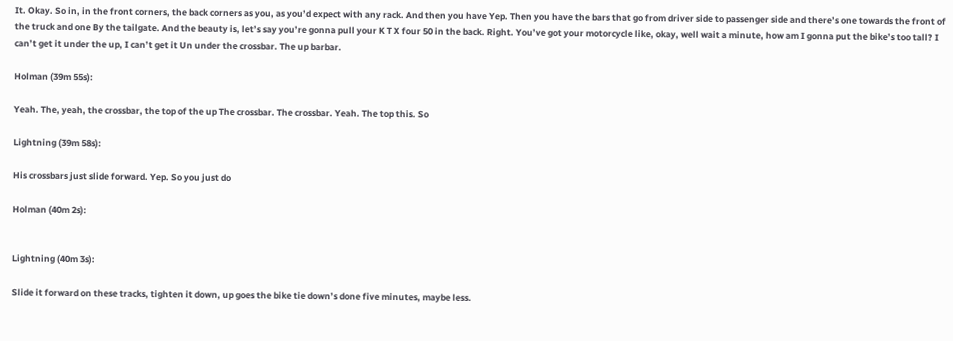It. Okay. So in, in the front corners, the back corners as you, as you’d expect with any rack. And then you have Yep. Then you have the bars that go from driver side to passenger side and there’s one towards the front of the truck and one By the tailgate. And the beauty is, let’s say you’re gonna pull your K T X four 50 in the back. Right. You’ve got your motorcycle like, okay, well wait a minute, how am I gonna put the bike’s too tall? I can’t get it under the up, I can’t get it Un under the crossbar. The up barbar.

Holman (39m 55s):

Yeah. The, yeah, the crossbar, the top of the up The crossbar. The crossbar. Yeah. The top this. So

Lightning (39m 58s):

His crossbars just slide forward. Yep. So you just do

Holman (40m 2s):


Lightning (40m 3s):

Slide it forward on these tracks, tighten it down, up goes the bike tie down’s done five minutes, maybe less.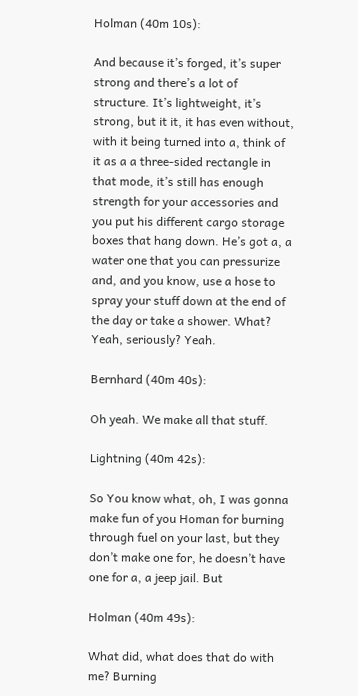Holman (40m 10s):

And because it’s forged, it’s super strong and there’s a lot of structure. It’s lightweight, it’s strong, but it it, it has even without, with it being turned into a, think of it as a a three-sided rectangle in that mode, it’s still has enough strength for your accessories and you put his different cargo storage boxes that hang down. He’s got a, a water one that you can pressurize and, and you know, use a hose to spray your stuff down at the end of the day or take a shower. What? Yeah, seriously? Yeah.

Bernhard (40m 40s):

Oh yeah. We make all that stuff.

Lightning (40m 42s):

So You know what, oh, I was gonna make fun of you Homan for burning through fuel on your last, but they don’t make one for, he doesn’t have one for a, a jeep jail. But

Holman (40m 49s):

What did, what does that do with me? Burning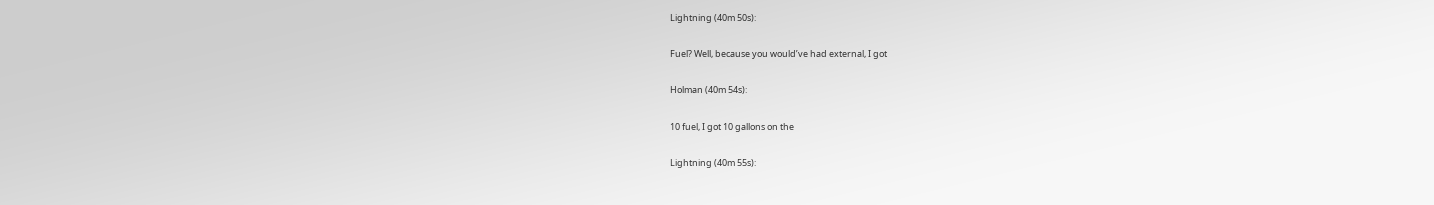Lightning (40m 50s):

Fuel? Well, because you would’ve had external, I got

Holman (40m 54s):

10 fuel, I got 10 gallons on the

Lightning (40m 55s):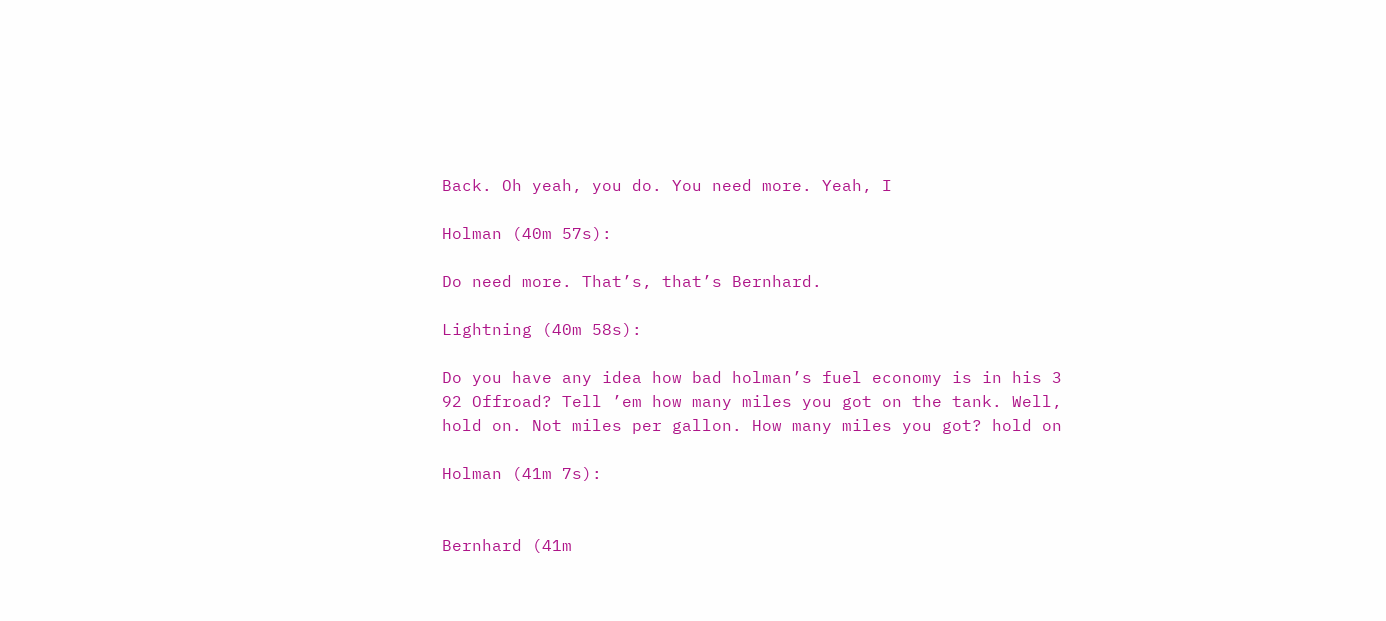Back. Oh yeah, you do. You need more. Yeah, I

Holman (40m 57s):

Do need more. That’s, that’s Bernhard.

Lightning (40m 58s):

Do you have any idea how bad holman’s fuel economy is in his 3 92 Offroad? Tell ’em how many miles you got on the tank. Well, hold on. Not miles per gallon. How many miles you got? hold on

Holman (41m 7s):


Bernhard (41m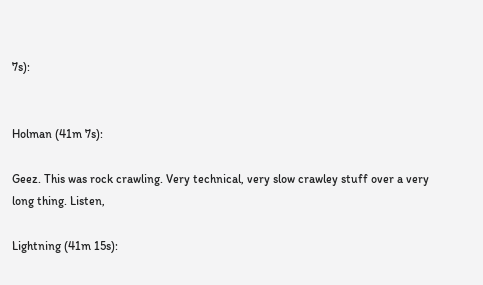7s):


Holman (41m 7s):

Geez. This was rock crawling. Very technical, very slow crawley stuff over a very long thing. Listen,

Lightning (41m 15s):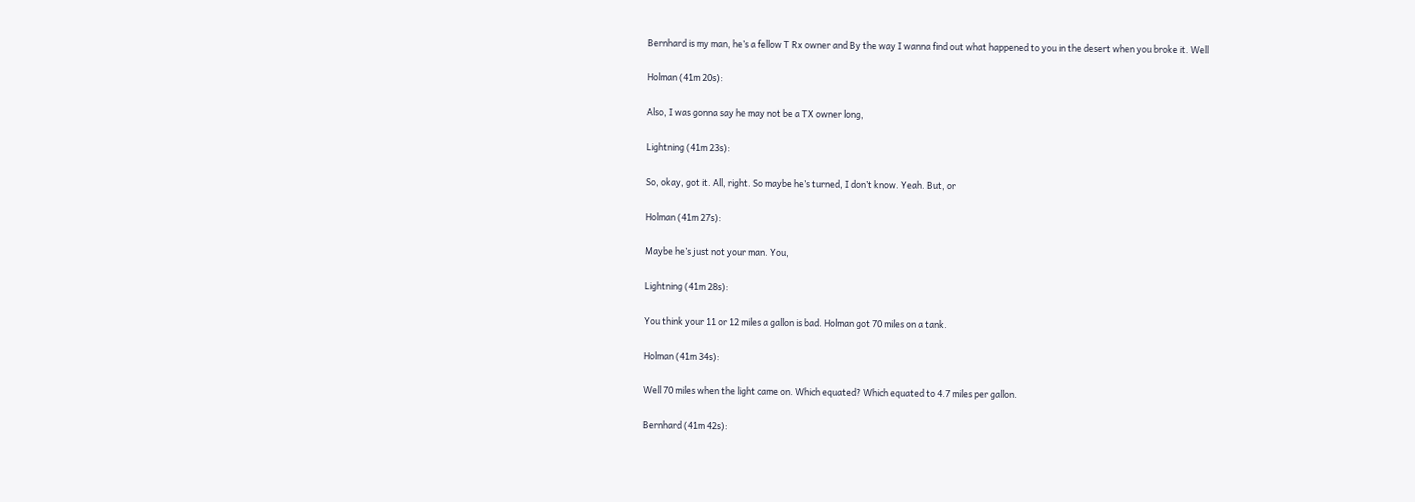Bernhard is my man, he’s a fellow T Rx owner and By the way I wanna find out what happened to you in the desert when you broke it. Well

Holman (41m 20s):

Also, I was gonna say he may not be a TX owner long,

Lightning (41m 23s):

So, okay, got it. All, right. So maybe he’s turned, I don’t know. Yeah. But, or

Holman (41m 27s):

Maybe he’s just not your man. You,

Lightning (41m 28s):

You think your 11 or 12 miles a gallon is bad. Holman got 70 miles on a tank.

Holman (41m 34s):

Well 70 miles when the light came on. Which equated? Which equated to 4.7 miles per gallon.

Bernhard (41m 42s):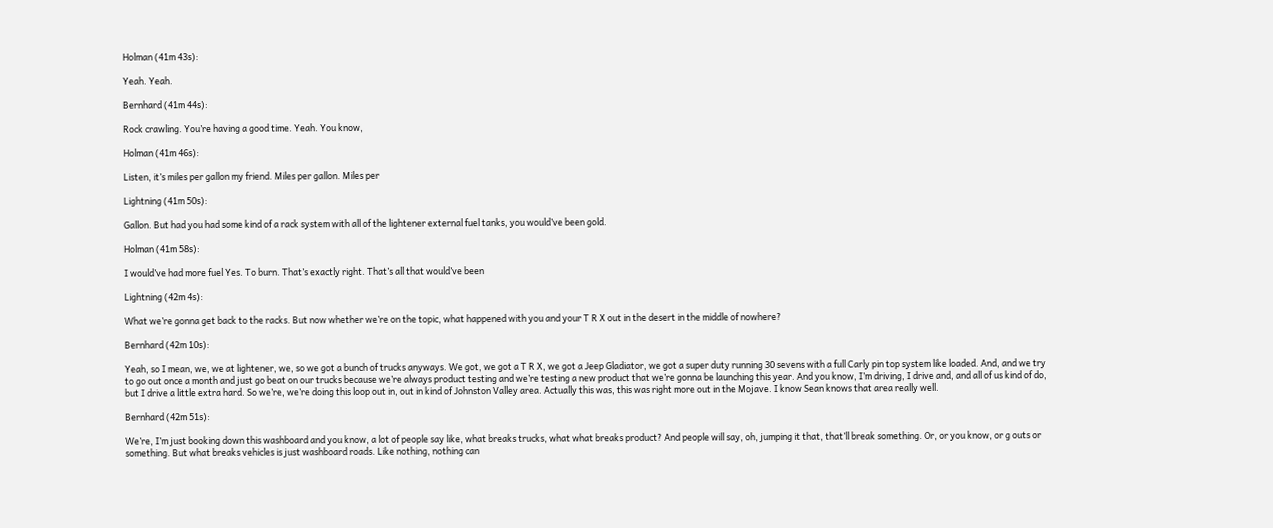Holman (41m 43s):

Yeah. Yeah.

Bernhard (41m 44s):

Rock crawling. You’re having a good time. Yeah. You know,

Holman (41m 46s):

Listen, it’s miles per gallon my friend. Miles per gallon. Miles per

Lightning (41m 50s):

Gallon. But had you had some kind of a rack system with all of the lightener external fuel tanks, you would’ve been gold.

Holman (41m 58s):

I would’ve had more fuel Yes. To burn. That’s exactly right. That’s all that would’ve been

Lightning (42m 4s):

What we’re gonna get back to the racks. But now whether we’re on the topic, what happened with you and your T R X out in the desert in the middle of nowhere?

Bernhard (42m 10s):

Yeah, so I mean, we, we at lightener, we, so we got a bunch of trucks anyways. We got, we got a T R X, we got a Jeep Gladiator, we got a super duty running 30 sevens with a full Carly pin top system like loaded. And, and we try to go out once a month and just go beat on our trucks because we’re always product testing and we’re testing a new product that we’re gonna be launching this year. And you know, I’m driving, I drive and, and all of us kind of do, but I drive a little extra hard. So we’re, we’re doing this loop out in, out in kind of Johnston Valley area. Actually this was, this was right more out in the Mojave. I know Sean knows that area really well.

Bernhard (42m 51s):

We’re, I’m just booking down this washboard and you know, a lot of people say like, what breaks trucks, what what breaks product? And people will say, oh, jumping it that, that’ll break something. Or, or you know, or g outs or something. But what breaks vehicles is just washboard roads. Like nothing, nothing can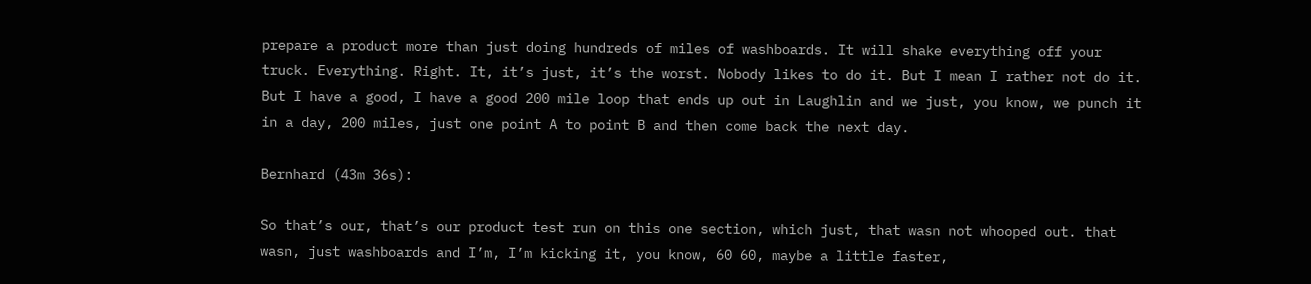prepare a product more than just doing hundreds of miles of washboards. It will shake everything off your truck. Everything. Right. It, it’s just, it’s the worst. Nobody likes to do it. But I mean I rather not do it. But I have a good, I have a good 200 mile loop that ends up out in Laughlin and we just, you know, we punch it in a day, 200 miles, just one point A to point B and then come back the next day.

Bernhard (43m 36s):

So that’s our, that’s our product test run on this one section, which just, that wasn not whooped out. that wasn, just washboards and I’m, I’m kicking it, you know, 60 60, maybe a little faster,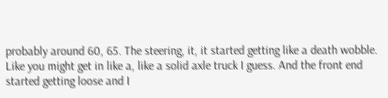probably around 60, 65. The steering, it, it started getting like a death wobble. Like you might get in like a, like a solid axle truck I guess. And the front end started getting loose and I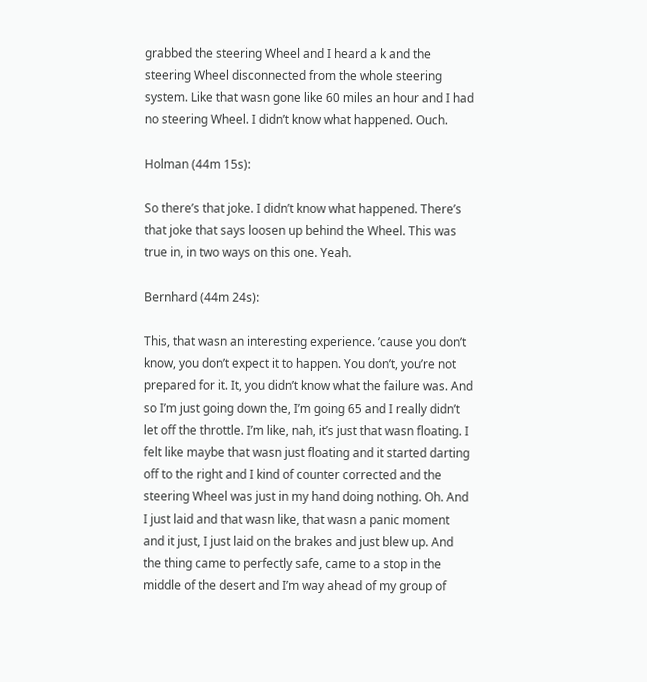grabbed the steering Wheel and I heard a k and the steering Wheel disconnected from the whole steering system. Like that wasn gone like 60 miles an hour and I had no steering Wheel. I didn’t know what happened. Ouch.

Holman (44m 15s):

So there’s that joke. I didn’t know what happened. There’s that joke that says loosen up behind the Wheel. This was true in, in two ways on this one. Yeah.

Bernhard (44m 24s):

This, that wasn an interesting experience. ’cause you don’t know, you don’t expect it to happen. You don’t, you’re not prepared for it. It, you didn’t know what the failure was. And so I’m just going down the, I’m going 65 and I really didn’t let off the throttle. I’m like, nah, it’s just that wasn floating. I felt like maybe that wasn just floating and it started darting off to the right and I kind of counter corrected and the steering Wheel was just in my hand doing nothing. Oh. And I just laid and that wasn like, that wasn a panic moment and it just, I just laid on the brakes and just blew up. And the thing came to perfectly safe, came to a stop in the middle of the desert and I’m way ahead of my group of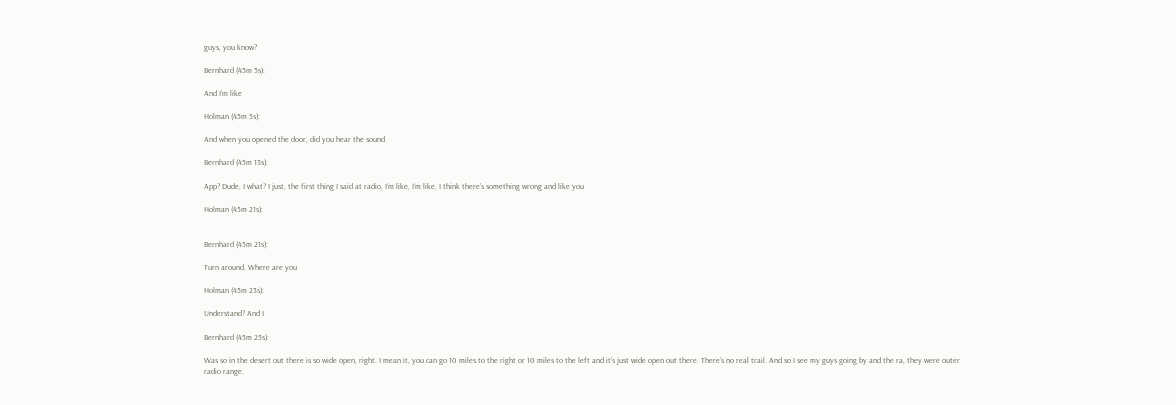guys, you know?

Bernhard (45m 5s):

And I’m like

Holman (45m 5s):

And when you opened the door, did you hear the sound

Bernhard (45m 13s):

App? Dude, I what? I just, the first thing I said at radio, I’m like, I’m like, I think there’s something wrong and like you

Holman (45m 21s):


Bernhard (45m 21s):

Turn around. Where are you

Holman (45m 23s):

Understand? And I

Bernhard (45m 25s):

Was so in the desert out there is so wide open, right. I mean it, you can go 10 miles to the right or 10 miles to the left and it’s just wide open out there. There’s no real trail. And so I see my guys going by and the ra, they were outer radio range.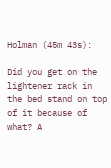Holman (45m 43s):

Did you get on the lightener rack in the bed stand on top of it because of what? A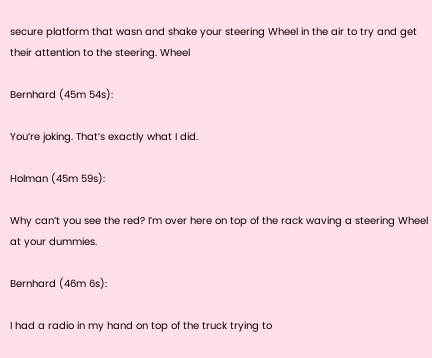secure platform that wasn and shake your steering Wheel in the air to try and get their attention to the steering. Wheel

Bernhard (45m 54s):

You’re joking. That’s exactly what I did.

Holman (45m 59s):

Why can’t you see the red? I’m over here on top of the rack waving a steering Wheel at your dummies.

Bernhard (46m 6s):

I had a radio in my hand on top of the truck trying to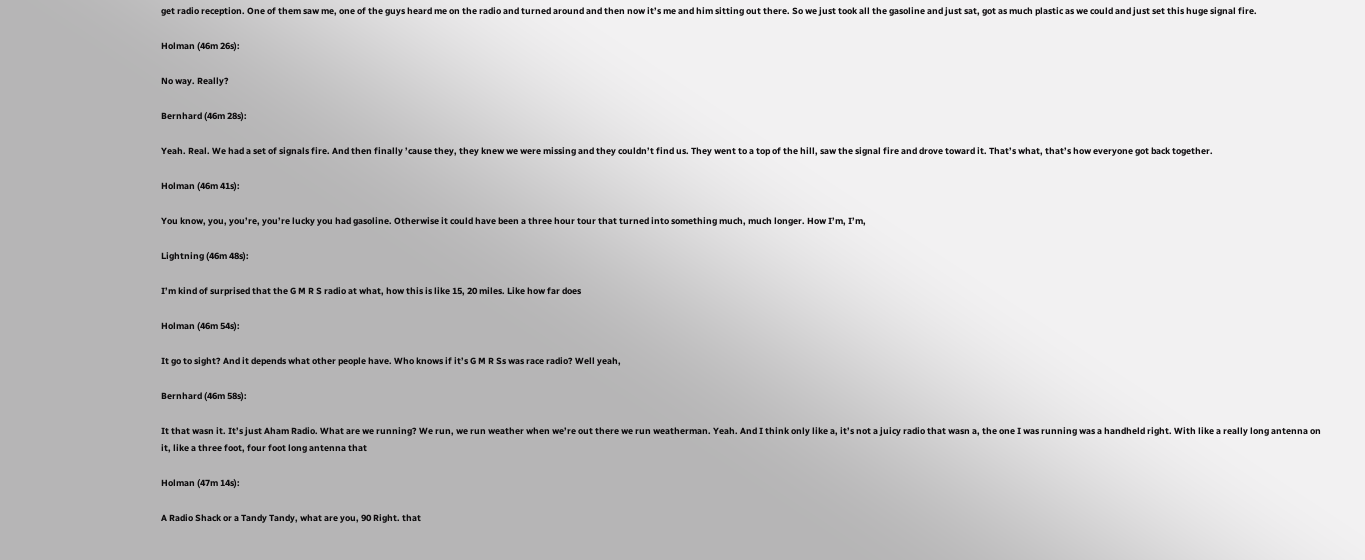get radio reception. One of them saw me, one of the guys heard me on the radio and turned around and then now it’s me and him sitting out there. So we just took all the gasoline and just sat, got as much plastic as we could and just set this huge signal fire.

Holman (46m 26s):

No way. Really?

Bernhard (46m 28s):

Yeah. Real. We had a set of signals fire. And then finally ’cause they, they knew we were missing and they couldn’t find us. They went to a top of the hill, saw the signal fire and drove toward it. That’s what, that’s how everyone got back together.

Holman (46m 41s):

You know, you, you’re, you’re lucky you had gasoline. Otherwise it could have been a three hour tour that turned into something much, much longer. How I’m, I’m,

Lightning (46m 48s):

I’m kind of surprised that the G M R S radio at what, how this is like 15, 20 miles. Like how far does

Holman (46m 54s):

It go to sight? And it depends what other people have. Who knows if it’s G M R Ss was race radio? Well yeah,

Bernhard (46m 58s):

It that wasn it. It’s just Aham Radio. What are we running? We run, we run weather when we’re out there we run weatherman. Yeah. And I think only like a, it’s not a juicy radio that wasn a, the one I was running was a handheld right. With like a really long antenna on it, like a three foot, four foot long antenna that

Holman (47m 14s):

A Radio Shack or a Tandy Tandy, what are you, 90 Right. that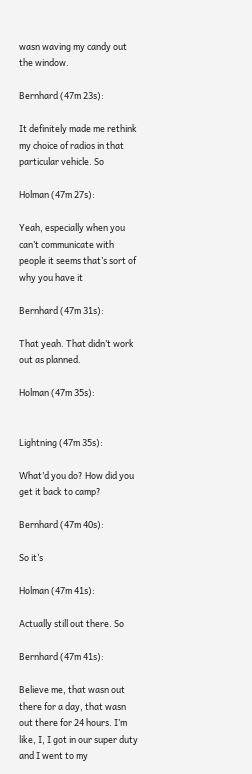wasn waving my candy out the window.

Bernhard (47m 23s):

It definitely made me rethink my choice of radios in that particular vehicle. So

Holman (47m 27s):

Yeah, especially when you can’t communicate with people it seems that’s sort of why you have it

Bernhard (47m 31s):

That yeah. That didn’t work out as planned.

Holman (47m 35s):


Lightning (47m 35s):

What’d you do? How did you get it back to camp?

Bernhard (47m 40s):

So it’s

Holman (47m 41s):

Actually still out there. So

Bernhard (47m 41s):

Believe me, that wasn out there for a day, that wasn out there for 24 hours. I’m like, I, I got in our super duty and I went to my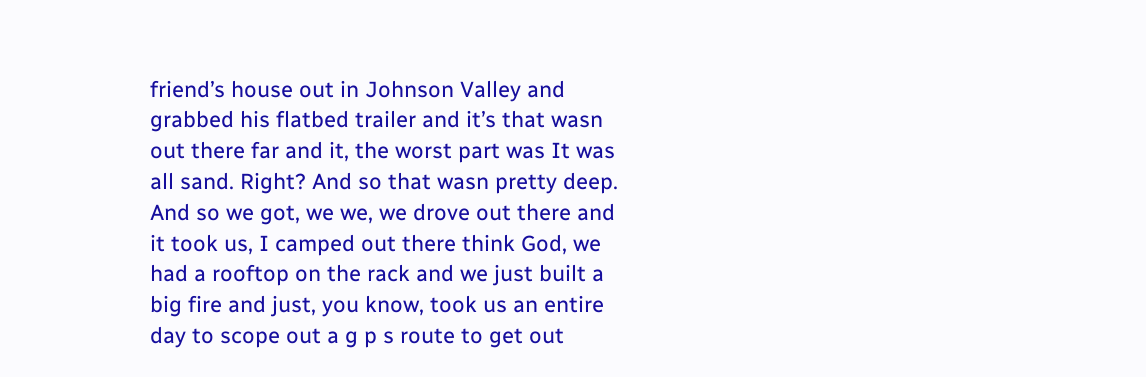friend’s house out in Johnson Valley and grabbed his flatbed trailer and it’s that wasn out there far and it, the worst part was It was all sand. Right? And so that wasn pretty deep. And so we got, we we, we drove out there and it took us, I camped out there think God, we had a rooftop on the rack and we just built a big fire and just, you know, took us an entire day to scope out a g p s route to get out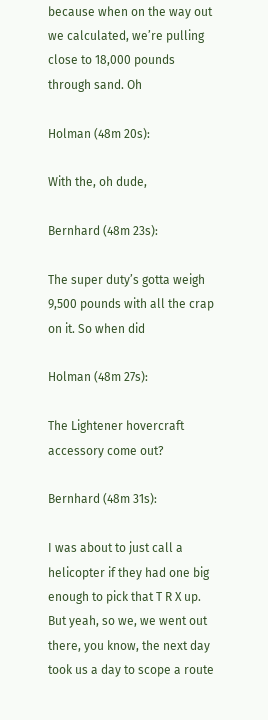because when on the way out we calculated, we’re pulling close to 18,000 pounds through sand. Oh

Holman (48m 20s):

With the, oh dude,

Bernhard (48m 23s):

The super duty’s gotta weigh 9,500 pounds with all the crap on it. So when did

Holman (48m 27s):

The Lightener hovercraft accessory come out?

Bernhard (48m 31s):

I was about to just call a helicopter if they had one big enough to pick that T R X up. But yeah, so we, we went out there, you know, the next day took us a day to scope a route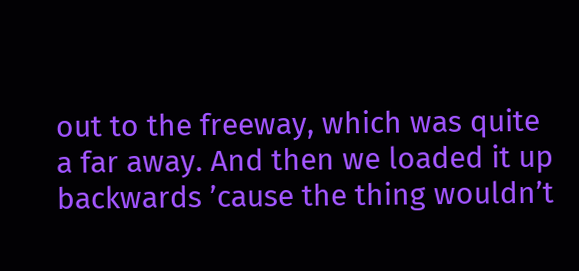out to the freeway, which was quite a far away. And then we loaded it up backwards ’cause the thing wouldn’t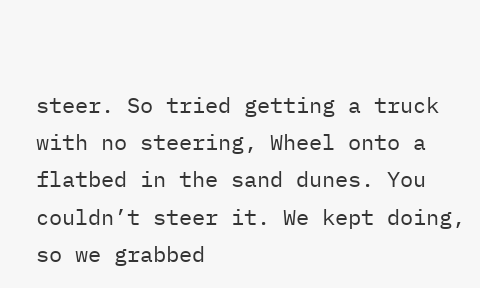steer. So tried getting a truck with no steering, Wheel onto a flatbed in the sand dunes. You couldn’t steer it. We kept doing, so we grabbed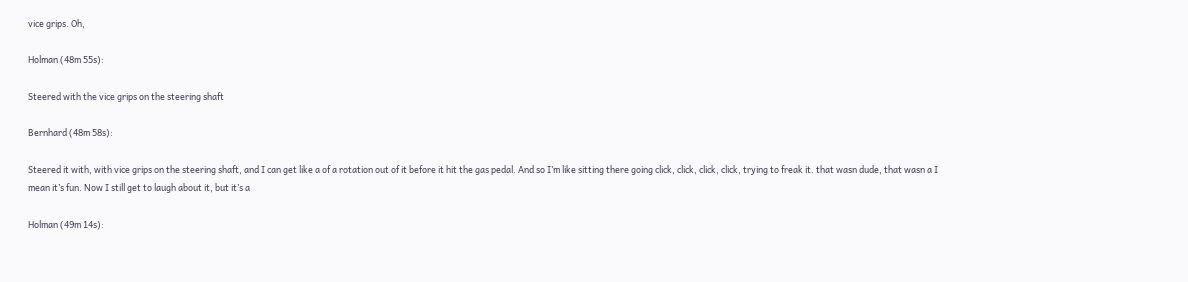vice grips. Oh,

Holman (48m 55s):

Steered with the vice grips on the steering shaft

Bernhard (48m 58s):

Steered it with, with vice grips on the steering shaft, and I can get like a of a rotation out of it before it hit the gas pedal. And so I’m like sitting there going click, click, click, click, trying to freak it. that wasn dude, that wasn a I mean it’s fun. Now I still get to laugh about it, but it’s a

Holman (49m 14s):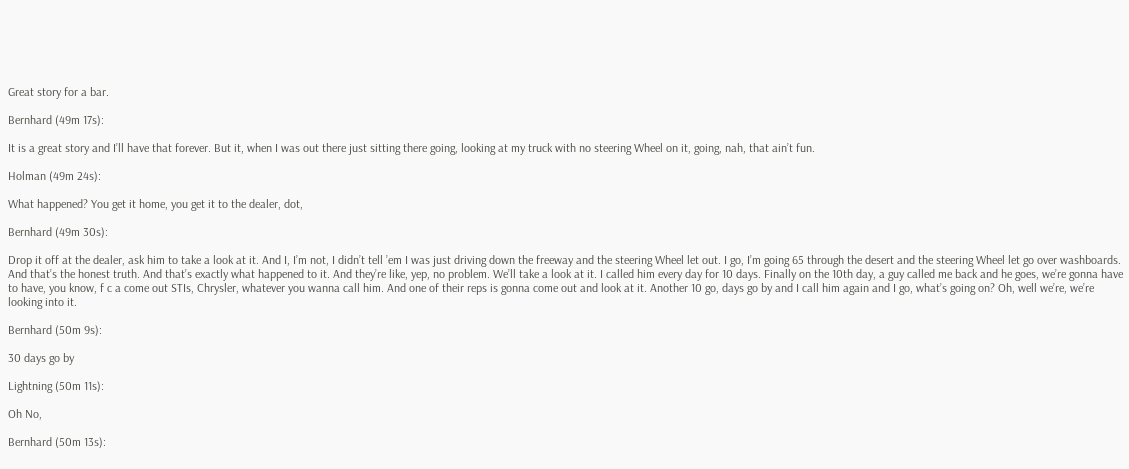Great story for a bar.

Bernhard (49m 17s):

It is a great story and I’ll have that forever. But it, when I was out there just sitting there going, looking at my truck with no steering Wheel on it, going, nah, that ain’t fun.

Holman (49m 24s):

What happened? You get it home, you get it to the dealer, dot,

Bernhard (49m 30s):

Drop it off at the dealer, ask him to take a look at it. And I, I’m not, I didn’t tell ’em I was just driving down the freeway and the steering Wheel let out. I go, I’m going 65 through the desert and the steering Wheel let go over washboards. And that’s the honest truth. And that’s exactly what happened to it. And they’re like, yep, no problem. We’ll take a look at it. I called him every day for 10 days. Finally on the 10th day, a guy called me back and he goes, we’re gonna have to have, you know, f c a come out STIs, Chrysler, whatever you wanna call him. And one of their reps is gonna come out and look at it. Another 10 go, days go by and I call him again and I go, what’s going on? Oh, well we’re, we’re looking into it.

Bernhard (50m 9s):

30 days go by

Lightning (50m 11s):

Oh No,

Bernhard (50m 13s):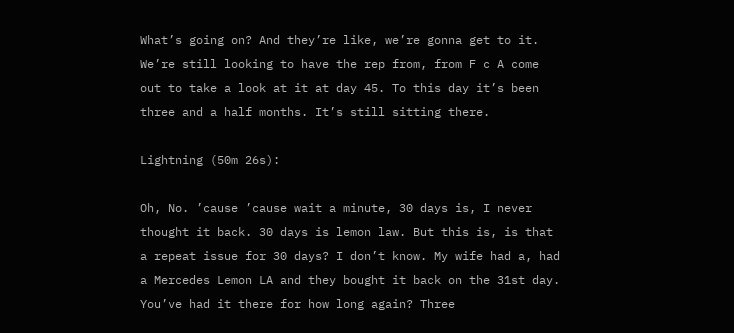What’s going on? And they’re like, we’re gonna get to it. We’re still looking to have the rep from, from F c A come out to take a look at it at day 45. To this day it’s been three and a half months. It’s still sitting there.

Lightning (50m 26s):

Oh, No. ’cause ’cause wait a minute, 30 days is, I never thought it back. 30 days is lemon law. But this is, is that a repeat issue for 30 days? I don’t know. My wife had a, had a Mercedes Lemon LA and they bought it back on the 31st day. You’ve had it there for how long again? Three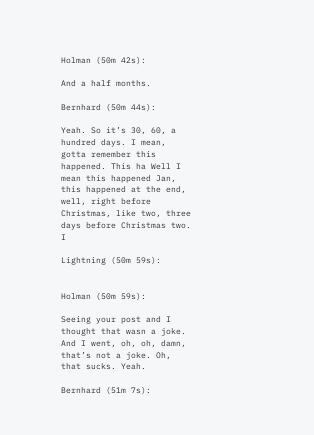Holman (50m 42s):

And a half months.

Bernhard (50m 44s):

Yeah. So it’s 30, 60, a hundred days. I mean, gotta remember this happened. This ha Well I mean this happened Jan, this happened at the end, well, right before Christmas, like two, three days before Christmas two. I

Lightning (50m 59s):


Holman (50m 59s):

Seeing your post and I thought that wasn a joke. And I went, oh, oh, damn, that’s not a joke. Oh, that sucks. Yeah.

Bernhard (51m 7s):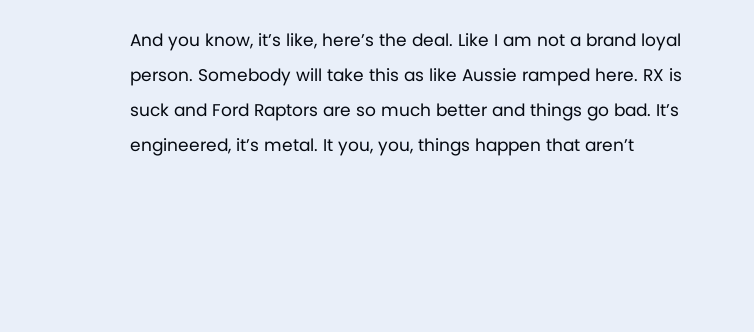And you know, it’s like, here’s the deal. Like I am not a brand loyal person. Somebody will take this as like Aussie ramped here. RX is suck and Ford Raptors are so much better and things go bad. It’s engineered, it’s metal. It you, you, things happen that aren’t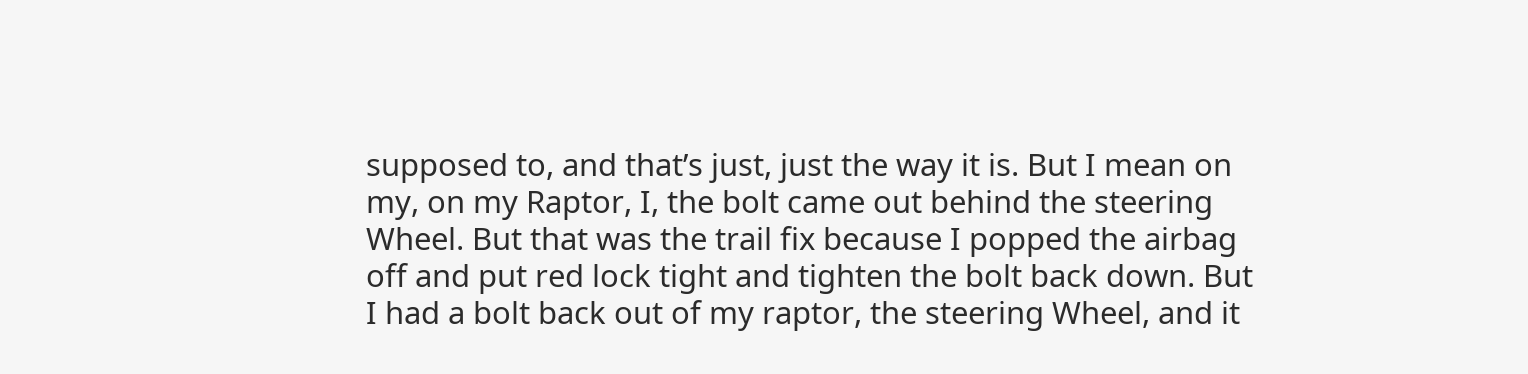supposed to, and that’s just, just the way it is. But I mean on my, on my Raptor, I, the bolt came out behind the steering Wheel. But that was the trail fix because I popped the airbag off and put red lock tight and tighten the bolt back down. But I had a bolt back out of my raptor, the steering Wheel, and it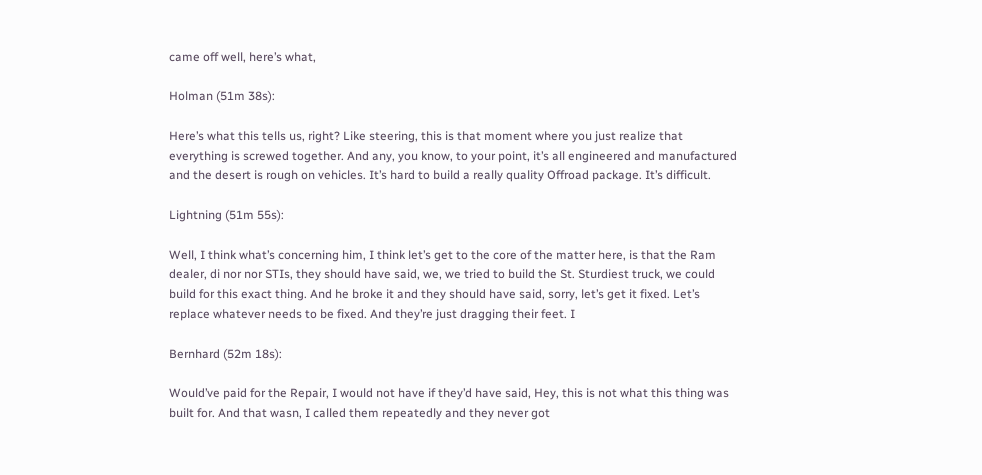came off well, here’s what,

Holman (51m 38s):

Here’s what this tells us, right? Like steering, this is that moment where you just realize that everything is screwed together. And any, you know, to your point, it’s all engineered and manufactured and the desert is rough on vehicles. It’s hard to build a really quality Offroad package. It’s difficult.

Lightning (51m 55s):

Well, I think what’s concerning him, I think let’s get to the core of the matter here, is that the Ram dealer, di nor nor STIs, they should have said, we, we tried to build the St. Sturdiest truck, we could build for this exact thing. And he broke it and they should have said, sorry, let’s get it fixed. Let’s replace whatever needs to be fixed. And they’re just dragging their feet. I

Bernhard (52m 18s):

Would’ve paid for the Repair, I would not have if they’d have said, Hey, this is not what this thing was built for. And that wasn, I called them repeatedly and they never got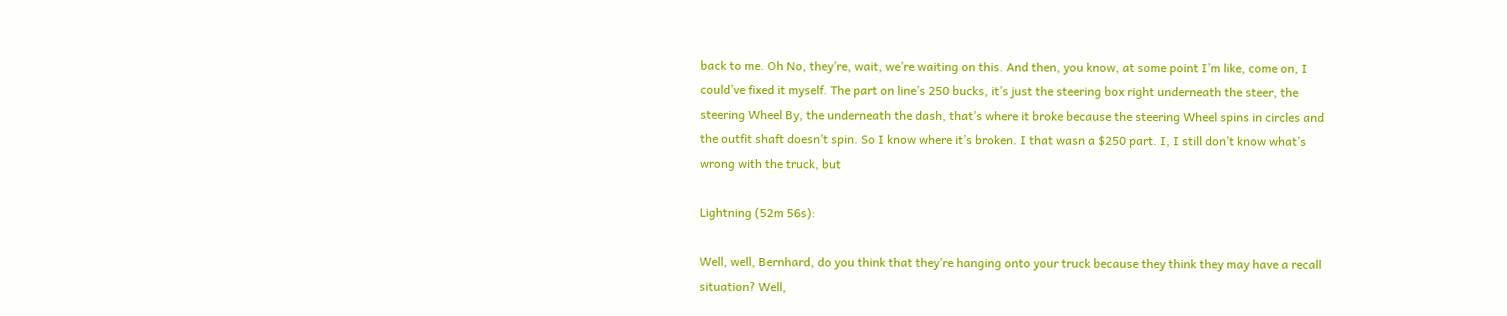back to me. Oh No, they’re, wait, we’re waiting on this. And then, you know, at some point I’m like, come on, I could’ve fixed it myself. The part on line’s 250 bucks, it’s just the steering box right underneath the steer, the steering Wheel By, the underneath the dash, that’s where it broke because the steering Wheel spins in circles and the outfit shaft doesn’t spin. So I know where it’s broken. I that wasn a $250 part. I, I still don’t know what’s wrong with the truck, but

Lightning (52m 56s):

Well, well, Bernhard, do you think that they’re hanging onto your truck because they think they may have a recall situation? Well,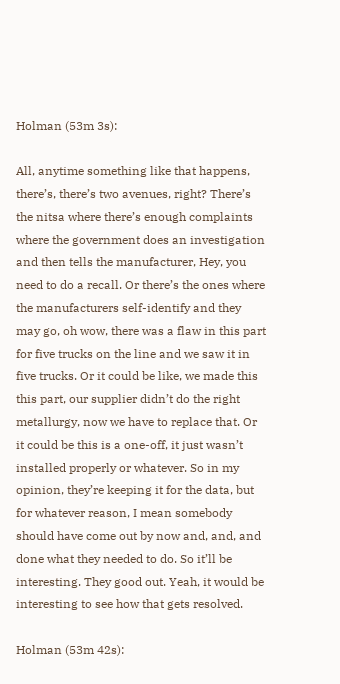Holman (53m 3s):

All, anytime something like that happens, there’s, there’s two avenues, right? There’s the nitsa where there’s enough complaints where the government does an investigation and then tells the manufacturer, Hey, you need to do a recall. Or there’s the ones where the manufacturers self-identify and they may go, oh wow, there was a flaw in this part for five trucks on the line and we saw it in five trucks. Or it could be like, we made this this part, our supplier didn’t do the right metallurgy, now we have to replace that. Or it could be this is a one-off, it just wasn’t installed properly or whatever. So in my opinion, they’re keeping it for the data, but for whatever reason, I mean somebody should have come out by now and, and, and done what they needed to do. So it’ll be interesting. They good out. Yeah, it would be interesting to see how that gets resolved.

Holman (53m 42s):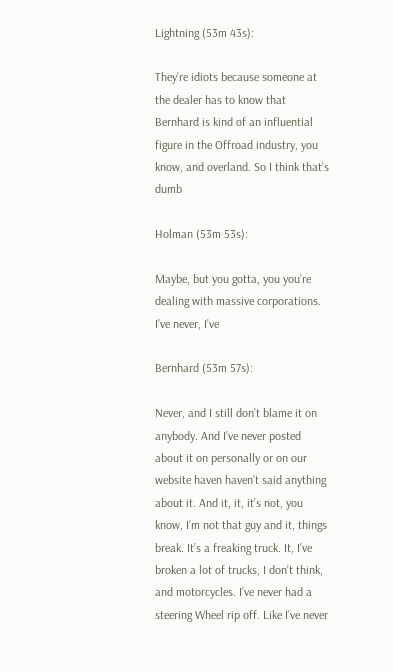Lightning (53m 43s):

They’re idiots because someone at the dealer has to know that Bernhard is kind of an influential figure in the Offroad industry, you know, and overland. So I think that’s dumb

Holman (53m 53s):

Maybe, but you gotta, you you’re dealing with massive corporations. I’ve never, I’ve

Bernhard (53m 57s):

Never, and I still don’t blame it on anybody. And I’ve never posted about it on personally or on our website haven haven’t said anything about it. And it, it, it’s not, you know, I’m not that guy and it, things break. It’s a freaking truck. It, I’ve broken a lot of trucks, I don’t think, and motorcycles. I’ve never had a steering Wheel rip off. Like I’ve never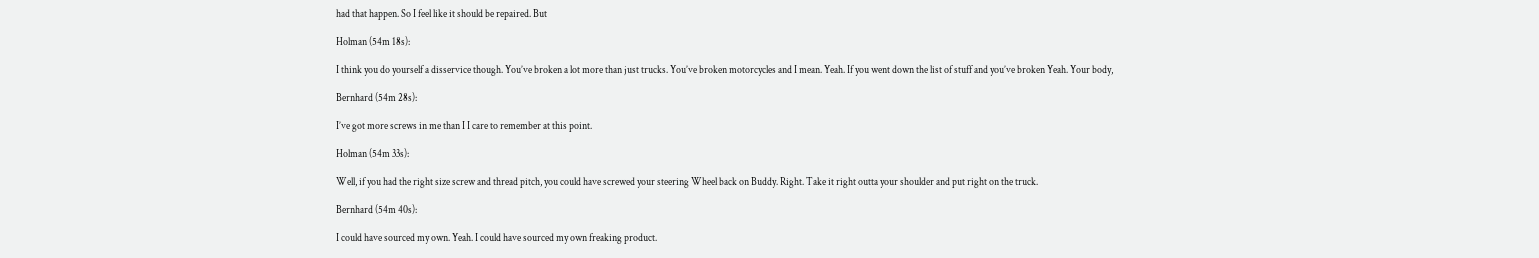had that happen. So I feel like it should be repaired. But

Holman (54m 18s):

I think you do yourself a disservice though. You’ve broken a lot more than just trucks. You’ve broken motorcycles and I mean. Yeah. If you went down the list of stuff and you’ve broken Yeah. Your body,

Bernhard (54m 28s):

I’ve got more screws in me than I I care to remember at this point.

Holman (54m 33s):

Well, if you had the right size screw and thread pitch, you could have screwed your steering Wheel back on Buddy. Right. Take it right outta your shoulder and put right on the truck.

Bernhard (54m 40s):

I could have sourced my own. Yeah. I could have sourced my own freaking product.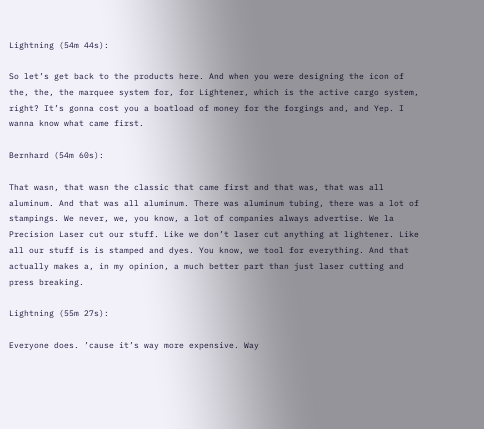Lightning (54m 44s):

So let’s get back to the products here. And when you were designing the icon of the, the, the marquee system for, for Lightener, which is the active cargo system, right? It’s gonna cost you a boatload of money for the forgings and, and Yep. I wanna know what came first.

Bernhard (54m 60s):

That wasn, that wasn the classic that came first and that was, that was all aluminum. And that was all aluminum. There was aluminum tubing, there was a lot of stampings. We never, we, you know, a lot of companies always advertise. We la Precision Laser cut our stuff. Like we don’t laser cut anything at lightener. Like all our stuff is is stamped and dyes. You know, we tool for everything. And that actually makes a, in my opinion, a much better part than just laser cutting and press breaking.

Lightning (55m 27s):

Everyone does. ’cause it’s way more expensive. Way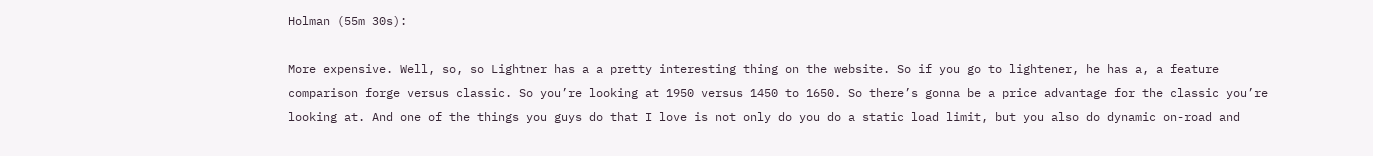Holman (55m 30s):

More expensive. Well, so, so Lightner has a a pretty interesting thing on the website. So if you go to lightener, he has a, a feature comparison forge versus classic. So you’re looking at 1950 versus 1450 to 1650. So there’s gonna be a price advantage for the classic you’re looking at. And one of the things you guys do that I love is not only do you do a static load limit, but you also do dynamic on-road and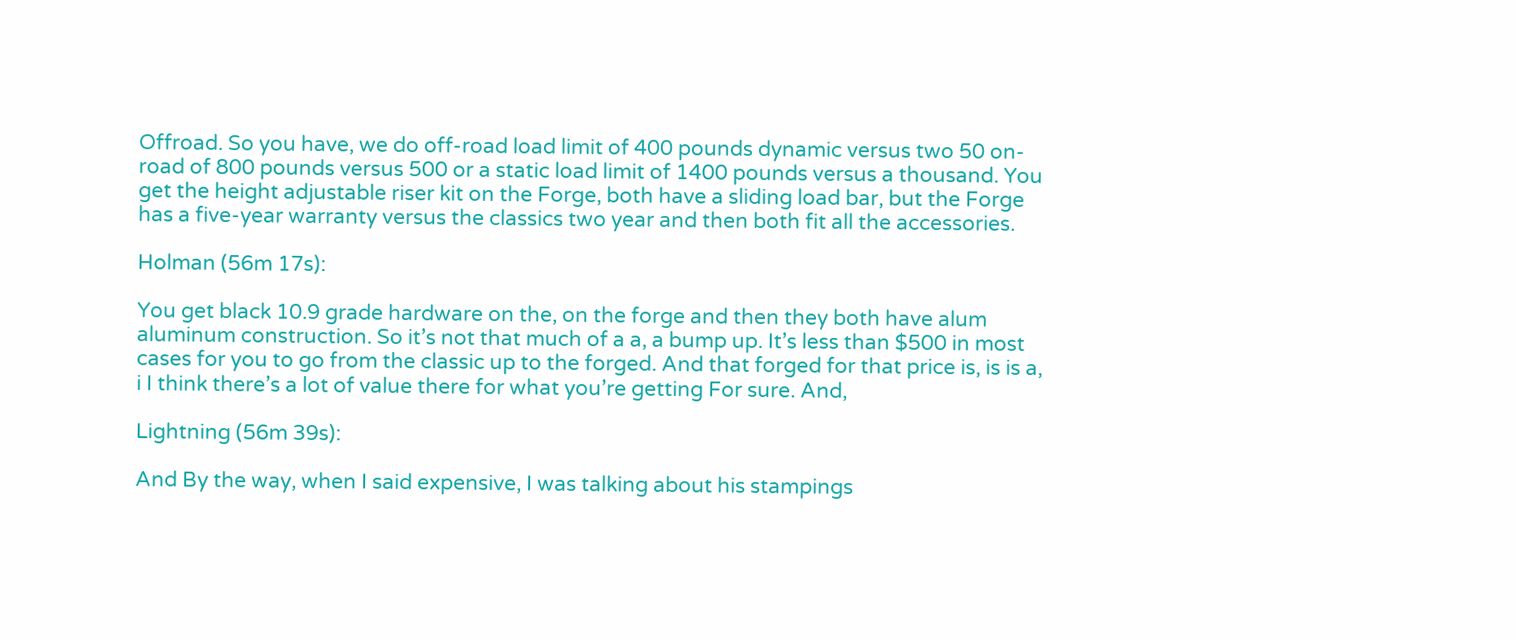Offroad. So you have, we do off-road load limit of 400 pounds dynamic versus two 50 on-road of 800 pounds versus 500 or a static load limit of 1400 pounds versus a thousand. You get the height adjustable riser kit on the Forge, both have a sliding load bar, but the Forge has a five-year warranty versus the classics two year and then both fit all the accessories.

Holman (56m 17s):

You get black 10.9 grade hardware on the, on the forge and then they both have alum aluminum construction. So it’s not that much of a a, a bump up. It’s less than $500 in most cases for you to go from the classic up to the forged. And that forged for that price is, is is a, i I think there’s a lot of value there for what you’re getting For sure. And,

Lightning (56m 39s):

And By the way, when I said expensive, I was talking about his stampings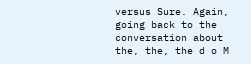versus Sure. Again, going back to the conversation about the, the, the d o M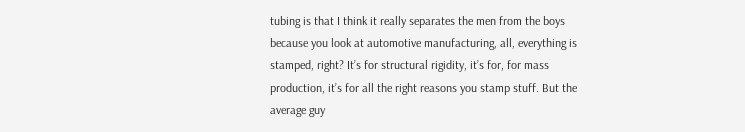tubing is that I think it really separates the men from the boys because you look at automotive manufacturing, all, everything is stamped, right? It’s for structural rigidity, it’s for, for mass production, it’s for all the right reasons you stamp stuff. But the average guy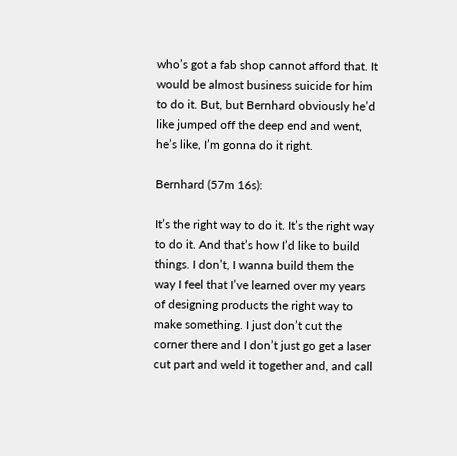who’s got a fab shop cannot afford that. It would be almost business suicide for him to do it. But, but Bernhard obviously he’d like jumped off the deep end and went, he’s like, I’m gonna do it right.

Bernhard (57m 16s):

It’s the right way to do it. It’s the right way to do it. And that’s how I’d like to build things. I don’t, I wanna build them the way I feel that I’ve learned over my years of designing products the right way to make something. I just don’t cut the corner there and I don’t just go get a laser cut part and weld it together and, and call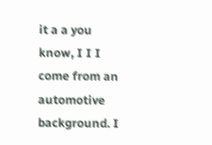it a a you know, I I I come from an automotive background. I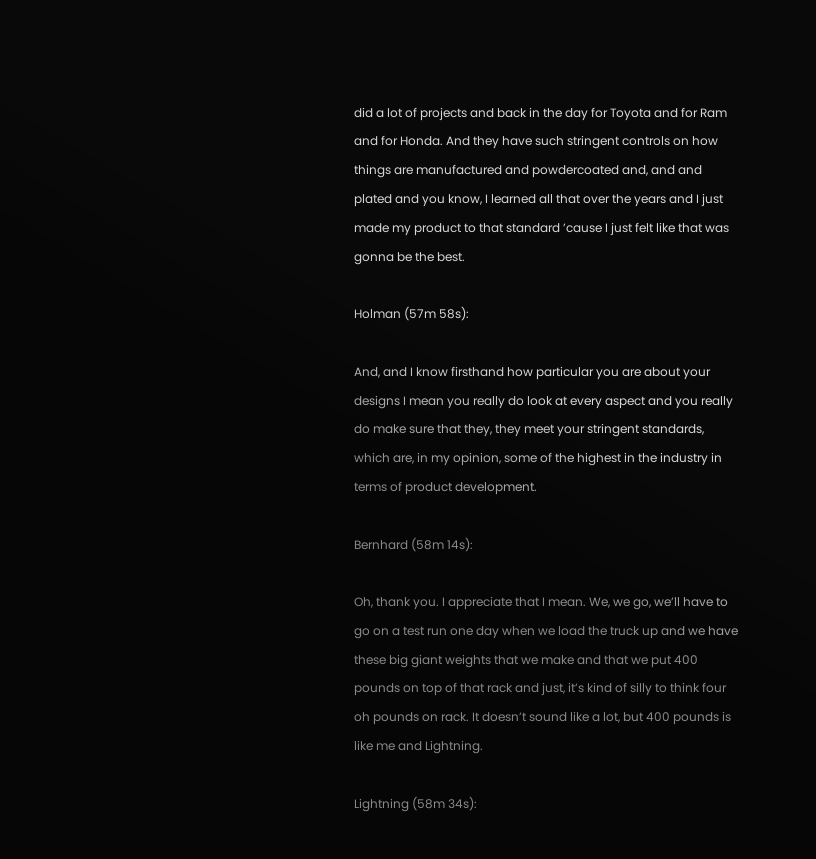did a lot of projects and back in the day for Toyota and for Ram and for Honda. And they have such stringent controls on how things are manufactured and powdercoated and, and and plated and you know, I learned all that over the years and I just made my product to that standard ’cause I just felt like that was gonna be the best.

Holman (57m 58s):

And, and I know firsthand how particular you are about your designs I mean you really do look at every aspect and you really do make sure that they, they meet your stringent standards, which are, in my opinion, some of the highest in the industry in terms of product development.

Bernhard (58m 14s):

Oh, thank you. I appreciate that I mean. We, we go, we’ll have to go on a test run one day when we load the truck up and we have these big giant weights that we make and that we put 400 pounds on top of that rack and just, it’s kind of silly to think four oh pounds on rack. It doesn’t sound like a lot, but 400 pounds is like me and Lightning.

Lightning (58m 34s):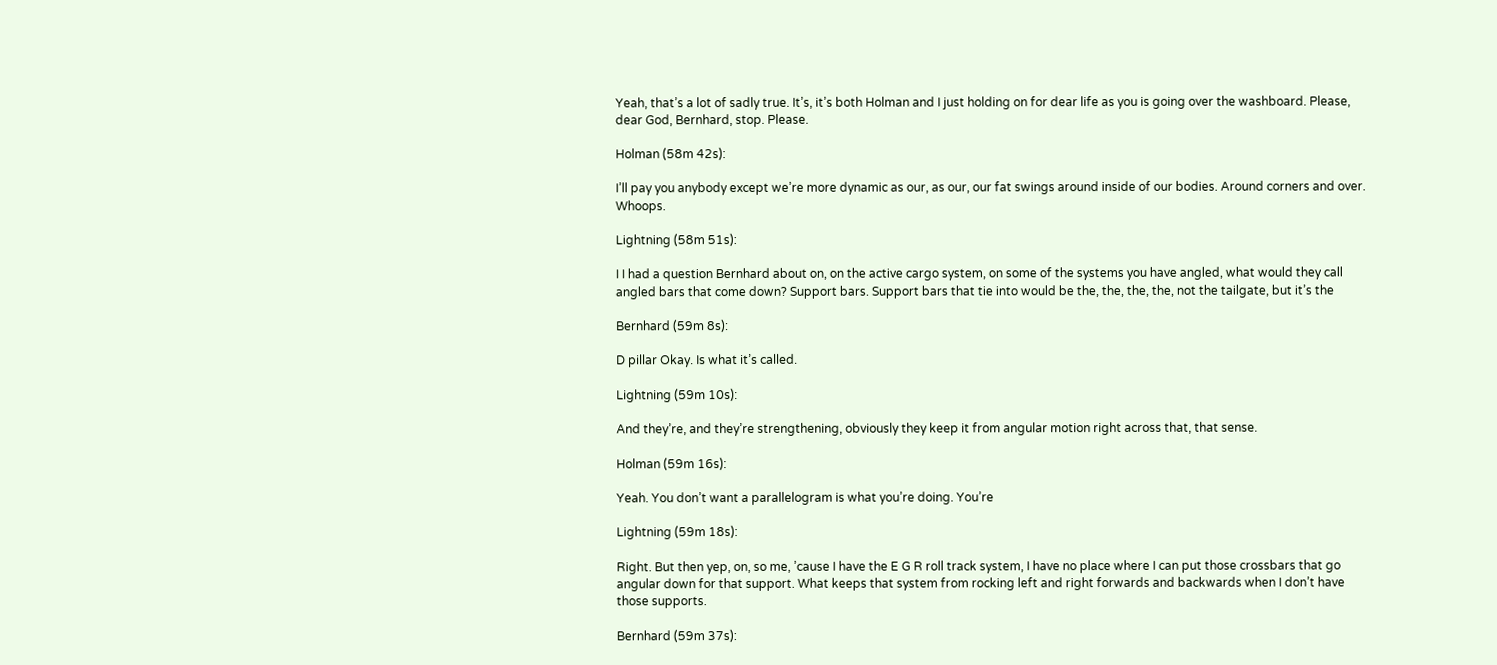Yeah, that’s a lot of sadly true. It’s, it’s both Holman and I just holding on for dear life as you is going over the washboard. Please, dear God, Bernhard, stop. Please.

Holman (58m 42s):

I’ll pay you anybody except we’re more dynamic as our, as our, our fat swings around inside of our bodies. Around corners and over. Whoops.

Lightning (58m 51s):

I I had a question Bernhard about on, on the active cargo system, on some of the systems you have angled, what would they call angled bars that come down? Support bars. Support bars that tie into would be the, the, the, the, not the tailgate, but it’s the

Bernhard (59m 8s):

D pillar Okay. Is what it’s called.

Lightning (59m 10s):

And they’re, and they’re strengthening, obviously they keep it from angular motion right across that, that sense.

Holman (59m 16s):

Yeah. You don’t want a parallelogram is what you’re doing. You’re

Lightning (59m 18s):

Right. But then yep, on, so me, ’cause I have the E G R roll track system, I have no place where I can put those crossbars that go angular down for that support. What keeps that system from rocking left and right forwards and backwards when I don’t have those supports.

Bernhard (59m 37s):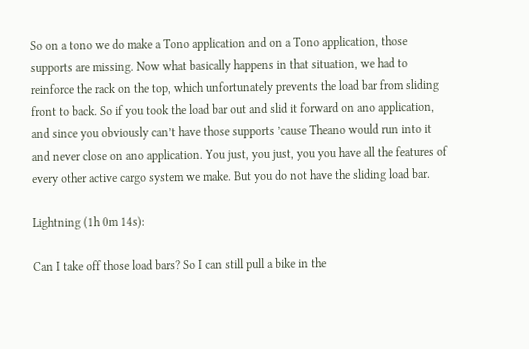So on a tono we do make a Tono application and on a Tono application, those supports are missing. Now what basically happens in that situation, we had to reinforce the rack on the top, which unfortunately prevents the load bar from sliding front to back. So if you took the load bar out and slid it forward on ano application, and since you obviously can’t have those supports ’cause Theano would run into it and never close on ano application. You just, you just, you you have all the features of every other active cargo system we make. But you do not have the sliding load bar.

Lightning (1h 0m 14s):

Can I take off those load bars? So I can still pull a bike in the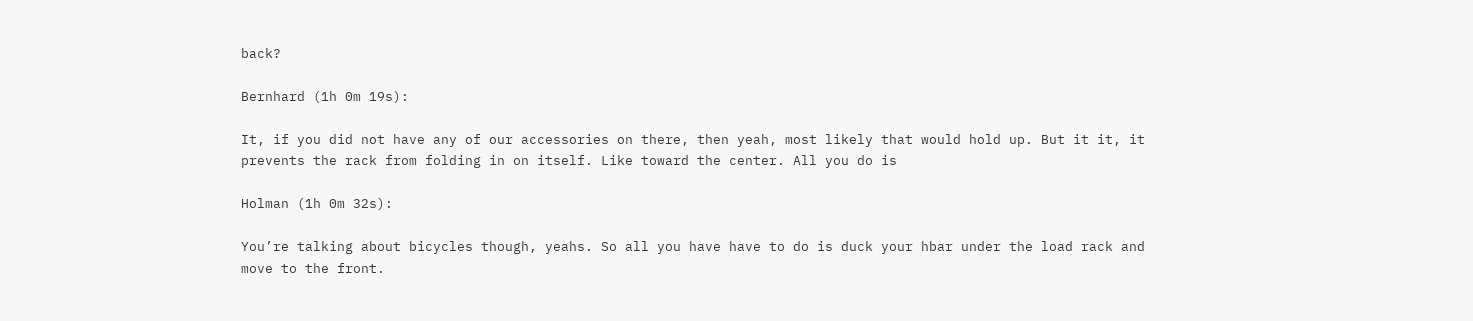back?

Bernhard (1h 0m 19s):

It, if you did not have any of our accessories on there, then yeah, most likely that would hold up. But it it, it prevents the rack from folding in on itself. Like toward the center. All you do is

Holman (1h 0m 32s):

You’re talking about bicycles though, yeahs. So all you have have to do is duck your hbar under the load rack and move to the front.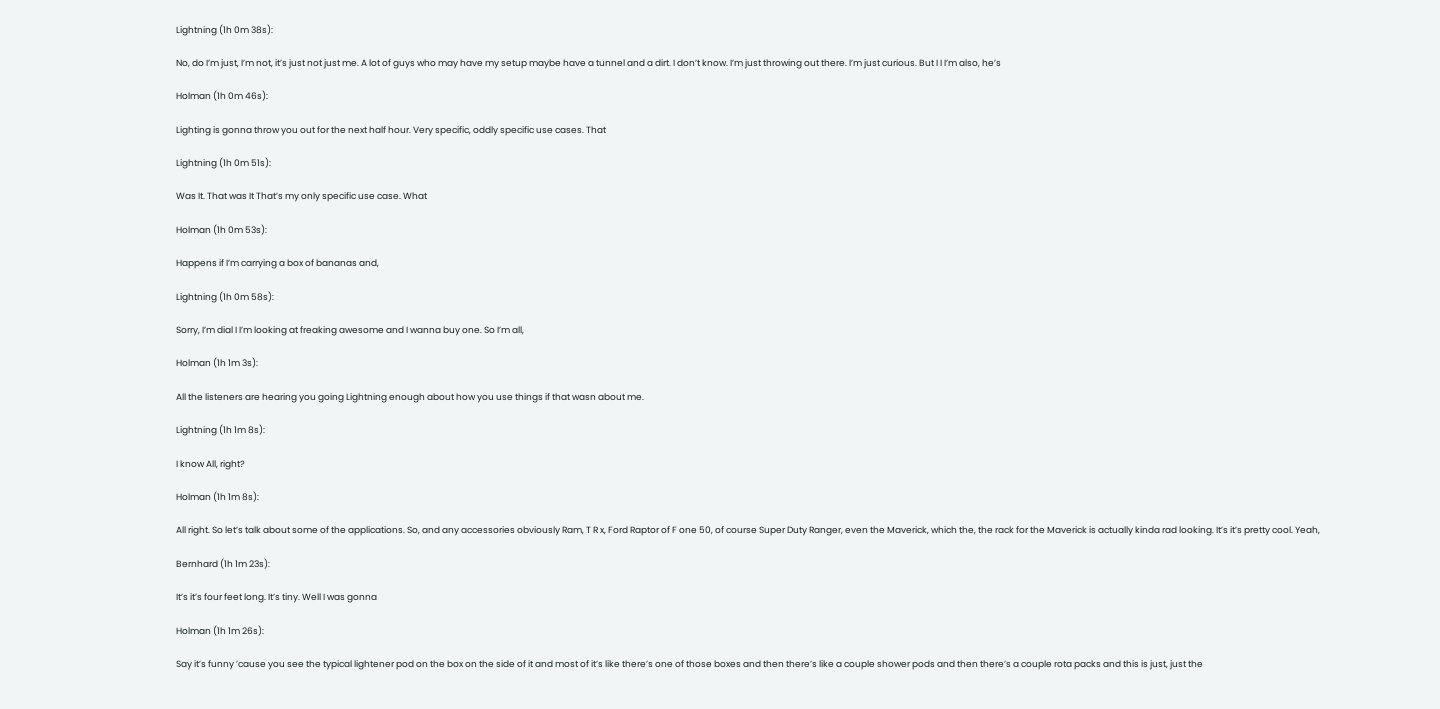Lightning (1h 0m 38s):

No, do I’m just, I’m not, it’s just not just me. A lot of guys who may have my setup maybe have a tunnel and a dirt. I don’t know. I’m just throwing out there. I’m just curious. But I I I’m also, he’s

Holman (1h 0m 46s):

Lighting is gonna throw you out for the next half hour. Very specific, oddly specific use cases. That

Lightning (1h 0m 51s):

Was It. That was It That’s my only specific use case. What

Holman (1h 0m 53s):

Happens if I’m carrying a box of bananas and,

Lightning (1h 0m 58s):

Sorry, I’m dial I I’m looking at freaking awesome and I wanna buy one. So I’m all,

Holman (1h 1m 3s):

All the listeners are hearing you going Lightning enough about how you use things if that wasn about me.

Lightning (1h 1m 8s):

I know All, right?

Holman (1h 1m 8s):

All right. So let’s talk about some of the applications. So, and any accessories obviously Ram, T R x, Ford Raptor of F one 50, of course Super Duty Ranger, even the Maverick, which the, the rack for the Maverick is actually kinda rad looking. It’s it’s pretty cool. Yeah,

Bernhard (1h 1m 23s):

It’s it’s four feet long. It’s tiny. Well I was gonna

Holman (1h 1m 26s):

Say it’s funny ’cause you see the typical lightener pod on the box on the side of it and most of it’s like there’s one of those boxes and then there’s like a couple shower pods and then there’s a couple rota packs and this is just, just the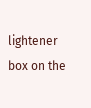lightener box on the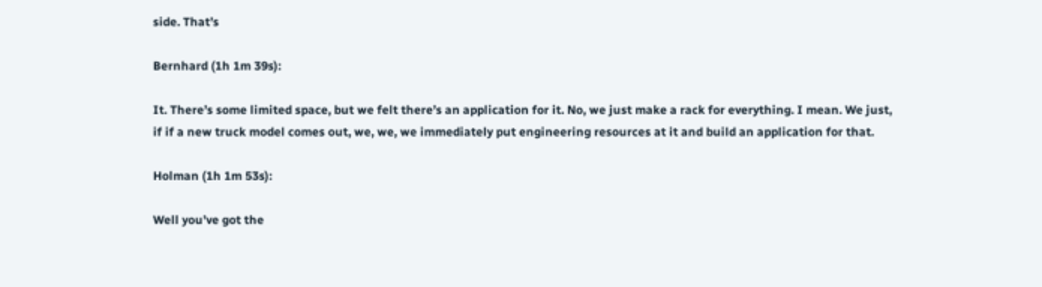side. That’s

Bernhard (1h 1m 39s):

It. There’s some limited space, but we felt there’s an application for it. No, we just make a rack for everything. I mean. We just, if if a new truck model comes out, we, we, we immediately put engineering resources at it and build an application for that.

Holman (1h 1m 53s):

Well you’ve got the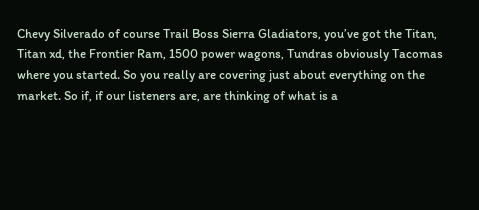Chevy Silverado of course Trail Boss Sierra Gladiators, you’ve got the Titan, Titan xd, the Frontier Ram, 1500 power wagons, Tundras obviously Tacomas where you started. So you really are covering just about everything on the market. So if, if our listeners are, are thinking of what is a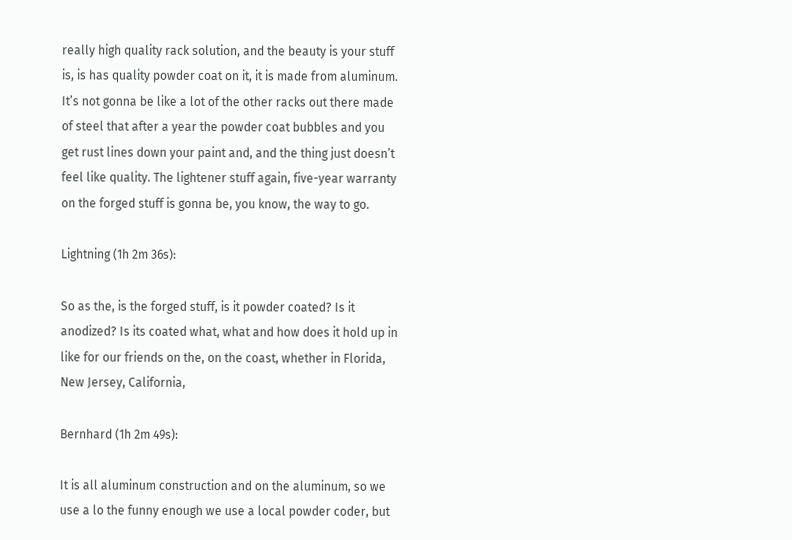really high quality rack solution, and the beauty is your stuff is, is has quality powder coat on it, it is made from aluminum. It’s not gonna be like a lot of the other racks out there made of steel that after a year the powder coat bubbles and you get rust lines down your paint and, and the thing just doesn’t feel like quality. The lightener stuff again, five-year warranty on the forged stuff is gonna be, you know, the way to go.

Lightning (1h 2m 36s):

So as the, is the forged stuff, is it powder coated? Is it anodized? Is its coated what, what and how does it hold up in like for our friends on the, on the coast, whether in Florida, New Jersey, California,

Bernhard (1h 2m 49s):

It is all aluminum construction and on the aluminum, so we use a lo the funny enough we use a local powder coder, but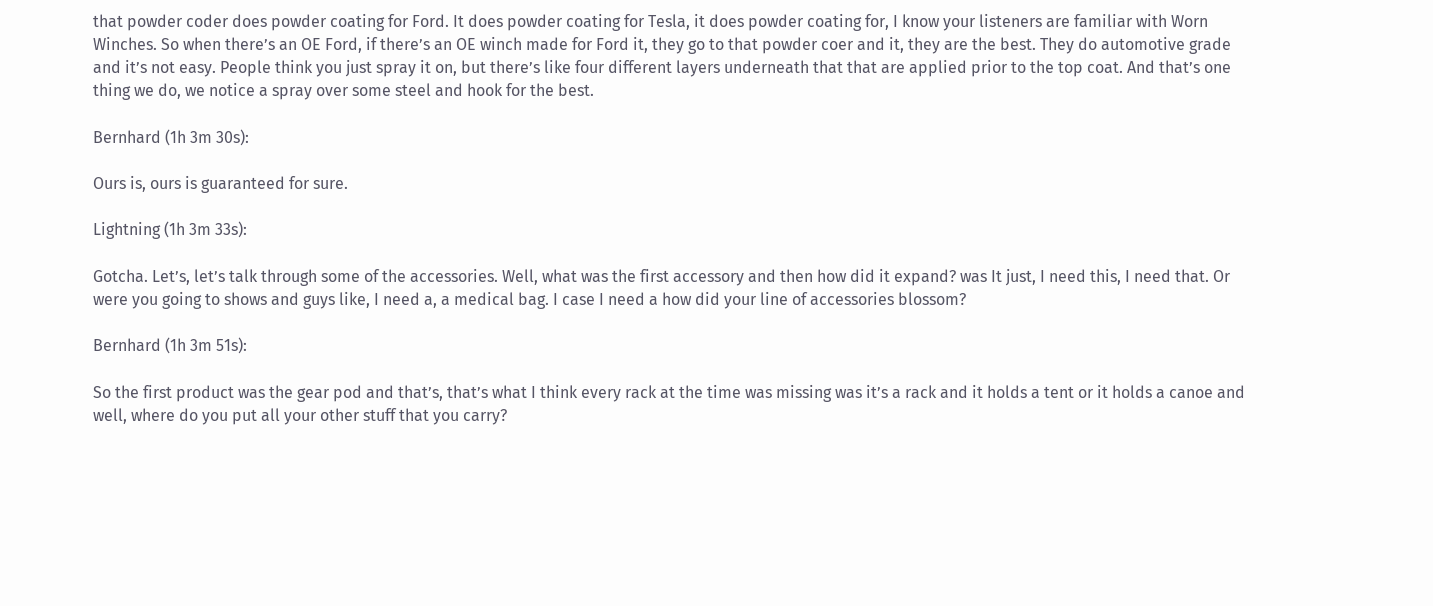that powder coder does powder coating for Ford. It does powder coating for Tesla, it does powder coating for, I know your listeners are familiar with Worn Winches. So when there’s an OE Ford, if there’s an OE winch made for Ford it, they go to that powder coer and it, they are the best. They do automotive grade and it’s not easy. People think you just spray it on, but there’s like four different layers underneath that that are applied prior to the top coat. And that’s one thing we do, we notice a spray over some steel and hook for the best.

Bernhard (1h 3m 30s):

Ours is, ours is guaranteed for sure.

Lightning (1h 3m 33s):

Gotcha. Let’s, let’s talk through some of the accessories. Well, what was the first accessory and then how did it expand? was It just, I need this, I need that. Or were you going to shows and guys like, I need a, a medical bag. I case I need a how did your line of accessories blossom?

Bernhard (1h 3m 51s):

So the first product was the gear pod and that’s, that’s what I think every rack at the time was missing was it’s a rack and it holds a tent or it holds a canoe and well, where do you put all your other stuff that you carry?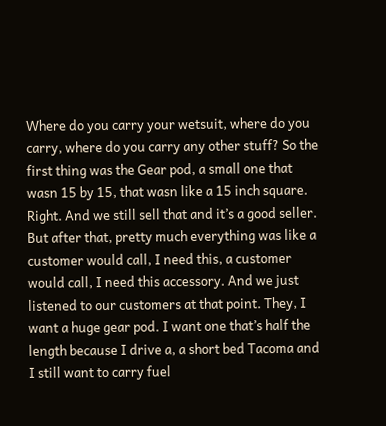Where do you carry your wetsuit, where do you carry, where do you carry any other stuff? So the first thing was the Gear pod, a small one that wasn 15 by 15, that wasn like a 15 inch square. Right. And we still sell that and it’s a good seller. But after that, pretty much everything was like a customer would call, I need this, a customer would call, I need this accessory. And we just listened to our customers at that point. They, I want a huge gear pod. I want one that’s half the length because I drive a, a short bed Tacoma and I still want to carry fuel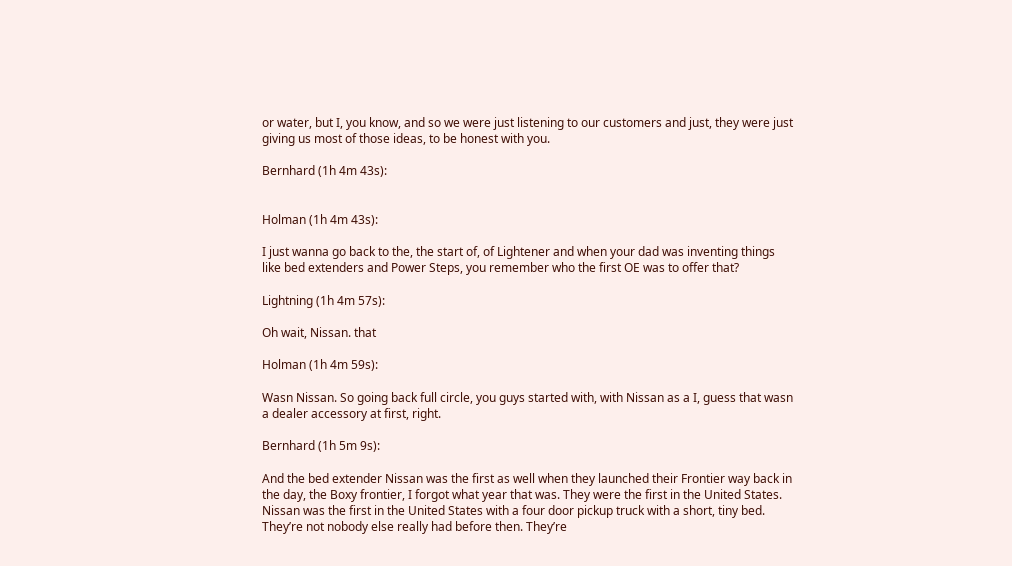or water, but I, you know, and so we were just listening to our customers and just, they were just giving us most of those ideas, to be honest with you.

Bernhard (1h 4m 43s):


Holman (1h 4m 43s):

I just wanna go back to the, the start of, of Lightener and when your dad was inventing things like bed extenders and Power Steps, you remember who the first OE was to offer that?

Lightning (1h 4m 57s):

Oh wait, Nissan. that

Holman (1h 4m 59s):

Wasn Nissan. So going back full circle, you guys started with, with Nissan as a I, guess that wasn a dealer accessory at first, right.

Bernhard (1h 5m 9s):

And the bed extender Nissan was the first as well when they launched their Frontier way back in the day, the Boxy frontier, I forgot what year that was. They were the first in the United States. Nissan was the first in the United States with a four door pickup truck with a short, tiny bed. They’re not nobody else really had before then. They’re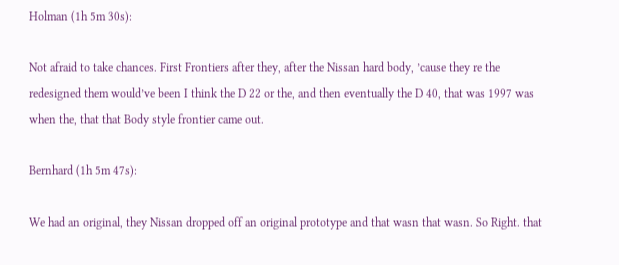Holman (1h 5m 30s):

Not afraid to take chances. First Frontiers after they, after the Nissan hard body, ’cause they re the redesigned them would’ve been I think the D 22 or the, and then eventually the D 40, that was 1997 was when the, that that Body style frontier came out.

Bernhard (1h 5m 47s):

We had an original, they Nissan dropped off an original prototype and that wasn that wasn. So Right. that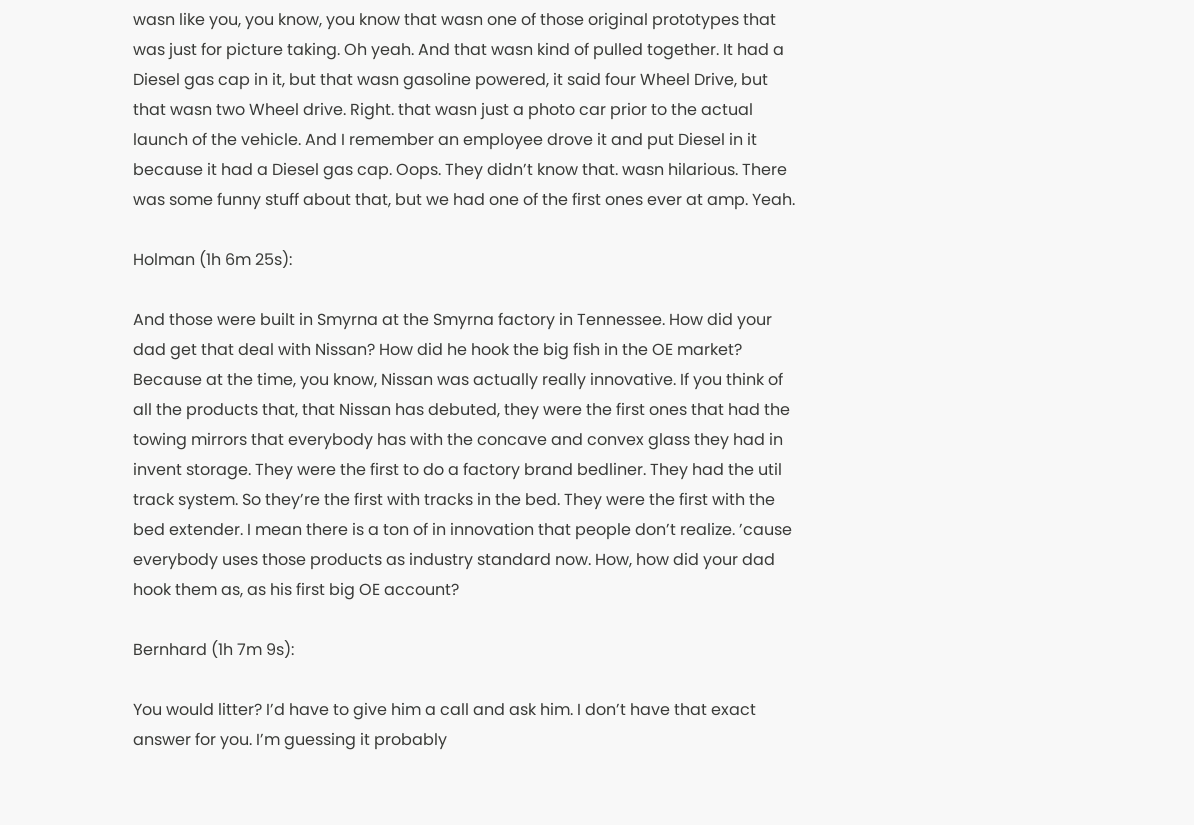wasn like you, you know, you know that wasn one of those original prototypes that was just for picture taking. Oh yeah. And that wasn kind of pulled together. It had a Diesel gas cap in it, but that wasn gasoline powered, it said four Wheel Drive, but that wasn two Wheel drive. Right. that wasn just a photo car prior to the actual launch of the vehicle. And I remember an employee drove it and put Diesel in it because it had a Diesel gas cap. Oops. They didn’t know that. wasn hilarious. There was some funny stuff about that, but we had one of the first ones ever at amp. Yeah.

Holman (1h 6m 25s):

And those were built in Smyrna at the Smyrna factory in Tennessee. How did your dad get that deal with Nissan? How did he hook the big fish in the OE market? Because at the time, you know, Nissan was actually really innovative. If you think of all the products that, that Nissan has debuted, they were the first ones that had the towing mirrors that everybody has with the concave and convex glass they had in invent storage. They were the first to do a factory brand bedliner. They had the util track system. So they’re the first with tracks in the bed. They were the first with the bed extender. I mean there is a ton of in innovation that people don’t realize. ’cause everybody uses those products as industry standard now. How, how did your dad hook them as, as his first big OE account?

Bernhard (1h 7m 9s):

You would litter? I’d have to give him a call and ask him. I don’t have that exact answer for you. I’m guessing it probably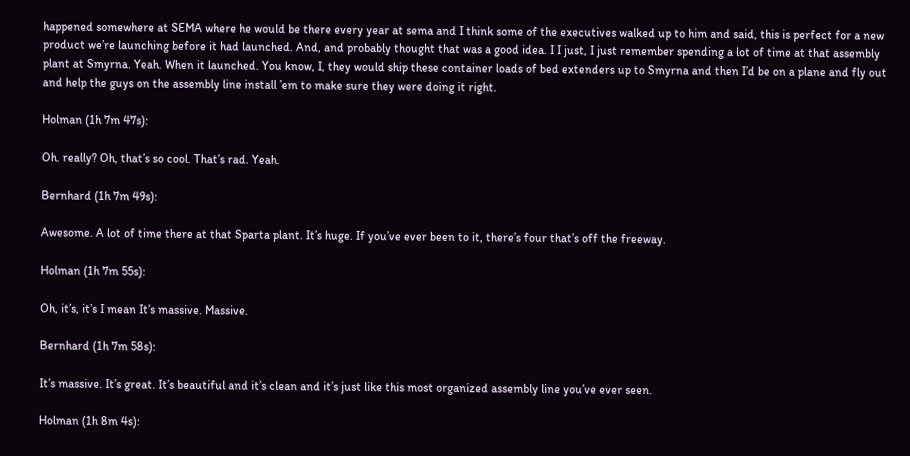happened somewhere at SEMA where he would be there every year at sema and I think some of the executives walked up to him and said, this is perfect for a new product we’re launching before it had launched. And, and probably thought that was a good idea. I I just, I just remember spending a lot of time at that assembly plant at Smyrna. Yeah. When it launched. You know, I, they would ship these container loads of bed extenders up to Smyrna and then I’d be on a plane and fly out and help the guys on the assembly line install ’em to make sure they were doing it right.

Holman (1h 7m 47s):

Oh. really? Oh, that’s so cool. That’s rad. Yeah.

Bernhard (1h 7m 49s):

Awesome. A lot of time there at that Sparta plant. It’s huge. If you’ve ever been to it, there’s four that’s off the freeway.

Holman (1h 7m 55s):

Oh, it’s, it’s I mean It’s massive. Massive.

Bernhard (1h 7m 58s):

It’s massive. It’s great. It’s beautiful and it’s clean and it’s just like this most organized assembly line you’ve ever seen.

Holman (1h 8m 4s):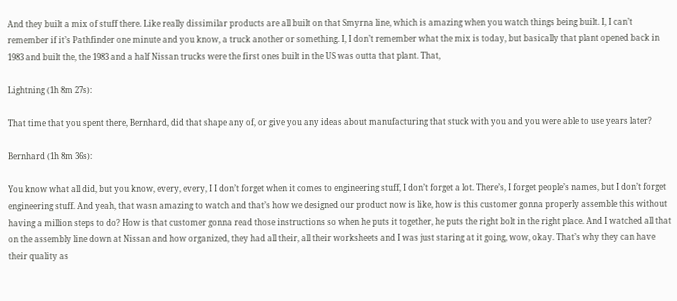And they built a mix of stuff there. Like really dissimilar products are all built on that Smyrna line, which is amazing when you watch things being built. I, I can’t remember if it’s Pathfinder one minute and you know, a truck another or something. I, I don’t remember what the mix is today, but basically that plant opened back in 1983 and built the, the 1983 and a half Nissan trucks were the first ones built in the US was outta that plant. That,

Lightning (1h 8m 27s):

That time that you spent there, Bernhard, did that shape any of, or give you any ideas about manufacturing that stuck with you and you were able to use years later?

Bernhard (1h 8m 36s):

You know what all did, but you know, every, every, I I don’t forget when it comes to engineering stuff, I don’t forget a lot. There’s, I forget people’s names, but I don’t forget engineering stuff. And yeah, that wasn amazing to watch and that’s how we designed our product now is like, how is this customer gonna properly assemble this without having a million steps to do? How is that customer gonna read those instructions so when he puts it together, he puts the right bolt in the right place. And I watched all that on the assembly line down at Nissan and how organized, they had all their, all their worksheets and I was just staring at it going, wow, okay. That’s why they can have their quality as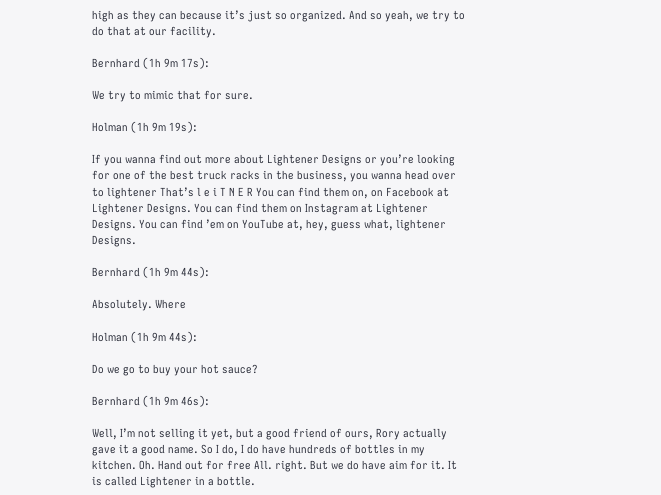high as they can because it’s just so organized. And so yeah, we try to do that at our facility.

Bernhard (1h 9m 17s):

We try to mimic that for sure.

Holman (1h 9m 19s):

If you wanna find out more about Lightener Designs or you’re looking for one of the best truck racks in the business, you wanna head over to lightener That’s l e i T N E R You can find them on, on Facebook at Lightener Designs. You can find them on Instagram at Lightener Designs. You can find ’em on YouTube at, hey, guess what, lightener Designs.

Bernhard (1h 9m 44s):

Absolutely. Where

Holman (1h 9m 44s):

Do we go to buy your hot sauce?

Bernhard (1h 9m 46s):

Well, I’m not selling it yet, but a good friend of ours, Rory actually gave it a good name. So I do, I do have hundreds of bottles in my kitchen. Oh. Hand out for free All. right. But we do have aim for it. It is called Lightener in a bottle.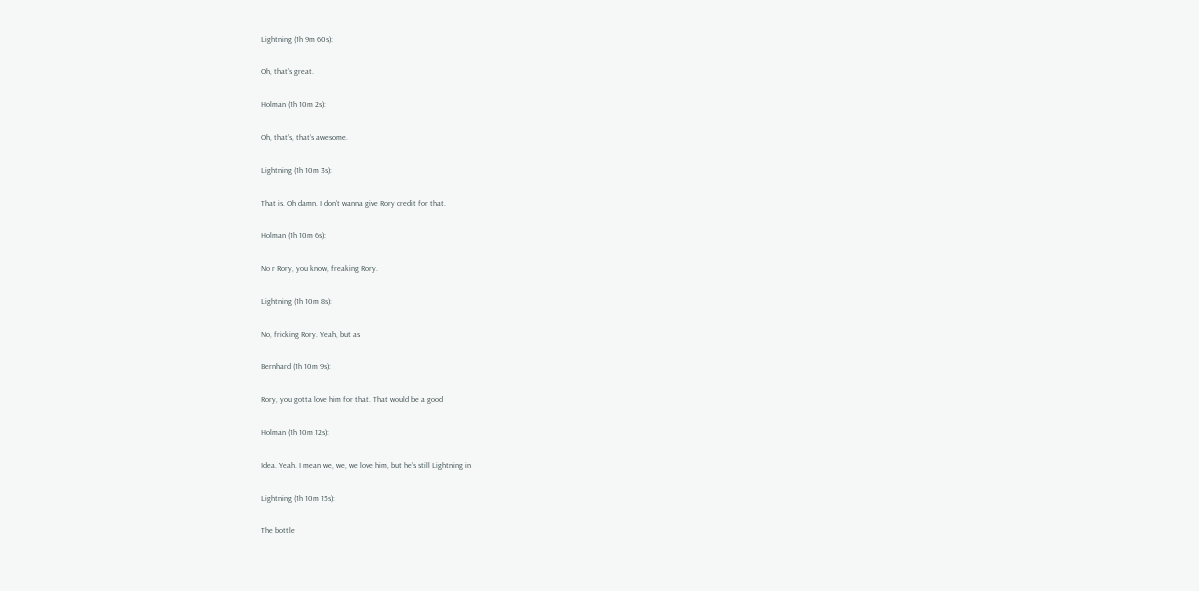Lightning (1h 9m 60s):

Oh, that’s great.

Holman (1h 10m 2s):

Oh, that’s, that’s awesome.

Lightning (1h 10m 3s):

That is. Oh damn. I don’t wanna give Rory credit for that.

Holman (1h 10m 6s):

No r Rory, you know, freaking Rory.

Lightning (1h 10m 8s):

No, fricking Rory. Yeah, but as

Bernhard (1h 10m 9s):

Rory, you gotta love him for that. That would be a good

Holman (1h 10m 12s):

Idea. Yeah. I mean we, we, we love him, but he’s still Lightning in

Lightning (1h 10m 15s):

The bottle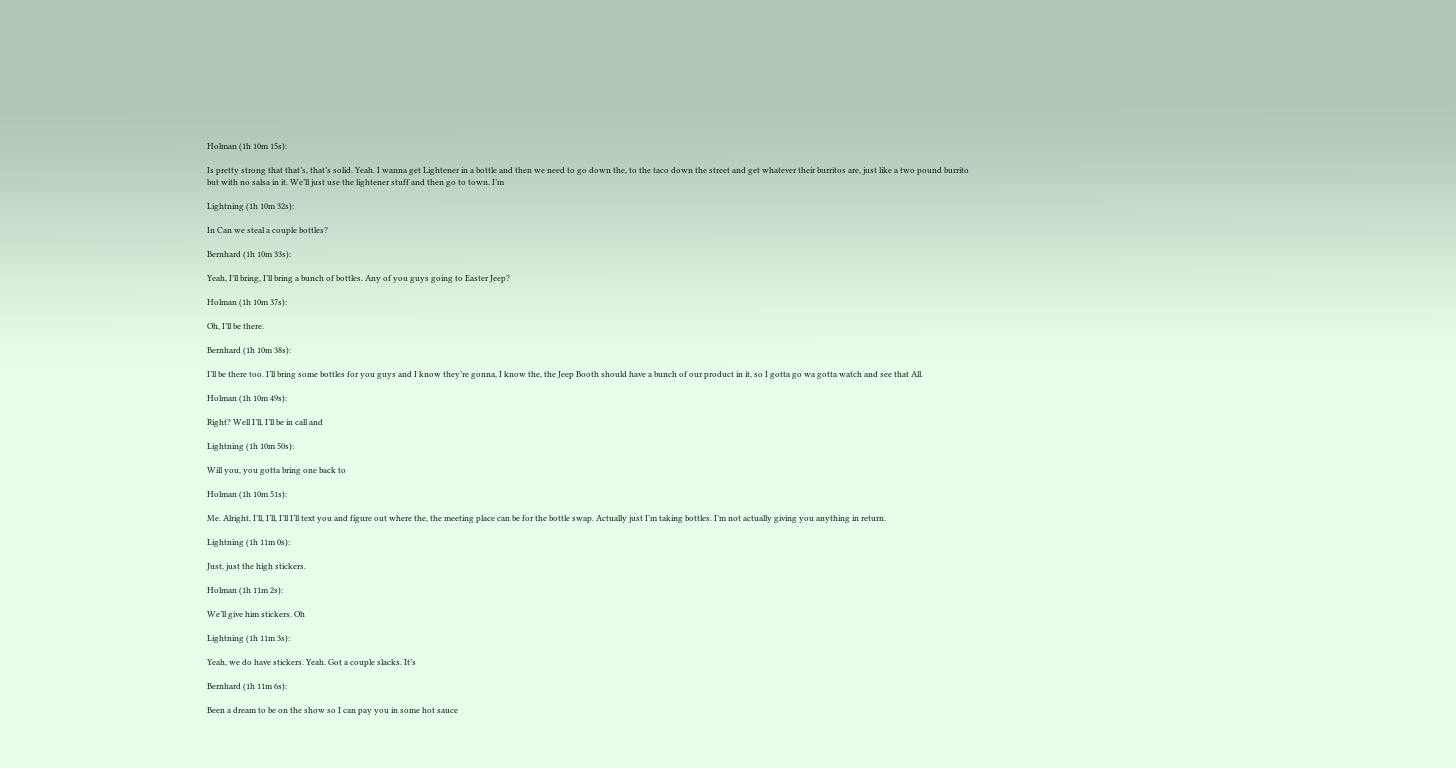Holman (1h 10m 15s):

Is pretty strong that that’s, that’s solid. Yeah. I wanna get Lightener in a bottle and then we need to go down the, to the taco down the street and get whatever their burritos are, just like a two pound burrito but with no salsa in it. We’ll just use the lightener stuff and then go to town. I’m

Lightning (1h 10m 32s):

In Can we steal a couple bottles?

Bernhard (1h 10m 33s):

Yeah, I’ll bring, I’ll bring a bunch of bottles. Any of you guys going to Easter Jeep?

Holman (1h 10m 37s):

Oh, I’ll be there.

Bernhard (1h 10m 38s):

I’ll be there too. I’ll bring some bottles for you guys and I know they’re gonna, I know the, the Jeep Booth should have a bunch of our product in it, so I gotta go wa gotta watch and see that All.

Holman (1h 10m 49s):

Right? Well I’ll, I’ll be in call and

Lightning (1h 10m 50s):

Will you, you gotta bring one back to

Holman (1h 10m 51s):

Me. Alright, I’ll, I’ll, I’ll I’ll text you and figure out where the, the meeting place can be for the bottle swap. Actually just I’m taking bottles. I’m not actually giving you anything in return.

Lightning (1h 11m 0s):

Just, just the high stickers.

Holman (1h 11m 2s):

We’ll give him stickers. Oh

Lightning (1h 11m 3s):

Yeah, we do have stickers. Yeah. Got a couple slacks. It’s

Bernhard (1h 11m 6s):

Been a dream to be on the show so I can pay you in some hot sauce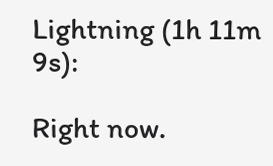Lightning (1h 11m 9s):

Right now.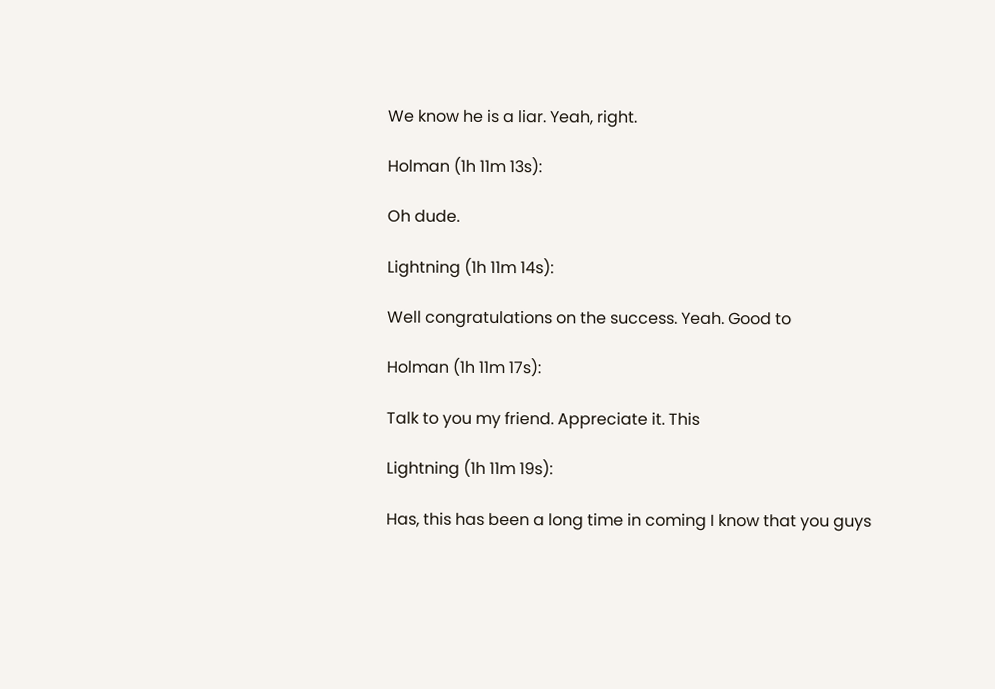We know he is a liar. Yeah, right.

Holman (1h 11m 13s):

Oh dude.

Lightning (1h 11m 14s):

Well congratulations on the success. Yeah. Good to

Holman (1h 11m 17s):

Talk to you my friend. Appreciate it. This

Lightning (1h 11m 19s):

Has, this has been a long time in coming I know that you guys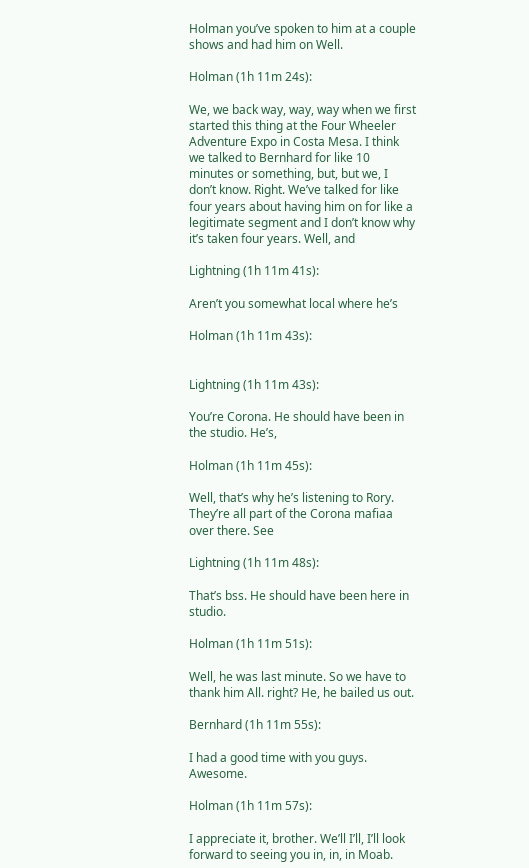Holman you’ve spoken to him at a couple shows and had him on Well.

Holman (1h 11m 24s):

We, we back way, way, way when we first started this thing at the Four Wheeler Adventure Expo in Costa Mesa. I think we talked to Bernhard for like 10 minutes or something, but, but we, I don’t know. Right. We’ve talked for like four years about having him on for like a legitimate segment and I don’t know why it’s taken four years. Well, and

Lightning (1h 11m 41s):

Aren’t you somewhat local where he’s

Holman (1h 11m 43s):


Lightning (1h 11m 43s):

You’re Corona. He should have been in the studio. He’s,

Holman (1h 11m 45s):

Well, that’s why he’s listening to Rory. They’re all part of the Corona mafiaa over there. See

Lightning (1h 11m 48s):

That’s bss. He should have been here in studio.

Holman (1h 11m 51s):

Well, he was last minute. So we have to thank him All. right? He, he bailed us out.

Bernhard (1h 11m 55s):

I had a good time with you guys. Awesome.

Holman (1h 11m 57s):

I appreciate it, brother. We’ll I’ll, I’ll look forward to seeing you in, in, in Moab.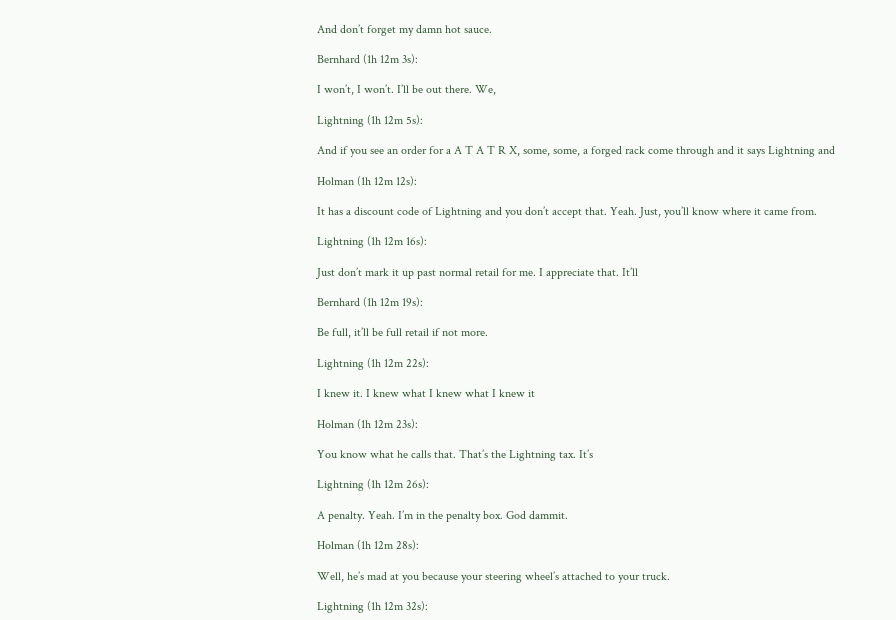And don’t forget my damn hot sauce.

Bernhard (1h 12m 3s):

I won’t, I won’t. I’ll be out there. We,

Lightning (1h 12m 5s):

And if you see an order for a A T A T R X, some, some, a forged rack come through and it says Lightning and

Holman (1h 12m 12s):

It has a discount code of Lightning and you don’t accept that. Yeah. Just, you’ll know where it came from.

Lightning (1h 12m 16s):

Just don’t mark it up past normal retail for me. I appreciate that. It’ll

Bernhard (1h 12m 19s):

Be full, it’ll be full retail if not more.

Lightning (1h 12m 22s):

I knew it. I knew what I knew what I knew it

Holman (1h 12m 23s):

You know what he calls that. That’s the Lightning tax. It’s

Lightning (1h 12m 26s):

A penalty. Yeah. I’m in the penalty box. God dammit.

Holman (1h 12m 28s):

Well, he’s mad at you because your steering wheel’s attached to your truck.

Lightning (1h 12m 32s):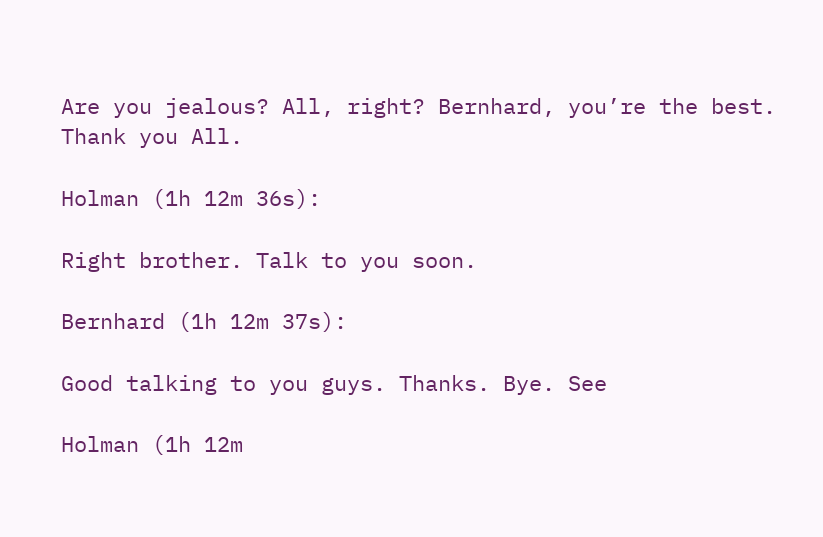Are you jealous? All, right? Bernhard, you’re the best. Thank you All.

Holman (1h 12m 36s):

Right brother. Talk to you soon.

Bernhard (1h 12m 37s):

Good talking to you guys. Thanks. Bye. See

Holman (1h 12m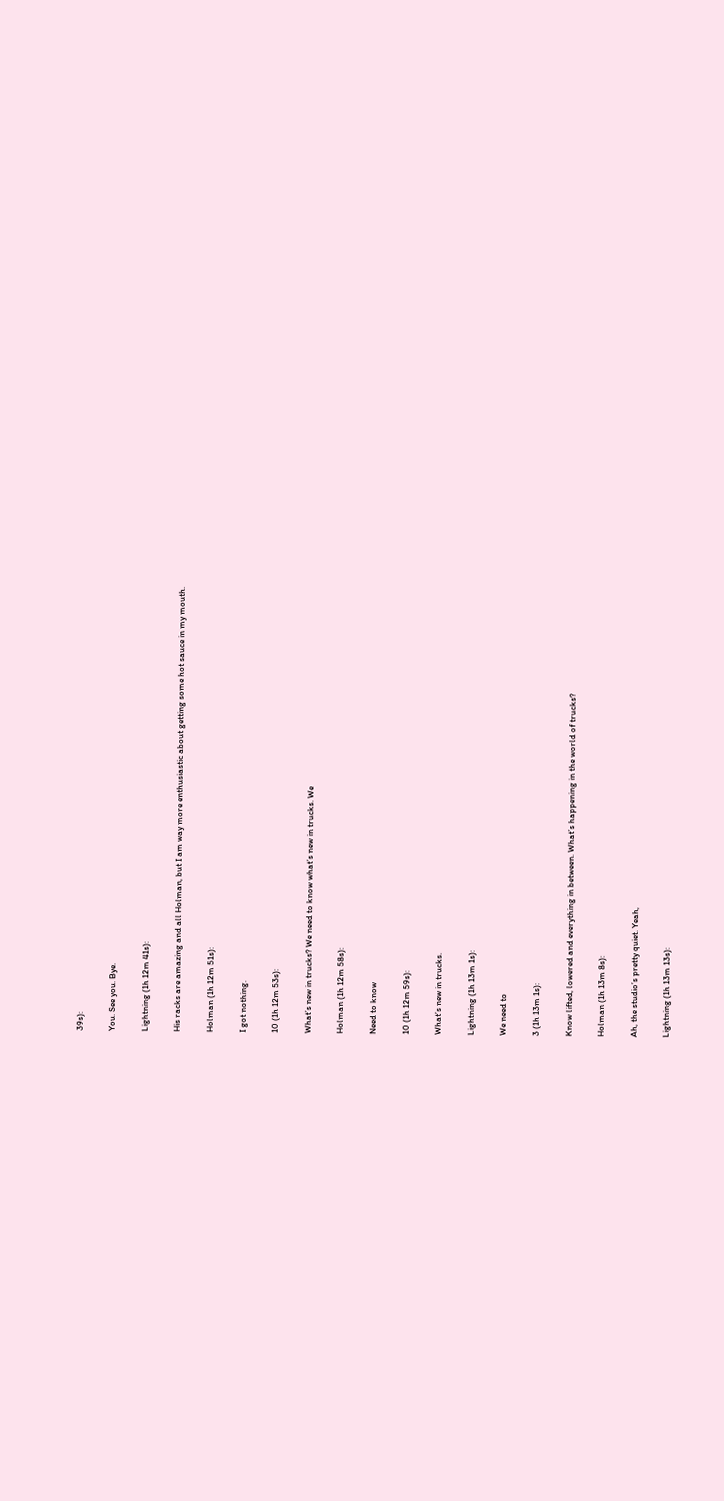39s):

You. See you. Bye.

Lightning (1h 12m 41s):

His racks are amazing and all Holman, but I am way more enthusiastic about getting some hot sauce in my mouth.

Holman (1h 12m 51s):

I got nothing.

10 (1h 12m 53s):

What’s new in trucks? We need to know what’s new in trucks. We

Holman (1h 12m 58s):

Need to know

10 (1h 12m 59s):

What’s new in trucks.

Lightning (1h 13m 1s):

We need to

3 (1h 13m 1s):

Know lifted, lowered and everything in between. What’s happening in the world of trucks?

Holman (1h 13m 8s):

Ah, the studio’s pretty quiet. Yeah,

Lightning (1h 13m 13s):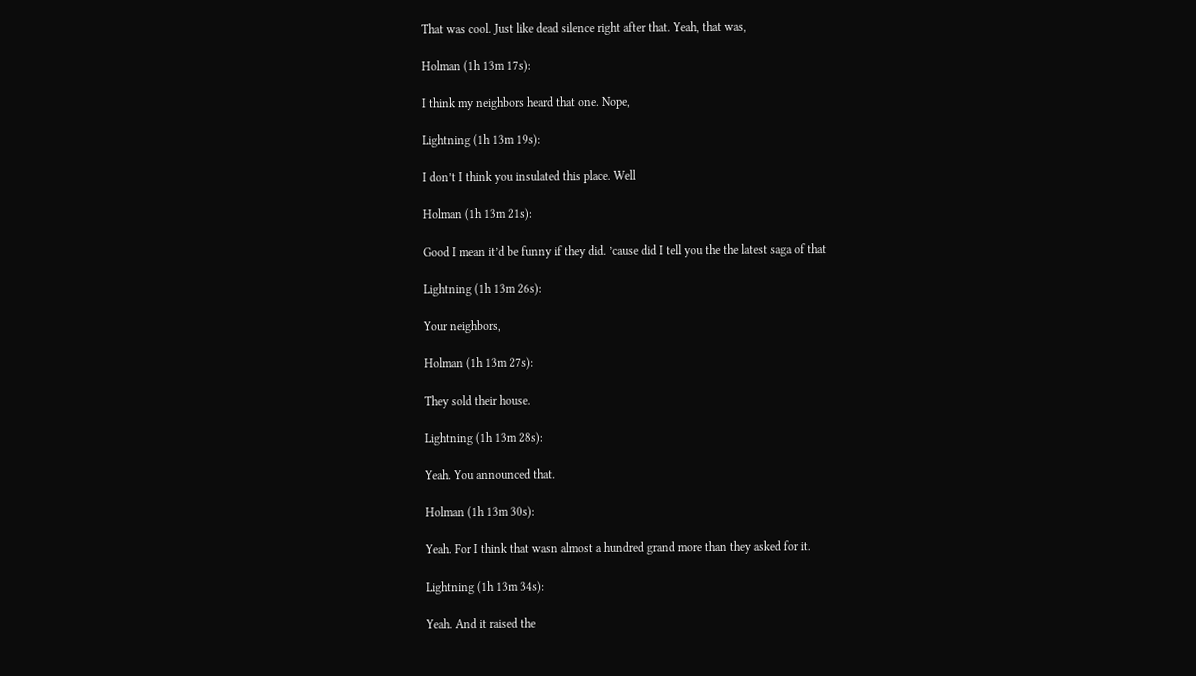That was cool. Just like dead silence right after that. Yeah, that was,

Holman (1h 13m 17s):

I think my neighbors heard that one. Nope,

Lightning (1h 13m 19s):

I don’t I think you insulated this place. Well

Holman (1h 13m 21s):

Good I mean it’d be funny if they did. ’cause did I tell you the the latest saga of that

Lightning (1h 13m 26s):

Your neighbors,

Holman (1h 13m 27s):

They sold their house.

Lightning (1h 13m 28s):

Yeah. You announced that.

Holman (1h 13m 30s):

Yeah. For I think that wasn almost a hundred grand more than they asked for it.

Lightning (1h 13m 34s):

Yeah. And it raised the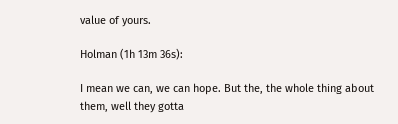value of yours.

Holman (1h 13m 36s):

I mean we can, we can hope. But the, the whole thing about them, well they gotta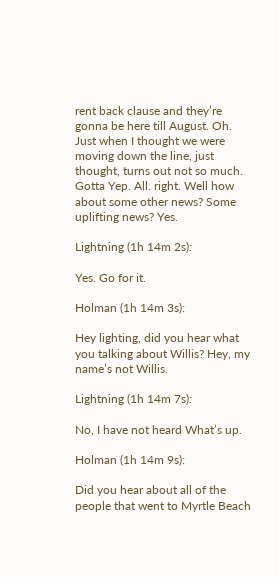rent back clause and they’re gonna be here till August. Oh. Just when I thought we were moving down the line, just thought, turns out not so much. Gotta Yep. All. right. Well how about some other news? Some uplifting news? Yes.

Lightning (1h 14m 2s):

Yes. Go for it.

Holman (1h 14m 3s):

Hey lighting, did you hear what you talking about Willis? Hey, my name’s not Willis.

Lightning (1h 14m 7s):

No, I have not heard What’s up.

Holman (1h 14m 9s):

Did you hear about all of the people that went to Myrtle Beach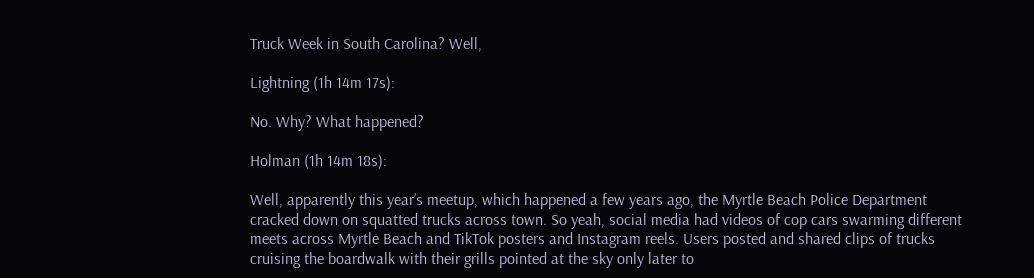Truck Week in South Carolina? Well,

Lightning (1h 14m 17s):

No. Why? What happened?

Holman (1h 14m 18s):

Well, apparently this year’s meetup, which happened a few years ago, the Myrtle Beach Police Department cracked down on squatted trucks across town. So yeah, social media had videos of cop cars swarming different meets across Myrtle Beach and TikTok posters and Instagram reels. Users posted and shared clips of trucks cruising the boardwalk with their grills pointed at the sky only later to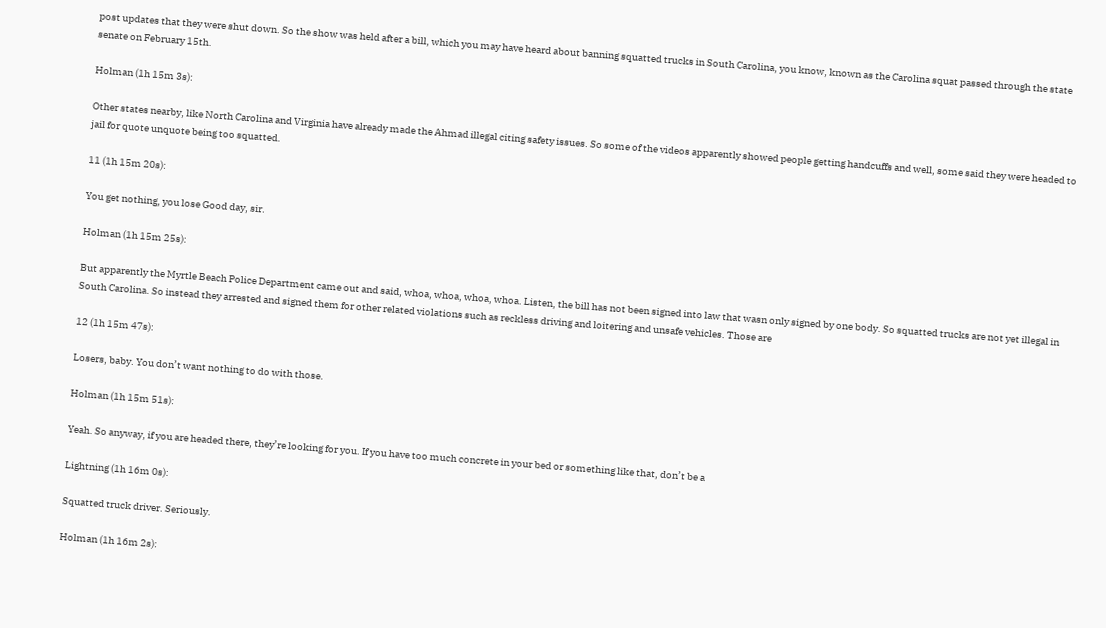post updates that they were shut down. So the show was held after a bill, which you may have heard about banning squatted trucks in South Carolina, you know, known as the Carolina squat passed through the state senate on February 15th.

Holman (1h 15m 3s):

Other states nearby, like North Carolina and Virginia have already made the Ahmad illegal citing safety issues. So some of the videos apparently showed people getting handcuffs and well, some said they were headed to jail for quote unquote being too squatted.

11 (1h 15m 20s):

You get nothing, you lose Good day, sir.

Holman (1h 15m 25s):

But apparently the Myrtle Beach Police Department came out and said, whoa, whoa, whoa, whoa. Listen, the bill has not been signed into law that wasn only signed by one body. So squatted trucks are not yet illegal in South Carolina. So instead they arrested and signed them for other related violations such as reckless driving and loitering and unsafe vehicles. Those are

12 (1h 15m 47s):

Losers, baby. You don’t want nothing to do with those.

Holman (1h 15m 51s):

Yeah. So anyway, if you are headed there, they’re looking for you. If you have too much concrete in your bed or something like that, don’t be a

Lightning (1h 16m 0s):

Squatted truck driver. Seriously.

Holman (1h 16m 2s):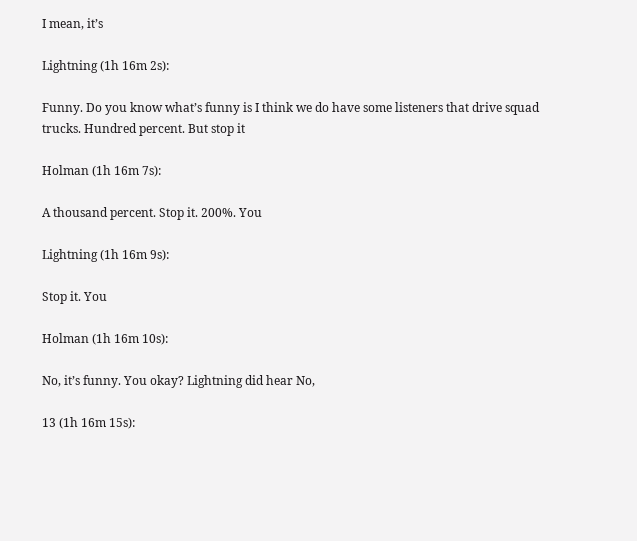I mean, it’s

Lightning (1h 16m 2s):

Funny. Do you know what’s funny is I think we do have some listeners that drive squad trucks. Hundred percent. But stop it

Holman (1h 16m 7s):

A thousand percent. Stop it. 200%. You

Lightning (1h 16m 9s):

Stop it. You

Holman (1h 16m 10s):

No, it’s funny. You okay? Lightning did hear No,

13 (1h 16m 15s):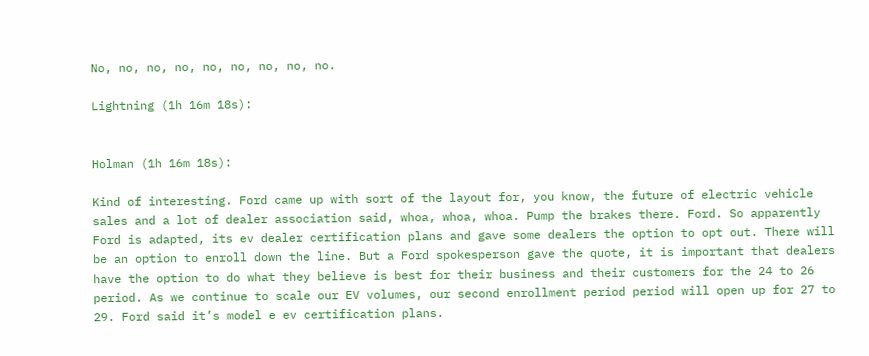No, no, no, no, no, no, no, no, no.

Lightning (1h 16m 18s):


Holman (1h 16m 18s):

Kind of interesting. Ford came up with sort of the layout for, you know, the future of electric vehicle sales and a lot of dealer association said, whoa, whoa, whoa. Pump the brakes there. Ford. So apparently Ford is adapted, its ev dealer certification plans and gave some dealers the option to opt out. There will be an option to enroll down the line. But a Ford spokesperson gave the quote, it is important that dealers have the option to do what they believe is best for their business and their customers for the 24 to 26 period. As we continue to scale our EV volumes, our second enrollment period period will open up for 27 to 29. Ford said it’s model e ev certification plans.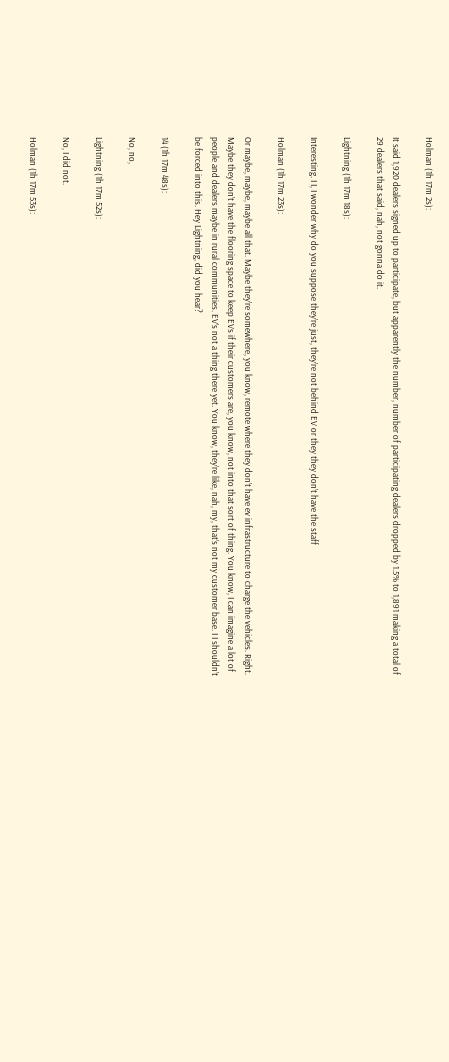Holman (1h 17m 2s):

It said 1,920 dealers signed up to participate, but apparently the number, number of participating dealers dropped by 1.5% to 1,891 making a total of 29 dealers that said, nah, not gonna do it.

Lightning (1h 17m 18s):

Interesting. I I, I wonder why do you suppose they’re just, they’re not behind EV or they they don’t have the staff

Holman (1h 17m 23s):

Or maybe, maybe, maybe all that. Maybe they’re somewhere, you know, remote where they don’t have ev infrastructure to charge the vehicles. Right. Maybe they don’t have the flooring space to keep EVs if their customers are, you know, not into that sort of thing. You know, I can imagine a lot of people and dealers maybe in rural communities. EV’s not a thing there yet. You know, they’re like, nah, my, that’s not my customer base. I I shouldn’t be forced into this. Hey Lightning, did you hear?

14 (1h 17m 48s):

No, no,

Lightning (1h 17m 52s):

No, I did not.

Holman (1h 17m 53s):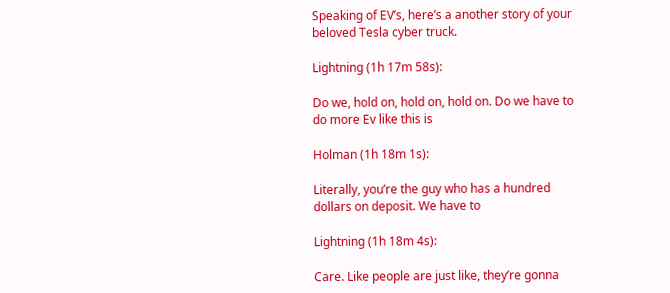Speaking of EV’s, here’s a another story of your beloved Tesla cyber truck.

Lightning (1h 17m 58s):

Do we, hold on, hold on, hold on. Do we have to do more Ev like this is

Holman (1h 18m 1s):

Literally, you’re the guy who has a hundred dollars on deposit. We have to

Lightning (1h 18m 4s):

Care. Like people are just like, they’re gonna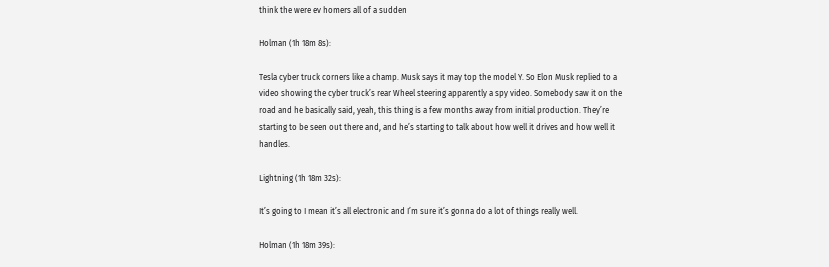think the were ev homers all of a sudden

Holman (1h 18m 8s):

Tesla cyber truck corners like a champ. Musk says it may top the model Y. So Elon Musk replied to a video showing the cyber truck’s rear Wheel steering apparently a spy video. Somebody saw it on the road and he basically said, yeah, this thing is a few months away from initial production. They’re starting to be seen out there and, and he’s starting to talk about how well it drives and how well it handles.

Lightning (1h 18m 32s):

It’s going to I mean it’s all electronic and I’m sure it’s gonna do a lot of things really well.

Holman (1h 18m 39s):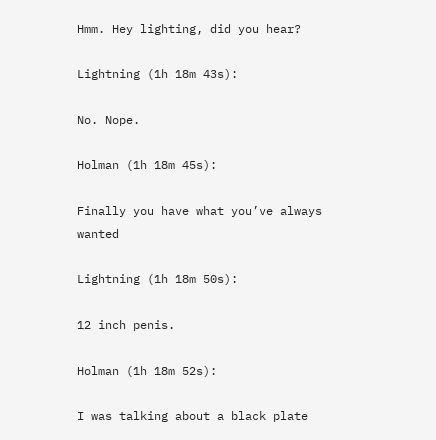Hmm. Hey lighting, did you hear?

Lightning (1h 18m 43s):

No. Nope.

Holman (1h 18m 45s):

Finally you have what you’ve always wanted

Lightning (1h 18m 50s):

12 inch penis.

Holman (1h 18m 52s):

I was talking about a black plate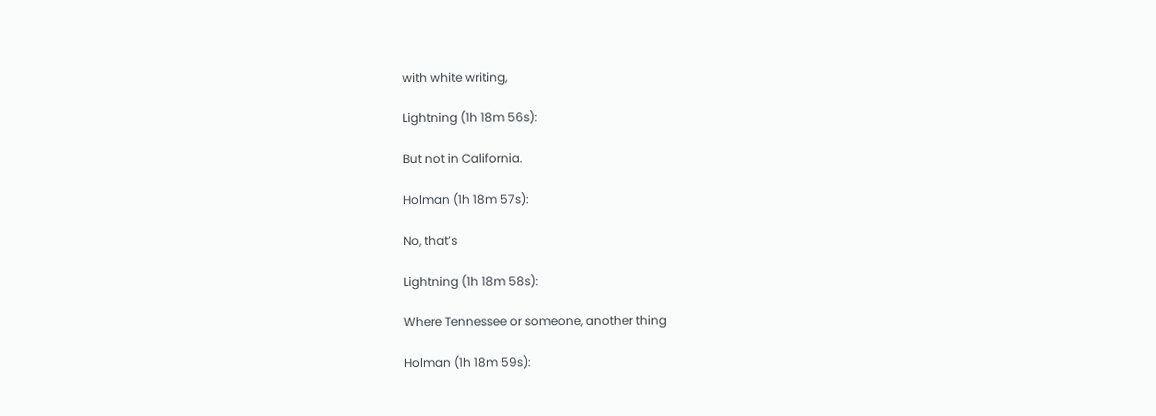with white writing,

Lightning (1h 18m 56s):

But not in California.

Holman (1h 18m 57s):

No, that’s

Lightning (1h 18m 58s):

Where Tennessee or someone, another thing

Holman (1h 18m 59s):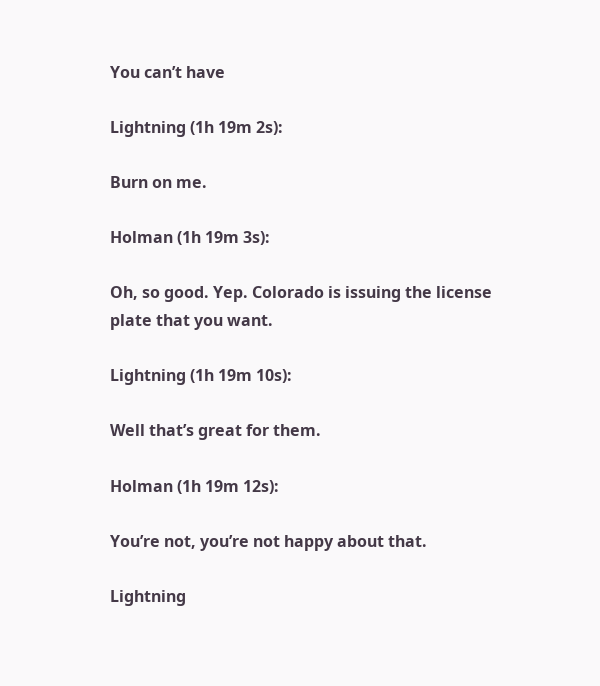You can’t have

Lightning (1h 19m 2s):

Burn on me.

Holman (1h 19m 3s):

Oh, so good. Yep. Colorado is issuing the license plate that you want.

Lightning (1h 19m 10s):

Well that’s great for them.

Holman (1h 19m 12s):

You’re not, you’re not happy about that.

Lightning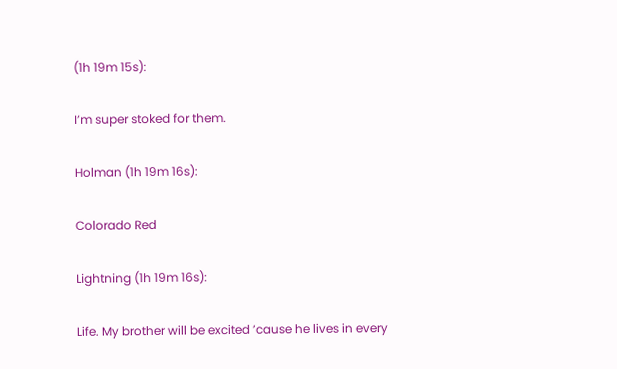(1h 19m 15s):

I’m super stoked for them.

Holman (1h 19m 16s):

Colorado Red

Lightning (1h 19m 16s):

Life. My brother will be excited ’cause he lives in every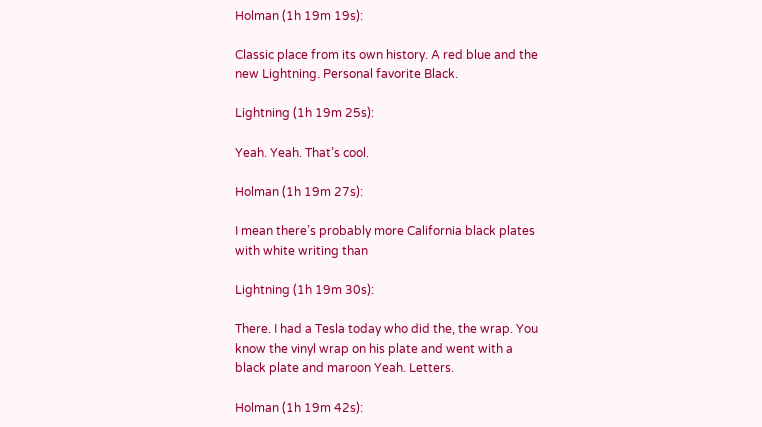Holman (1h 19m 19s):

Classic place from its own history. A red blue and the new Lightning. Personal favorite Black.

Lightning (1h 19m 25s):

Yeah. Yeah. That’s cool.

Holman (1h 19m 27s):

I mean there’s probably more California black plates with white writing than

Lightning (1h 19m 30s):

There. I had a Tesla today who did the, the wrap. You know the vinyl wrap on his plate and went with a black plate and maroon Yeah. Letters.

Holman (1h 19m 42s):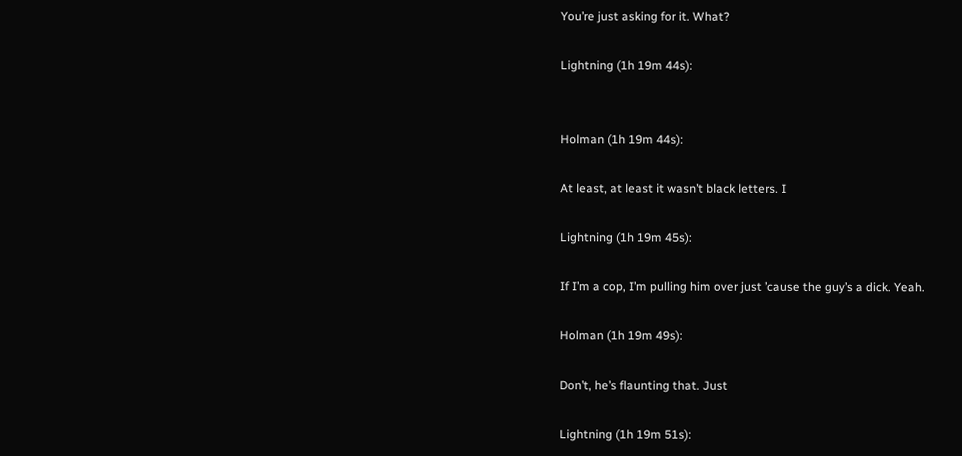You’re just asking for it. What?

Lightning (1h 19m 44s):


Holman (1h 19m 44s):

At least, at least it wasn’t black letters. I

Lightning (1h 19m 45s):

If I’m a cop, I’m pulling him over just ’cause the guy’s a dick. Yeah.

Holman (1h 19m 49s):

Don’t, he’s flaunting that. Just

Lightning (1h 19m 51s):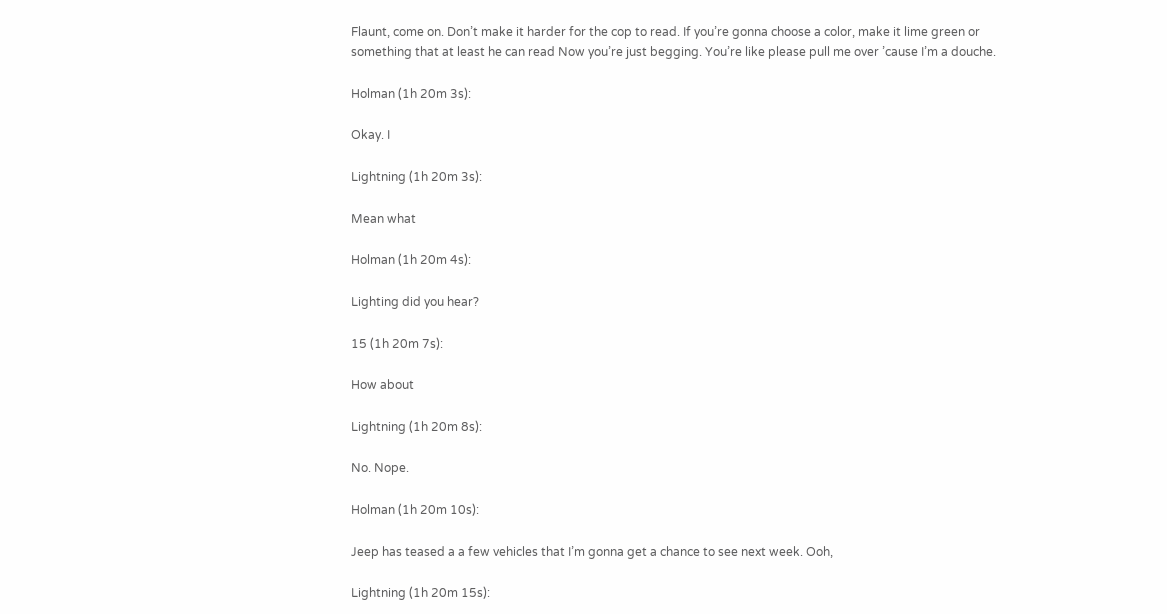Flaunt, come on. Don’t make it harder for the cop to read. If you’re gonna choose a color, make it lime green or something that at least he can read Now you’re just begging. You’re like please pull me over ’cause I’m a douche.

Holman (1h 20m 3s):

Okay. I

Lightning (1h 20m 3s):

Mean what

Holman (1h 20m 4s):

Lighting did you hear?

15 (1h 20m 7s):

How about

Lightning (1h 20m 8s):

No. Nope.

Holman (1h 20m 10s):

Jeep has teased a a few vehicles that I’m gonna get a chance to see next week. Ooh,

Lightning (1h 20m 15s):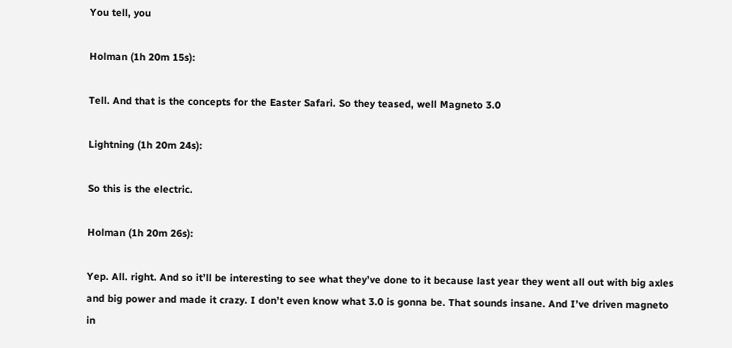You tell, you

Holman (1h 20m 15s):

Tell. And that is the concepts for the Easter Safari. So they teased, well Magneto 3.0

Lightning (1h 20m 24s):

So this is the electric.

Holman (1h 20m 26s):

Yep. All. right. And so it’ll be interesting to see what they’ve done to it because last year they went all out with big axles and big power and made it crazy. I don’t even know what 3.0 is gonna be. That sounds insane. And I’ve driven magneto in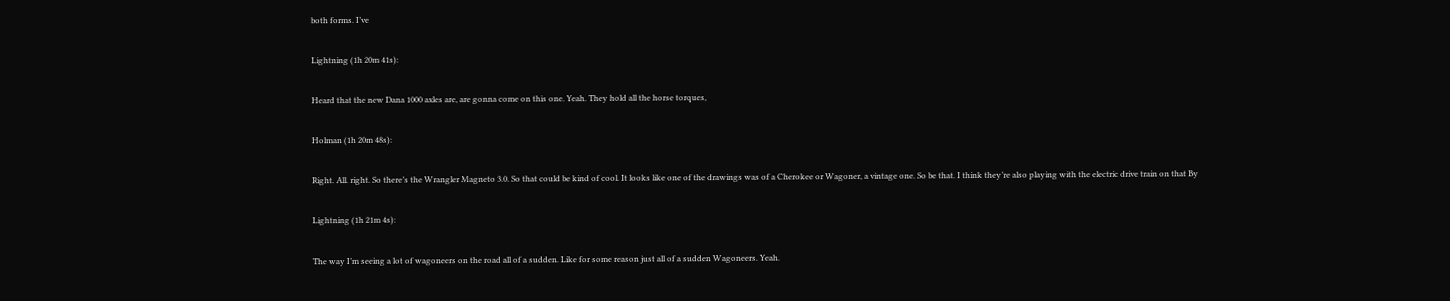both forms. I’ve

Lightning (1h 20m 41s):

Heard that the new Dana 1000 axles are, are gonna come on this one. Yeah. They hold all the horse torques,

Holman (1h 20m 48s):

Right. All. right. So there’s the Wrangler Magneto 3.0. So that could be kind of cool. It looks like one of the drawings was of a Cherokee or Wagoner, a vintage one. So be that. I think they’re also playing with the electric drive train on that By

Lightning (1h 21m 4s):

The way I’m seeing a lot of wagoneers on the road all of a sudden. Like for some reason just all of a sudden Wagoneers. Yeah.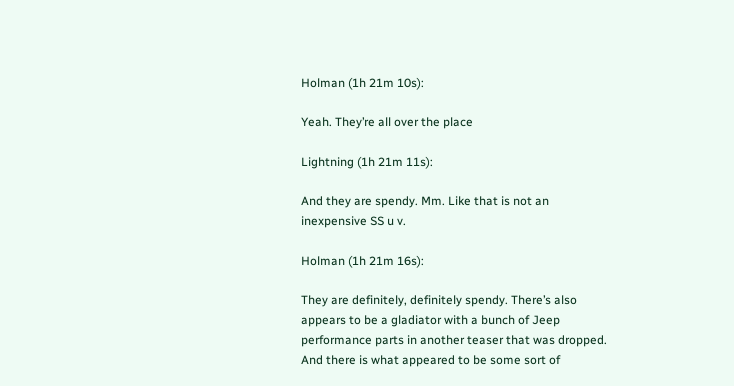Holman (1h 21m 10s):

Yeah. They’re all over the place

Lightning (1h 21m 11s):

And they are spendy. Mm. Like that is not an inexpensive SS u v.

Holman (1h 21m 16s):

They are definitely, definitely spendy. There’s also appears to be a gladiator with a bunch of Jeep performance parts in another teaser that was dropped. And there is what appeared to be some sort of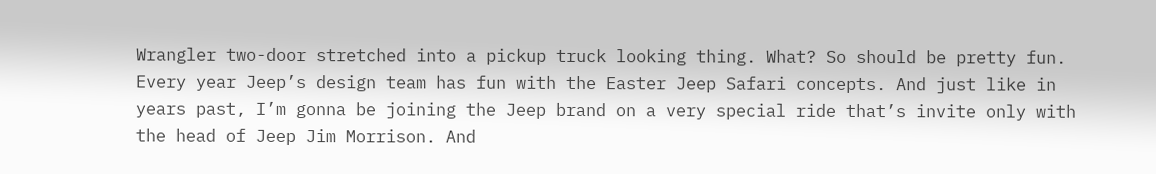Wrangler two-door stretched into a pickup truck looking thing. What? So should be pretty fun. Every year Jeep’s design team has fun with the Easter Jeep Safari concepts. And just like in years past, I’m gonna be joining the Jeep brand on a very special ride that’s invite only with the head of Jeep Jim Morrison. And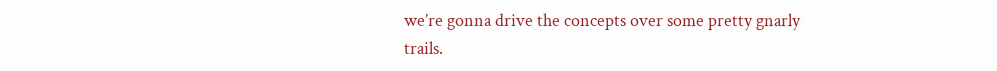we’re gonna drive the concepts over some pretty gnarly trails.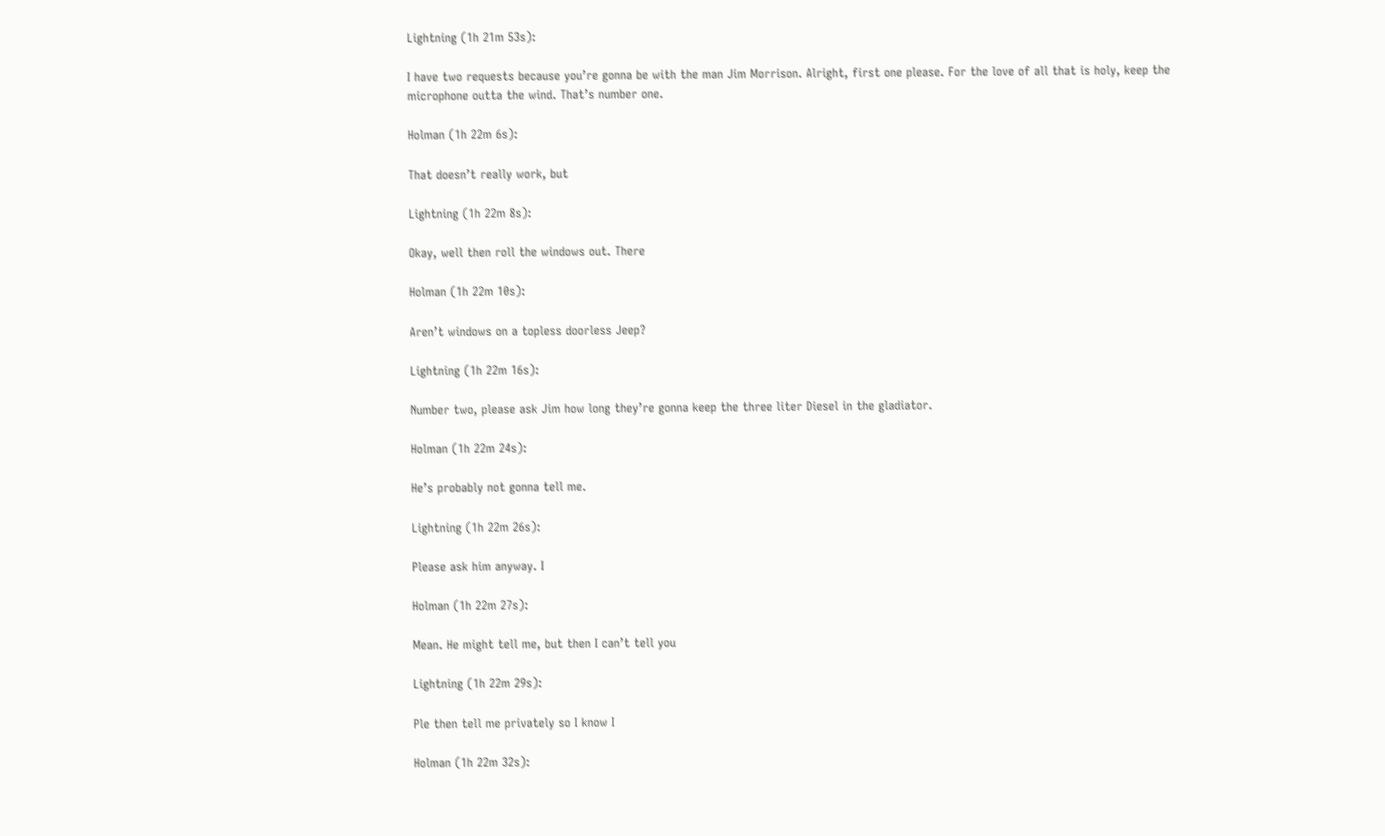Lightning (1h 21m 53s):

I have two requests because you’re gonna be with the man Jim Morrison. Alright, first one please. For the love of all that is holy, keep the microphone outta the wind. That’s number one.

Holman (1h 22m 6s):

That doesn’t really work, but

Lightning (1h 22m 8s):

Okay, well then roll the windows out. There

Holman (1h 22m 10s):

Aren’t windows on a topless doorless Jeep?

Lightning (1h 22m 16s):

Number two, please ask Jim how long they’re gonna keep the three liter Diesel in the gladiator.

Holman (1h 22m 24s):

He’s probably not gonna tell me.

Lightning (1h 22m 26s):

Please ask him anyway. I

Holman (1h 22m 27s):

Mean. He might tell me, but then I can’t tell you

Lightning (1h 22m 29s):

Ple then tell me privately so I know I

Holman (1h 22m 32s):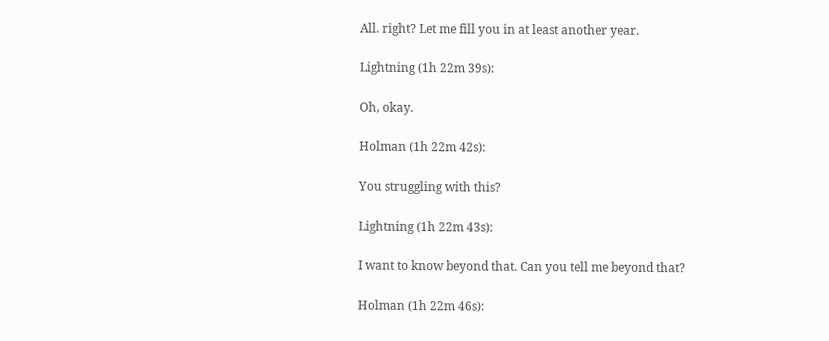All. right? Let me fill you in at least another year.

Lightning (1h 22m 39s):

Oh, okay.

Holman (1h 22m 42s):

You struggling with this?

Lightning (1h 22m 43s):

I want to know beyond that. Can you tell me beyond that?

Holman (1h 22m 46s):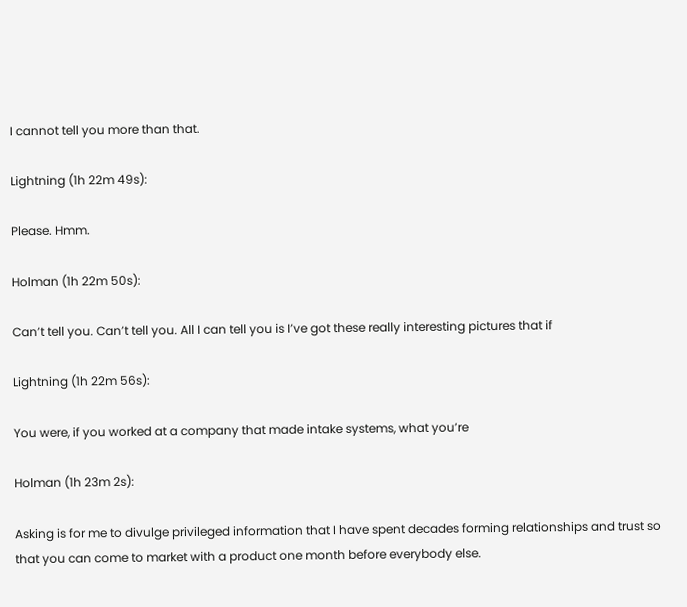I cannot tell you more than that.

Lightning (1h 22m 49s):

Please. Hmm.

Holman (1h 22m 50s):

Can’t tell you. Can’t tell you. All I can tell you is I’ve got these really interesting pictures that if

Lightning (1h 22m 56s):

You were, if you worked at a company that made intake systems, what you’re

Holman (1h 23m 2s):

Asking is for me to divulge privileged information that I have spent decades forming relationships and trust so that you can come to market with a product one month before everybody else.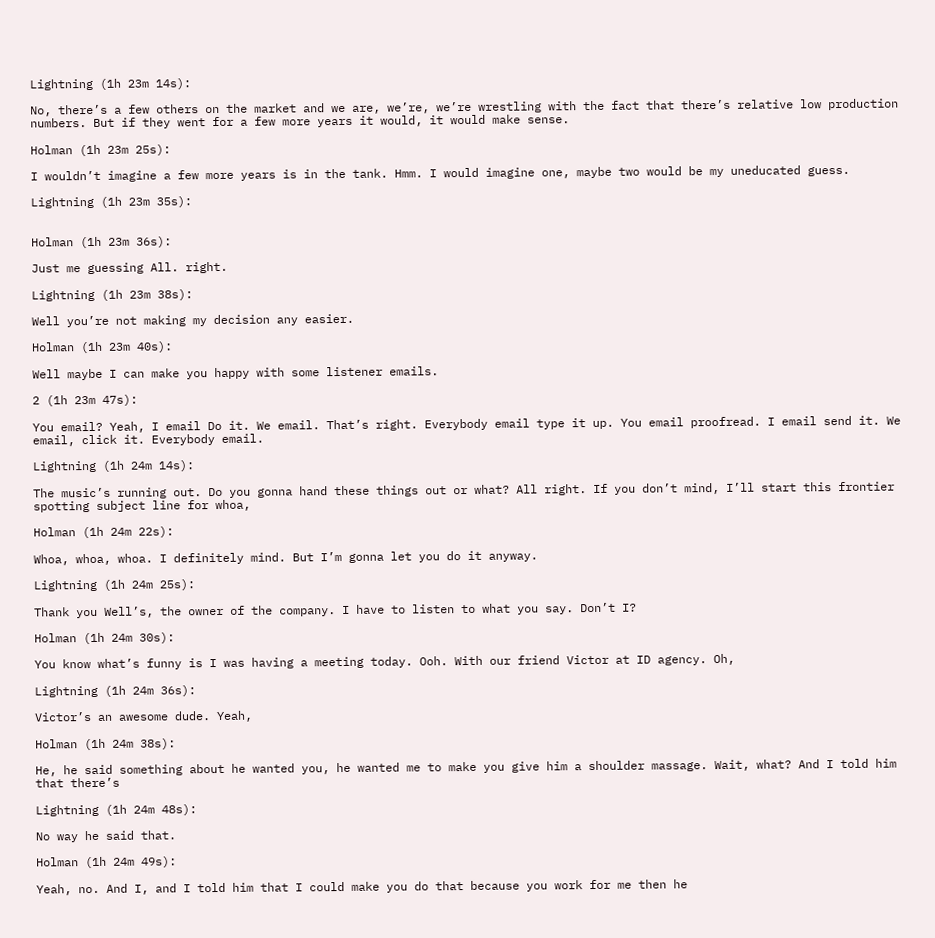Lightning (1h 23m 14s):

No, there’s a few others on the market and we are, we’re, we’re wrestling with the fact that there’s relative low production numbers. But if they went for a few more years it would, it would make sense.

Holman (1h 23m 25s):

I wouldn’t imagine a few more years is in the tank. Hmm. I would imagine one, maybe two would be my uneducated guess.

Lightning (1h 23m 35s):


Holman (1h 23m 36s):

Just me guessing All. right.

Lightning (1h 23m 38s):

Well you’re not making my decision any easier.

Holman (1h 23m 40s):

Well maybe I can make you happy with some listener emails.

2 (1h 23m 47s):

You email? Yeah, I email Do it. We email. That’s right. Everybody email type it up. You email proofread. I email send it. We email, click it. Everybody email.

Lightning (1h 24m 14s):

The music’s running out. Do you gonna hand these things out or what? All right. If you don’t mind, I’ll start this frontier spotting subject line for whoa,

Holman (1h 24m 22s):

Whoa, whoa, whoa. I definitely mind. But I’m gonna let you do it anyway.

Lightning (1h 24m 25s):

Thank you Well’s, the owner of the company. I have to listen to what you say. Don’t I?

Holman (1h 24m 30s):

You know what’s funny is I was having a meeting today. Ooh. With our friend Victor at ID agency. Oh,

Lightning (1h 24m 36s):

Victor’s an awesome dude. Yeah,

Holman (1h 24m 38s):

He, he said something about he wanted you, he wanted me to make you give him a shoulder massage. Wait, what? And I told him that there’s

Lightning (1h 24m 48s):

No way he said that.

Holman (1h 24m 49s):

Yeah, no. And I, and I told him that I could make you do that because you work for me then he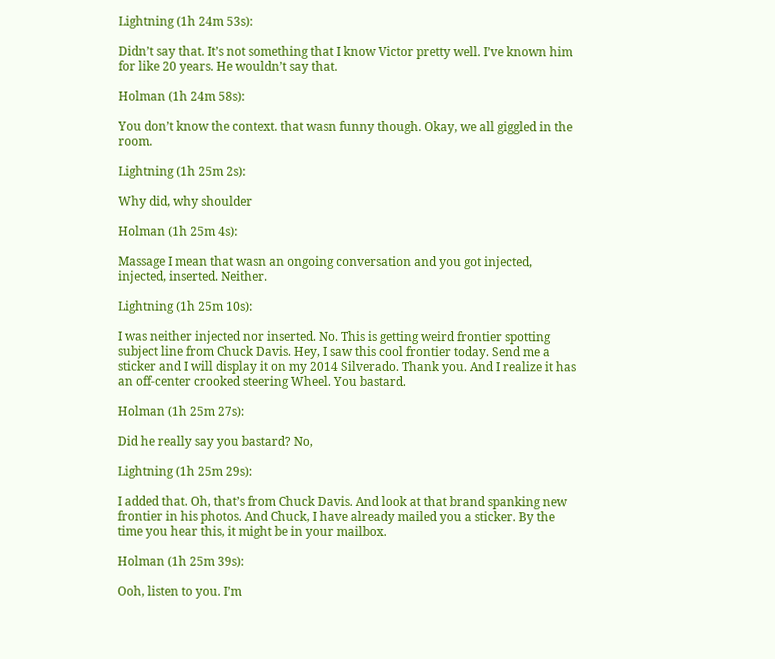Lightning (1h 24m 53s):

Didn’t say that. It’s not something that I know Victor pretty well. I’ve known him for like 20 years. He wouldn’t say that.

Holman (1h 24m 58s):

You don’t know the context. that wasn funny though. Okay, we all giggled in the room.

Lightning (1h 25m 2s):

Why did, why shoulder

Holman (1h 25m 4s):

Massage I mean that wasn an ongoing conversation and you got injected, injected, inserted. Neither.

Lightning (1h 25m 10s):

I was neither injected nor inserted. No. This is getting weird frontier spotting subject line from Chuck Davis. Hey, I saw this cool frontier today. Send me a sticker and I will display it on my 2014 Silverado. Thank you. And I realize it has an off-center crooked steering Wheel. You bastard.

Holman (1h 25m 27s):

Did he really say you bastard? No,

Lightning (1h 25m 29s):

I added that. Oh, that’s from Chuck Davis. And look at that brand spanking new frontier in his photos. And Chuck, I have already mailed you a sticker. By the time you hear this, it might be in your mailbox.

Holman (1h 25m 39s):

Ooh, listen to you. I’m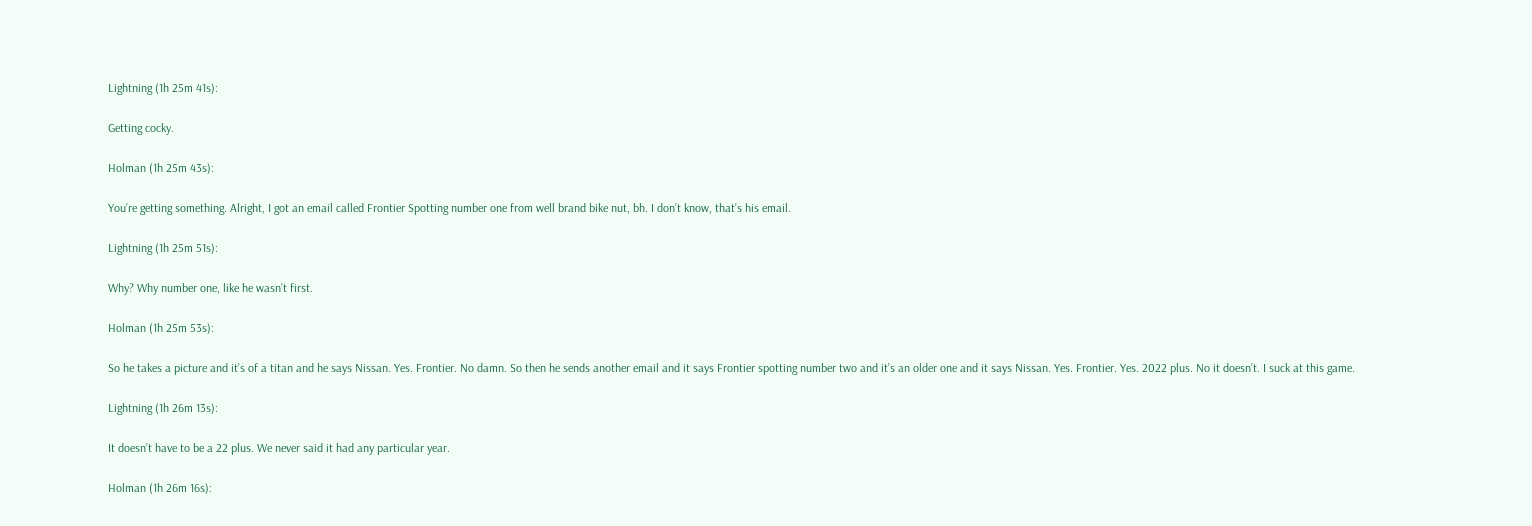Lightning (1h 25m 41s):

Getting cocky.

Holman (1h 25m 43s):

You’re getting something. Alright, I got an email called Frontier Spotting number one from well brand bike nut, bh. I don’t know, that’s his email.

Lightning (1h 25m 51s):

Why? Why number one, like he wasn’t first.

Holman (1h 25m 53s):

So he takes a picture and it’s of a titan and he says Nissan. Yes. Frontier. No damn. So then he sends another email and it says Frontier spotting number two and it’s an older one and it says Nissan. Yes. Frontier. Yes. 2022 plus. No it doesn’t. I suck at this game.

Lightning (1h 26m 13s):

It doesn’t have to be a 22 plus. We never said it had any particular year.

Holman (1h 26m 16s):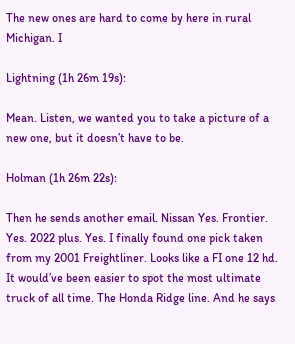The new ones are hard to come by here in rural Michigan. I

Lightning (1h 26m 19s):

Mean. Listen, we wanted you to take a picture of a new one, but it doesn’t have to be.

Holman (1h 26m 22s):

Then he sends another email. Nissan Yes. Frontier. Yes. 2022 plus. Yes. I finally found one pick taken from my 2001 Freightliner. Looks like a FI one 12 hd. It would’ve been easier to spot the most ultimate truck of all time. The Honda Ridge line. And he says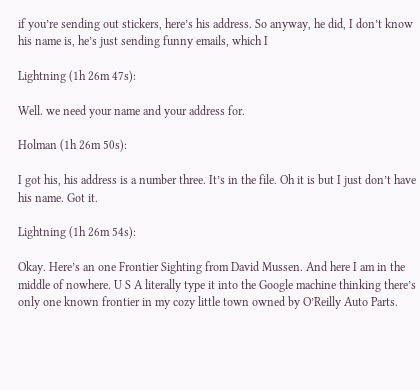if you’re sending out stickers, here’s his address. So anyway, he did, I don’t know his name is, he’s just sending funny emails, which I

Lightning (1h 26m 47s):

Well. we need your name and your address for.

Holman (1h 26m 50s):

I got his, his address is a number three. It’s in the file. Oh it is but I just don’t have his name. Got it.

Lightning (1h 26m 54s):

Okay. Here’s an one Frontier Sighting from David Mussen. And here I am in the middle of nowhere. U S A literally type it into the Google machine thinking there’s only one known frontier in my cozy little town owned by O’Reilly Auto Parts.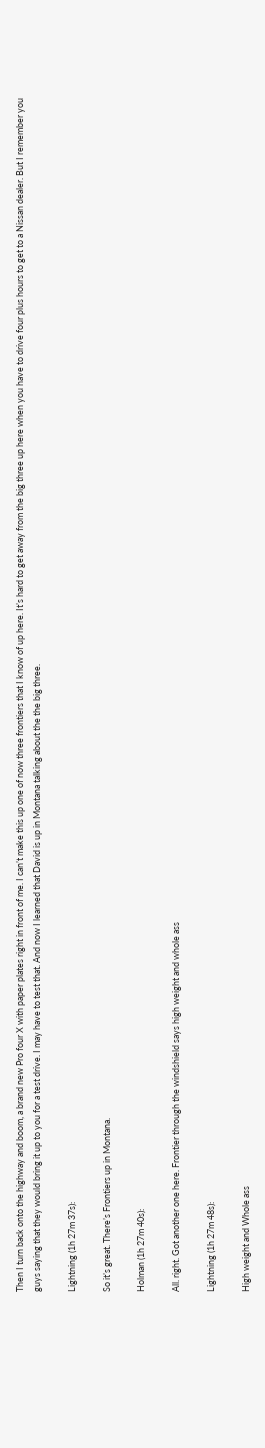Then I turn back onto the highway and boom, a brand new Pro four X with paper plates right in front of me. I can’t make this up one of now three frontiers that I know of up here. It’s hard to get away from the big three up here when you have to drive four plus hours to get to a Nissan dealer. But I remember you guys saying that they would bring it up to you for a test drive. I may have to test that. And now I learned that David is up in Montana talking about the the big three.

Lightning (1h 27m 37s):

So it’s great. There’s Frontiers up in Montana.

Holman (1h 27m 40s):

All. right. Got another one here. Frontier through the windshield says high weight and whole ass

Lightning (1h 27m 48s):

High weight and Whole ass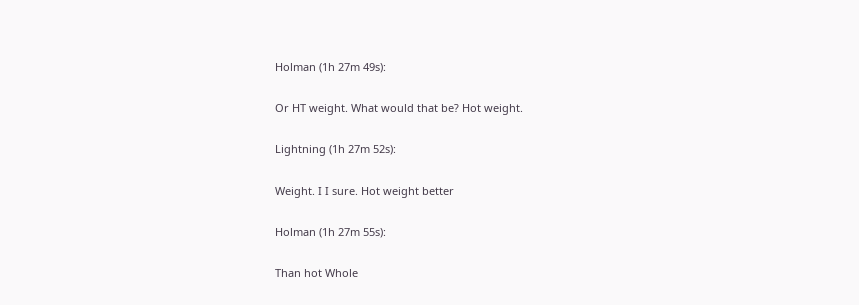Holman (1h 27m 49s):

Or HT weight. What would that be? Hot weight.

Lightning (1h 27m 52s):

Weight. I I sure. Hot weight better

Holman (1h 27m 55s):

Than hot Whole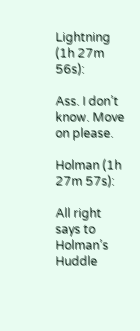Lightning (1h 27m 56s):

Ass. I don’t know. Move on please.

Holman (1h 27m 57s):

All right says to Holman’s Huddle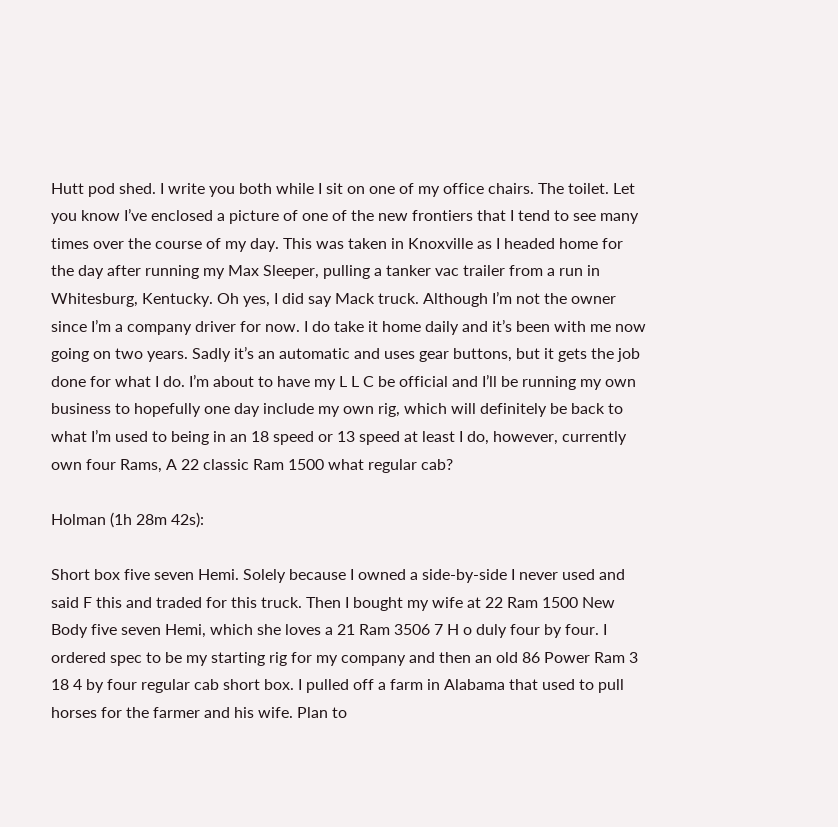Hutt pod shed. I write you both while I sit on one of my office chairs. The toilet. Let you know I’ve enclosed a picture of one of the new frontiers that I tend to see many times over the course of my day. This was taken in Knoxville as I headed home for the day after running my Max Sleeper, pulling a tanker vac trailer from a run in Whitesburg, Kentucky. Oh yes, I did say Mack truck. Although I’m not the owner since I’m a company driver for now. I do take it home daily and it’s been with me now going on two years. Sadly it’s an automatic and uses gear buttons, but it gets the job done for what I do. I’m about to have my L L C be official and I’ll be running my own business to hopefully one day include my own rig, which will definitely be back to what I’m used to being in an 18 speed or 13 speed at least I do, however, currently own four Rams, A 22 classic Ram 1500 what regular cab?

Holman (1h 28m 42s):

Short box five seven Hemi. Solely because I owned a side-by-side I never used and said F this and traded for this truck. Then I bought my wife at 22 Ram 1500 New Body five seven Hemi, which she loves a 21 Ram 3506 7 H o duly four by four. I ordered spec to be my starting rig for my company and then an old 86 Power Ram 3 18 4 by four regular cab short box. I pulled off a farm in Alabama that used to pull horses for the farmer and his wife. Plan to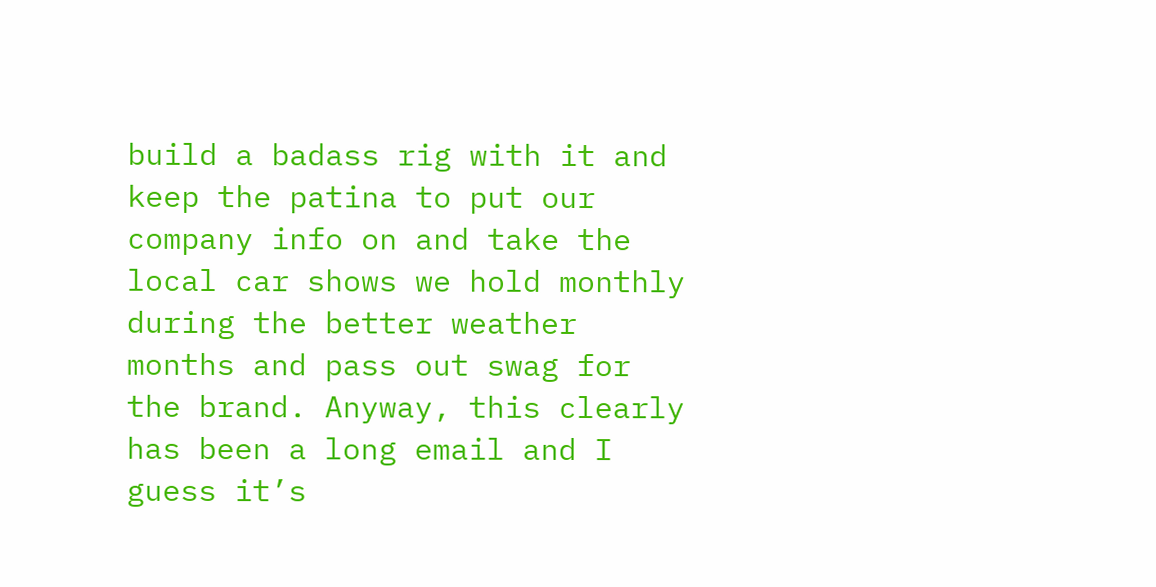build a badass rig with it and keep the patina to put our company info on and take the local car shows we hold monthly during the better weather months and pass out swag for the brand. Anyway, this clearly has been a long email and I guess it’s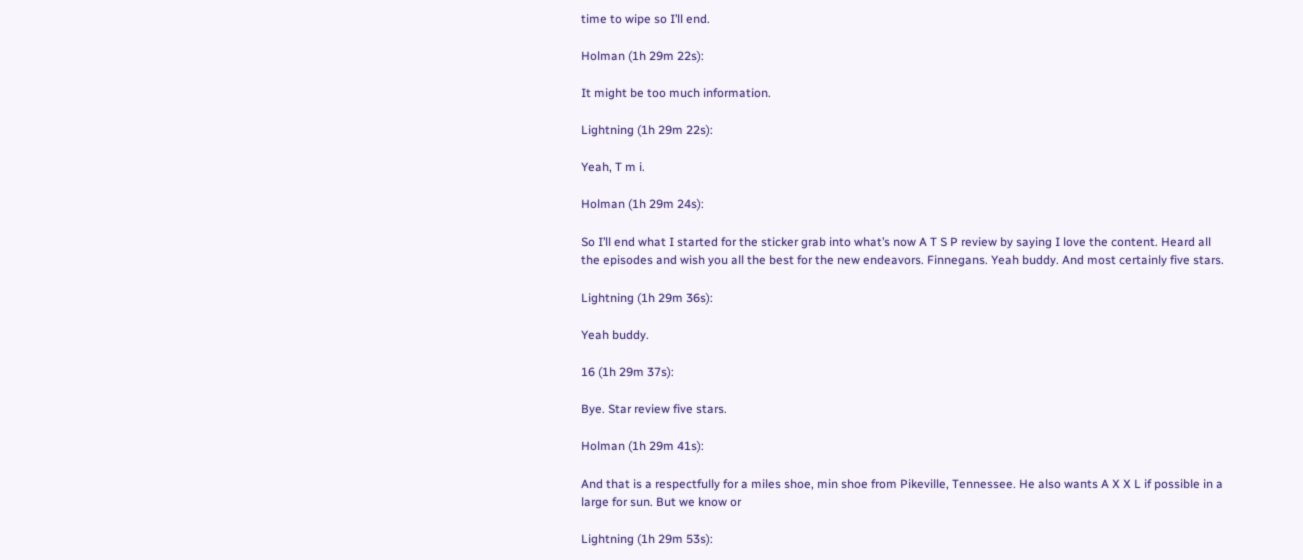time to wipe so I’ll end.

Holman (1h 29m 22s):

It might be too much information.

Lightning (1h 29m 22s):

Yeah, T m i.

Holman (1h 29m 24s):

So I’ll end what I started for the sticker grab into what’s now A T S P review by saying I love the content. Heard all the episodes and wish you all the best for the new endeavors. Finnegans. Yeah buddy. And most certainly five stars.

Lightning (1h 29m 36s):

Yeah buddy.

16 (1h 29m 37s):

Bye. Star review five stars.

Holman (1h 29m 41s):

And that is a respectfully for a miles shoe, min shoe from Pikeville, Tennessee. He also wants A X X L if possible in a large for sun. But we know or

Lightning (1h 29m 53s):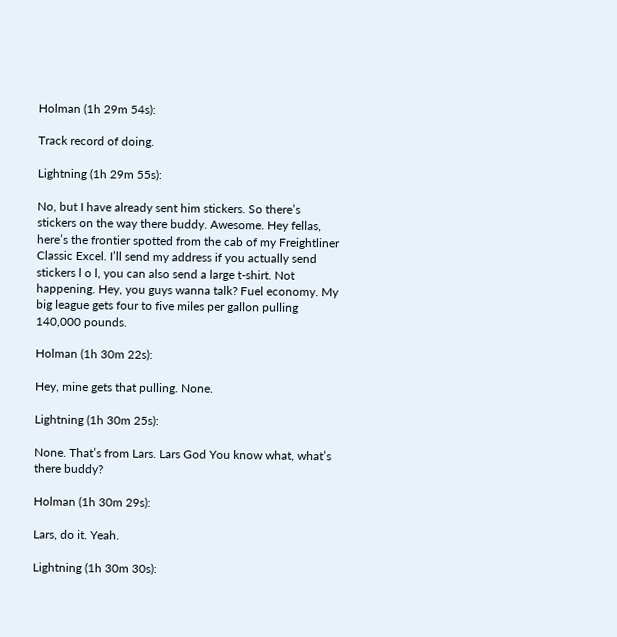Holman (1h 29m 54s):

Track record of doing.

Lightning (1h 29m 55s):

No, but I have already sent him stickers. So there’s stickers on the way there buddy. Awesome. Hey fellas, here’s the frontier spotted from the cab of my Freightliner Classic Excel. I’ll send my address if you actually send stickers l o l, you can also send a large t-shirt. Not happening. Hey, you guys wanna talk? Fuel economy. My big league gets four to five miles per gallon pulling 140,000 pounds.

Holman (1h 30m 22s):

Hey, mine gets that pulling. None.

Lightning (1h 30m 25s):

None. That’s from Lars. Lars God You know what, what’s there buddy?

Holman (1h 30m 29s):

Lars, do it. Yeah.

Lightning (1h 30m 30s):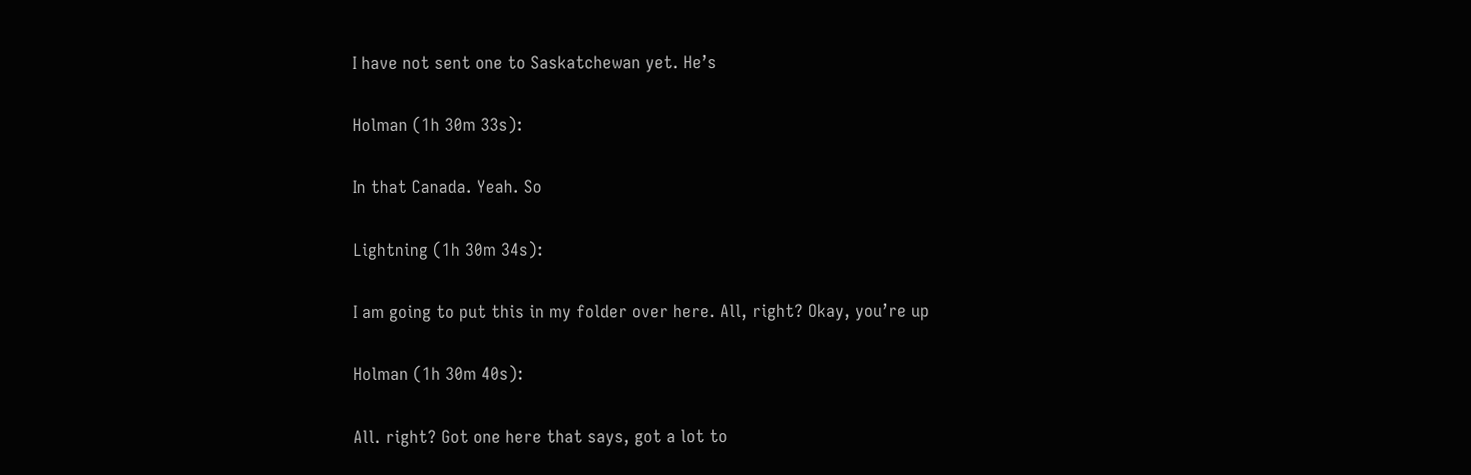I have not sent one to Saskatchewan yet. He’s

Holman (1h 30m 33s):

In that Canada. Yeah. So

Lightning (1h 30m 34s):

I am going to put this in my folder over here. All, right? Okay, you’re up

Holman (1h 30m 40s):

All. right? Got one here that says, got a lot to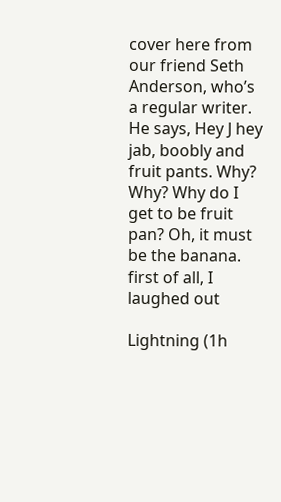cover here from our friend Seth Anderson, who’s a regular writer. He says, Hey J hey jab, boobly and fruit pants. Why? Why? Why do I get to be fruit pan? Oh, it must be the banana. first of all, I laughed out

Lightning (1h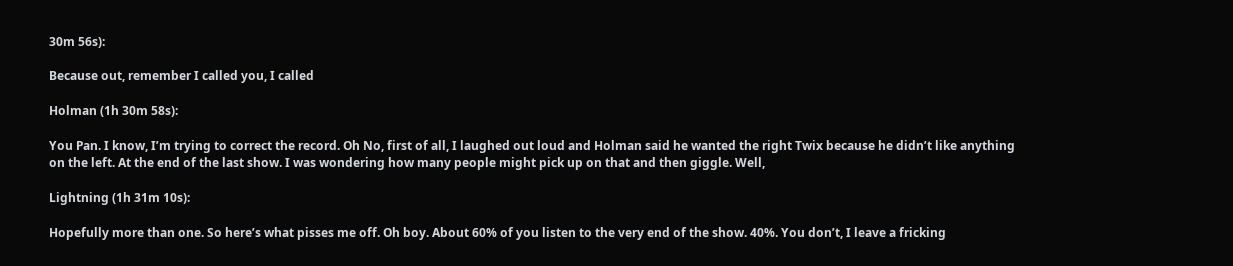30m 56s):

Because out, remember I called you, I called

Holman (1h 30m 58s):

You Pan. I know, I’m trying to correct the record. Oh No, first of all, I laughed out loud and Holman said he wanted the right Twix because he didn’t like anything on the left. At the end of the last show. I was wondering how many people might pick up on that and then giggle. Well,

Lightning (1h 31m 10s):

Hopefully more than one. So here’s what pisses me off. Oh boy. About 60% of you listen to the very end of the show. 40%. You don’t, I leave a fricking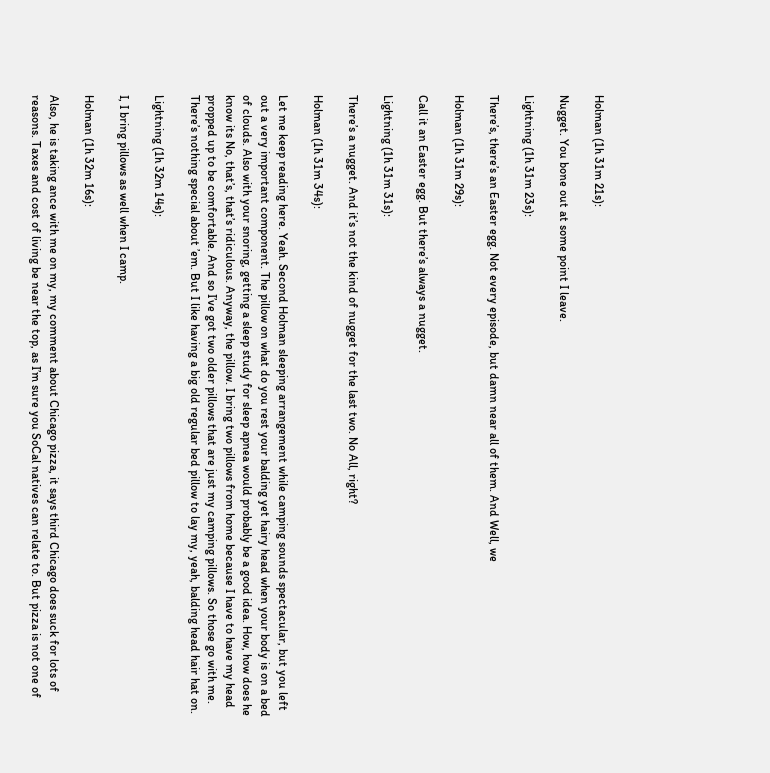Holman (1h 31m 21s):

Nugget. You bone out at some point I leave.

Lightning (1h 31m 23s):

There’s, there’s an Easter egg. Not every episode, but damn near all of them. And Well, we

Holman (1h 31m 29s):

Call it an Easter egg. But there’s always a nugget.

Lightning (1h 31m 31s):

There’s a nugget. And it’s not the kind of nugget for the last two. No All, right?

Holman (1h 31m 34s):

Let me keep reading here. Yeah. Second Holman sleeping arrangement while camping sounds spectacular, but you left out a very important component. The pillow on what do you rest your balding yet hairy head when your body is on a bed of clouds. Also with your snoring, getting a sleep study for sleep apnea would probably be a good idea. How, how does he know its No, that’s, that’s ridiculous. Anyway, the pillow. I bring two pillows from home because I have to have my head propped up to be comfortable. And so I’ve got two older pillows that are just my camping pillows. So those go with me. There’s nothing special about ’em. But I like having a big old regular bed pillow to lay my, yeah, balding head hair hat on.

Lightning (1h 32m 14s):

I, I bring pillows as well when I camp.

Holman (1h 32m 16s):

Also, he is taking ance with me on my, my comment about Chicago pizza, it says third Chicago does suck for lots of reasons. Taxes and cost of living be near the top, as I’m sure you SoCal natives can relate to. But pizza is not one of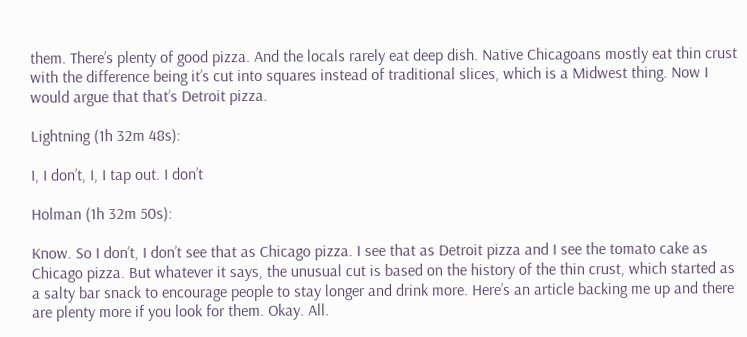them. There’s plenty of good pizza. And the locals rarely eat deep dish. Native Chicagoans mostly eat thin crust with the difference being it’s cut into squares instead of traditional slices, which is a Midwest thing. Now I would argue that that’s Detroit pizza.

Lightning (1h 32m 48s):

I, I don’t, I, I tap out. I don’t

Holman (1h 32m 50s):

Know. So I don’t, I don’t see that as Chicago pizza. I see that as Detroit pizza and I see the tomato cake as Chicago pizza. But whatever it says, the unusual cut is based on the history of the thin crust, which started as a salty bar snack to encourage people to stay longer and drink more. Here’s an article backing me up and there are plenty more if you look for them. Okay. All.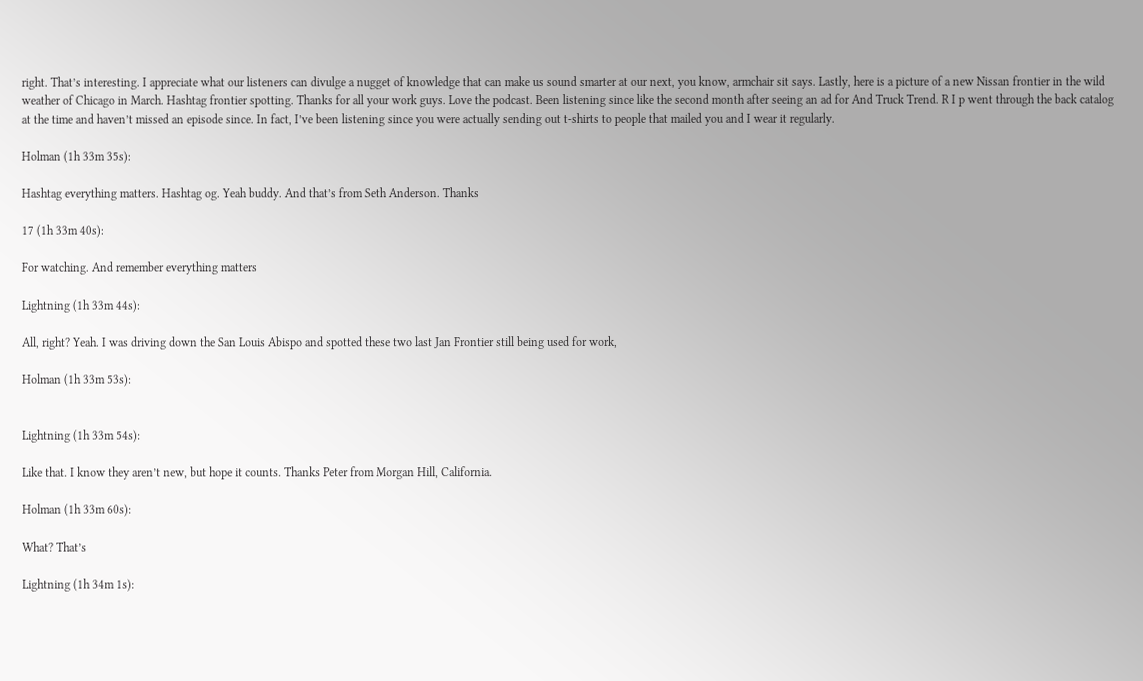right. That’s interesting. I appreciate what our listeners can divulge a nugget of knowledge that can make us sound smarter at our next, you know, armchair sit says. Lastly, here is a picture of a new Nissan frontier in the wild weather of Chicago in March. Hashtag frontier spotting. Thanks for all your work guys. Love the podcast. Been listening since like the second month after seeing an ad for And Truck Trend. R I p went through the back catalog at the time and haven’t missed an episode since. In fact, I’ve been listening since you were actually sending out t-shirts to people that mailed you and I wear it regularly.

Holman (1h 33m 35s):

Hashtag everything matters. Hashtag og. Yeah buddy. And that’s from Seth Anderson. Thanks

17 (1h 33m 40s):

For watching. And remember everything matters

Lightning (1h 33m 44s):

All, right? Yeah. I was driving down the San Louis Abispo and spotted these two last Jan Frontier still being used for work,

Holman (1h 33m 53s):


Lightning (1h 33m 54s):

Like that. I know they aren’t new, but hope it counts. Thanks Peter from Morgan Hill, California.

Holman (1h 33m 60s):

What? That’s

Lightning (1h 34m 1s):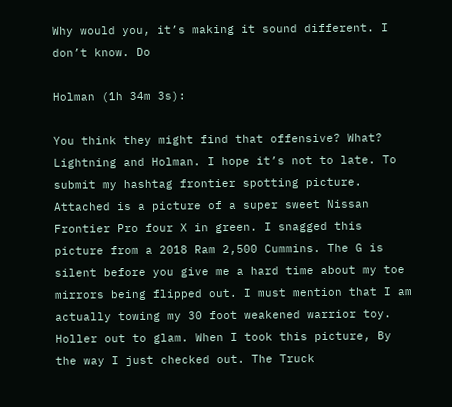Why would you, it’s making it sound different. I don’t know. Do

Holman (1h 34m 3s):

You think they might find that offensive? What? Lightning and Holman. I hope it’s not to late. To submit my hashtag frontier spotting picture. Attached is a picture of a super sweet Nissan Frontier Pro four X in green. I snagged this picture from a 2018 Ram 2,500 Cummins. The G is silent before you give me a hard time about my toe mirrors being flipped out. I must mention that I am actually towing my 30 foot weakened warrior toy. Holler out to glam. When I took this picture, By the way I just checked out. The Truck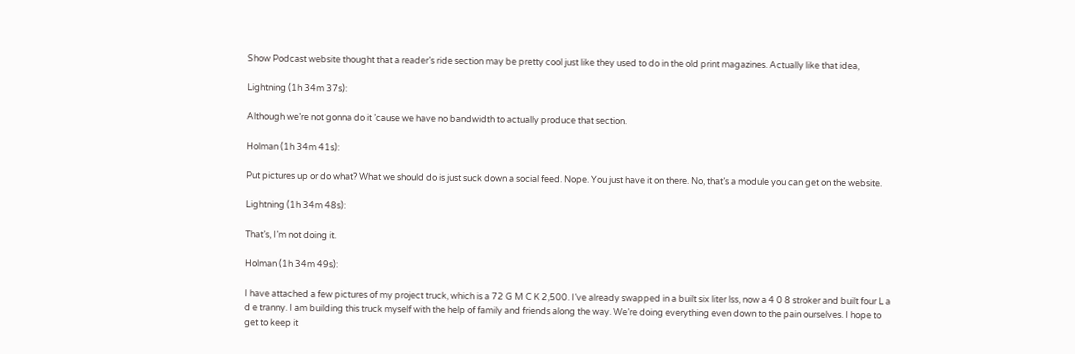Show Podcast website thought that a reader’s ride section may be pretty cool just like they used to do in the old print magazines. Actually like that idea,

Lightning (1h 34m 37s):

Although we’re not gonna do it ’cause we have no bandwidth to actually produce that section.

Holman (1h 34m 41s):

Put pictures up or do what? What we should do is just suck down a social feed. Nope. You just have it on there. No, that’s a module you can get on the website.

Lightning (1h 34m 48s):

That’s, I’m not doing it.

Holman (1h 34m 49s):

I have attached a few pictures of my project truck, which is a 72 G M C K 2,500. I’ve already swapped in a built six liter lss, now a 4 0 8 stroker and built four L a d e tranny. I am building this truck myself with the help of family and friends along the way. We’re doing everything even down to the pain ourselves. I hope to get to keep it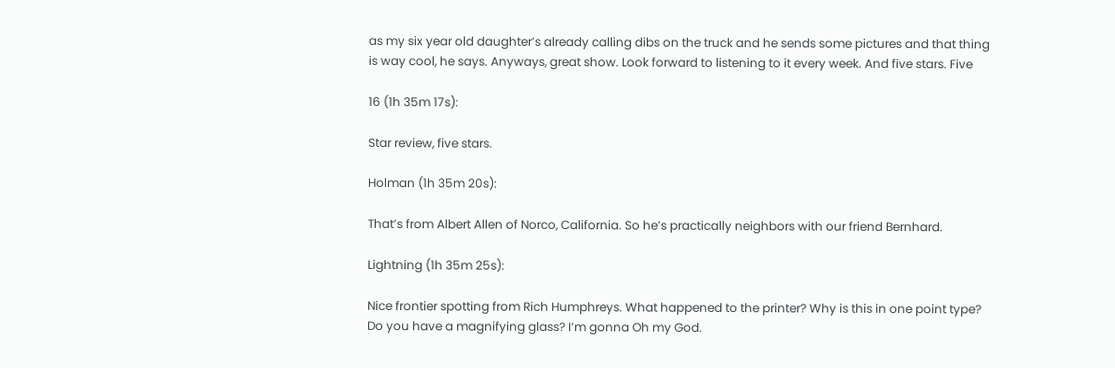as my six year old daughter’s already calling dibs on the truck and he sends some pictures and that thing is way cool, he says. Anyways, great show. Look forward to listening to it every week. And five stars. Five

16 (1h 35m 17s):

Star review, five stars.

Holman (1h 35m 20s):

That’s from Albert Allen of Norco, California. So he’s practically neighbors with our friend Bernhard.

Lightning (1h 35m 25s):

Nice frontier spotting from Rich Humphreys. What happened to the printer? Why is this in one point type? Do you have a magnifying glass? I’m gonna Oh my God.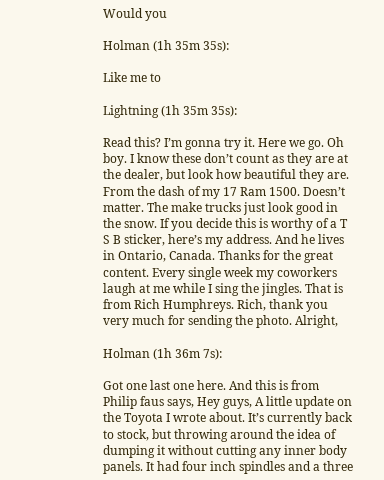Would you

Holman (1h 35m 35s):

Like me to

Lightning (1h 35m 35s):

Read this? I’m gonna try it. Here we go. Oh boy. I know these don’t count as they are at the dealer, but look how beautiful they are. From the dash of my 17 Ram 1500. Doesn’t matter. The make trucks just look good in the snow. If you decide this is worthy of a T S B sticker, here’s my address. And he lives in Ontario, Canada. Thanks for the great content. Every single week my coworkers laugh at me while I sing the jingles. That is from Rich Humphreys. Rich, thank you very much for sending the photo. Alright,

Holman (1h 36m 7s):

Got one last one here. And this is from Philip faus says, Hey guys, A little update on the Toyota I wrote about. It’s currently back to stock, but throwing around the idea of dumping it without cutting any inner body panels. It had four inch spindles and a three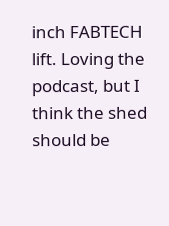inch FABTECH lift. Loving the podcast, but I think the shed should be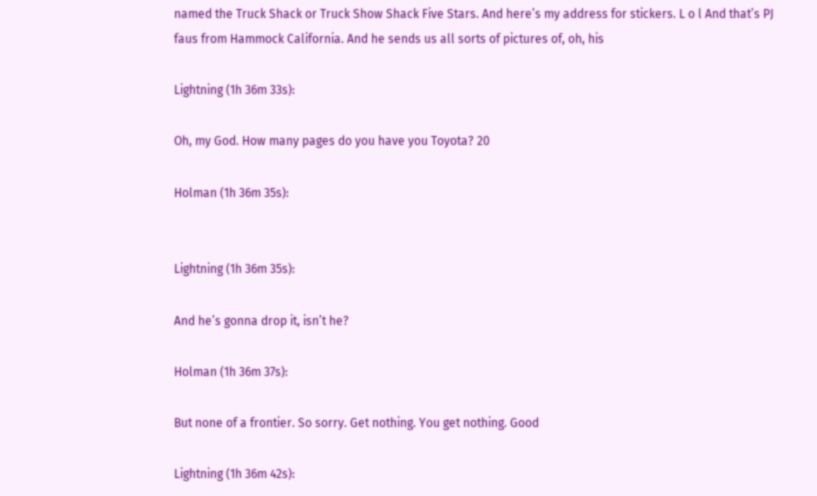named the Truck Shack or Truck Show Shack Five Stars. And here’s my address for stickers. L o l And that’s PJ faus from Hammock California. And he sends us all sorts of pictures of, oh, his

Lightning (1h 36m 33s):

Oh, my God. How many pages do you have you Toyota? 20

Holman (1h 36m 35s):


Lightning (1h 36m 35s):

And he’s gonna drop it, isn’t he?

Holman (1h 36m 37s):

But none of a frontier. So sorry. Get nothing. You get nothing. Good

Lightning (1h 36m 42s):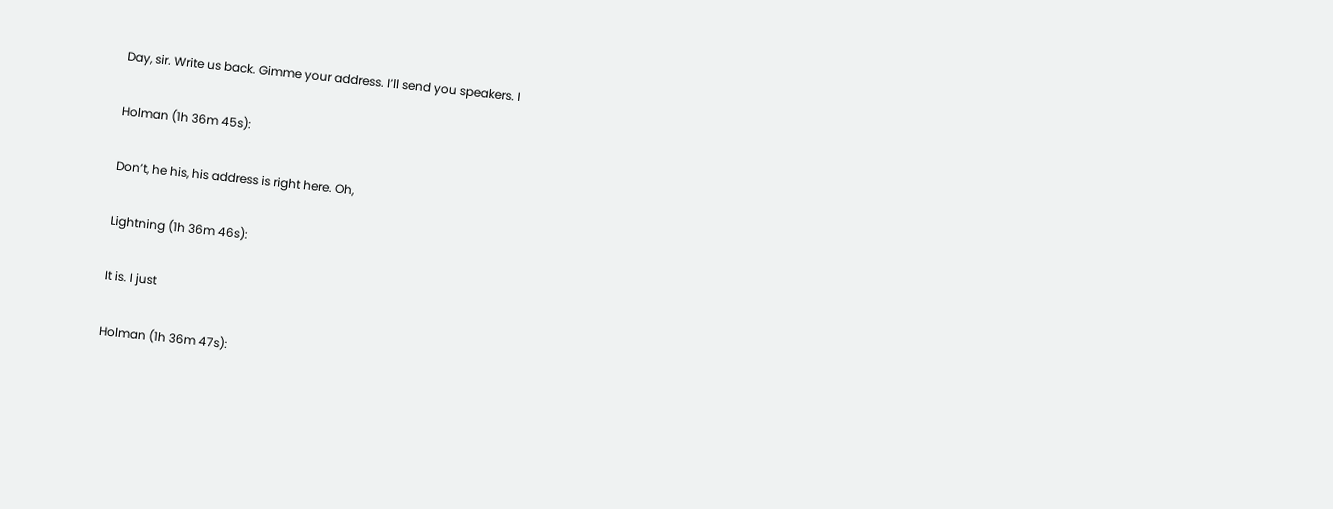Day, sir. Write us back. Gimme your address. I’ll send you speakers. I

Holman (1h 36m 45s):

Don’t, he his, his address is right here. Oh,

Lightning (1h 36m 46s):

It is. I just

Holman (1h 36m 47s):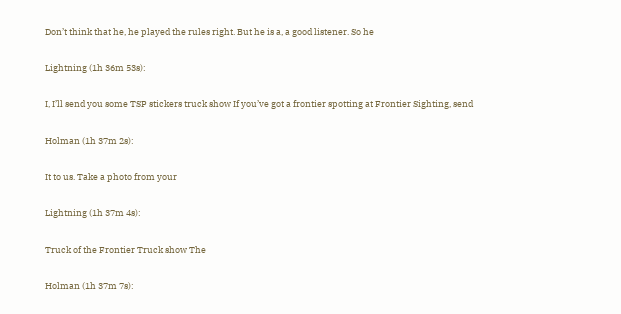Don’t think that he, he played the rules right. But he is a, a good listener. So he

Lightning (1h 36m 53s):

I, I’ll send you some TSP stickers truck show If you’ve got a frontier spotting at Frontier Sighting, send

Holman (1h 37m 2s):

It to us. Take a photo from your

Lightning (1h 37m 4s):

Truck of the Frontier Truck show The

Holman (1h 37m 7s):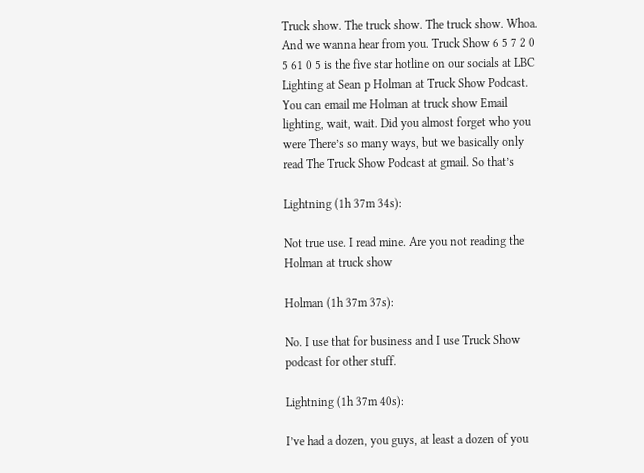Truck show. The truck show. The truck show. Whoa. And we wanna hear from you. Truck Show 6 5 7 2 0 5 61 0 5 is the five star hotline on our socials at LBC Lighting at Sean p Holman at Truck Show Podcast. You can email me Holman at truck show Email lighting, wait, wait. Did you almost forget who you were There’s so many ways, but we basically only read The Truck Show Podcast at gmail. So that’s

Lightning (1h 37m 34s):

Not true use. I read mine. Are you not reading the Holman at truck show

Holman (1h 37m 37s):

No. I use that for business and I use Truck Show podcast for other stuff.

Lightning (1h 37m 40s):

I’ve had a dozen, you guys, at least a dozen of you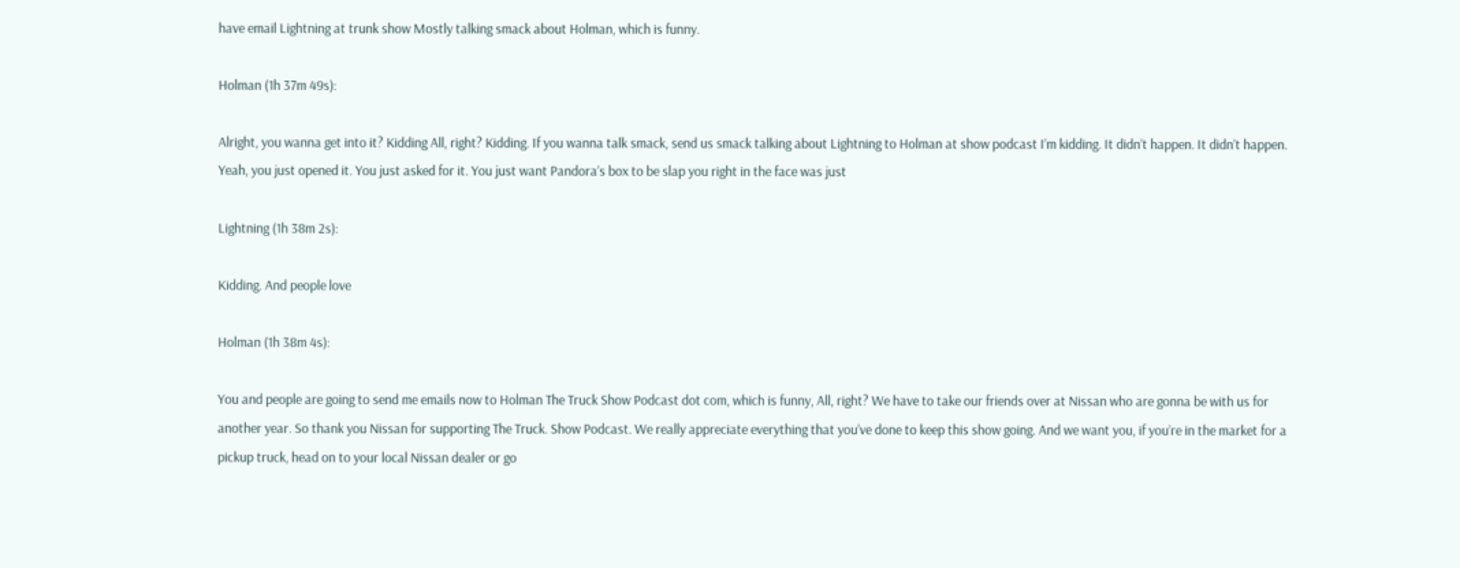have email Lightning at trunk show Mostly talking smack about Holman, which is funny.

Holman (1h 37m 49s):

Alright, you wanna get into it? Kidding All, right? Kidding. If you wanna talk smack, send us smack talking about Lightning to Holman at show podcast I’m kidding. It didn’t happen. It didn’t happen. Yeah, you just opened it. You just asked for it. You just want Pandora’s box to be slap you right in the face was just

Lightning (1h 38m 2s):

Kidding. And people love

Holman (1h 38m 4s):

You and people are going to send me emails now to Holman The Truck Show Podcast dot com, which is funny, All, right? We have to take our friends over at Nissan who are gonna be with us for another year. So thank you Nissan for supporting The Truck. Show Podcast. We really appreciate everything that you’ve done to keep this show going. And we want you, if you’re in the market for a pickup truck, head on to your local Nissan dealer or go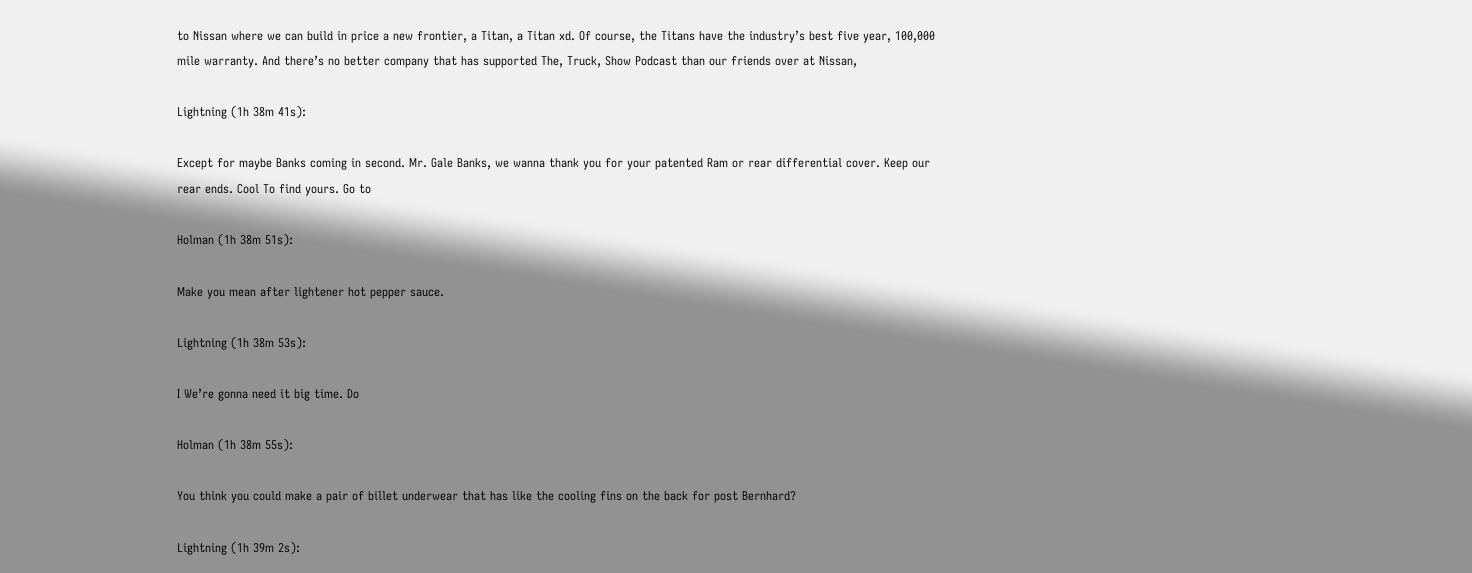to Nissan where we can build in price a new frontier, a Titan, a Titan xd. Of course, the Titans have the industry’s best five year, 100,000 mile warranty. And there’s no better company that has supported The, Truck, Show Podcast than our friends over at Nissan,

Lightning (1h 38m 41s):

Except for maybe Banks coming in second. Mr. Gale Banks, we wanna thank you for your patented Ram or rear differential cover. Keep our rear ends. Cool To find yours. Go to

Holman (1h 38m 51s):

Make you mean after lightener hot pepper sauce.

Lightning (1h 38m 53s):

I We’re gonna need it big time. Do

Holman (1h 38m 55s):

You think you could make a pair of billet underwear that has like the cooling fins on the back for post Bernhard?

Lightning (1h 39m 2s):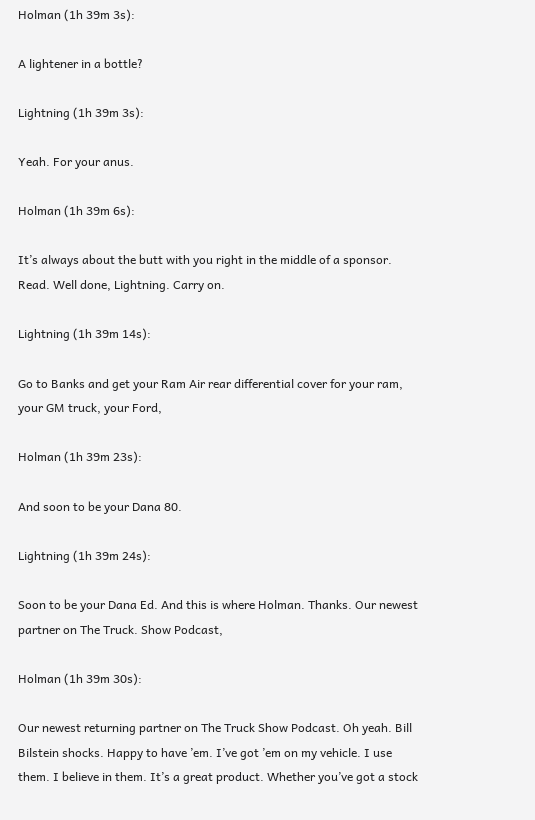Holman (1h 39m 3s):

A lightener in a bottle?

Lightning (1h 39m 3s):

Yeah. For your anus.

Holman (1h 39m 6s):

It’s always about the butt with you right in the middle of a sponsor. Read. Well done, Lightning. Carry on.

Lightning (1h 39m 14s):

Go to Banks and get your Ram Air rear differential cover for your ram, your GM truck, your Ford,

Holman (1h 39m 23s):

And soon to be your Dana 80.

Lightning (1h 39m 24s):

Soon to be your Dana Ed. And this is where Holman. Thanks. Our newest partner on The Truck. Show Podcast,

Holman (1h 39m 30s):

Our newest returning partner on The Truck Show Podcast. Oh yeah. Bill Bilstein shocks. Happy to have ’em. I’ve got ’em on my vehicle. I use them. I believe in them. It’s a great product. Whether you’ve got a stock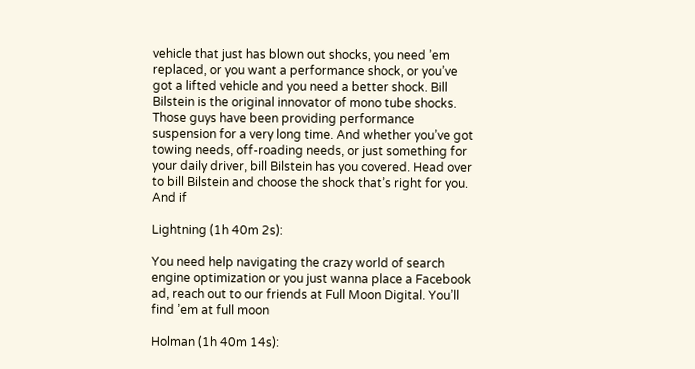vehicle that just has blown out shocks, you need ’em replaced, or you want a performance shock, or you’ve got a lifted vehicle and you need a better shock. Bill Bilstein is the original innovator of mono tube shocks. Those guys have been providing performance suspension for a very long time. And whether you’ve got towing needs, off-roading needs, or just something for your daily driver, bill Bilstein has you covered. Head over to bill Bilstein and choose the shock that’s right for you. And if

Lightning (1h 40m 2s):

You need help navigating the crazy world of search engine optimization or you just wanna place a Facebook ad, reach out to our friends at Full Moon Digital. You’ll find ’em at full moon

Holman (1h 40m 14s):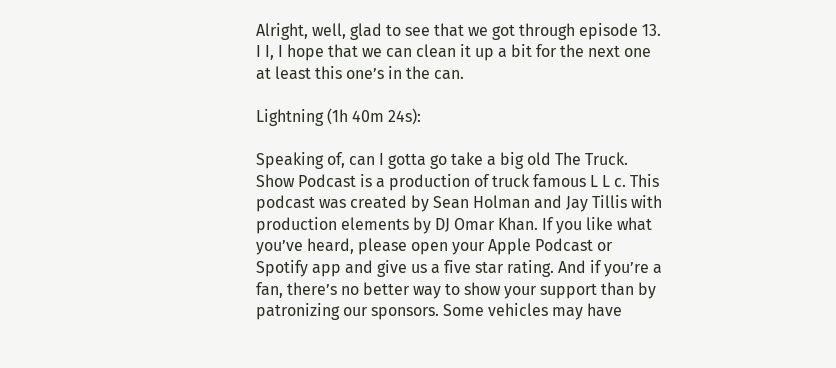Alright, well, glad to see that we got through episode 13. I I, I hope that we can clean it up a bit for the next one at least this one’s in the can.

Lightning (1h 40m 24s):

Speaking of, can I gotta go take a big old The Truck. Show Podcast is a production of truck famous L L c. This podcast was created by Sean Holman and Jay Tillis with production elements by DJ Omar Khan. If you like what you’ve heard, please open your Apple Podcast or Spotify app and give us a five star rating. And if you’re a fan, there’s no better way to show your support than by patronizing our sponsors. Some vehicles may have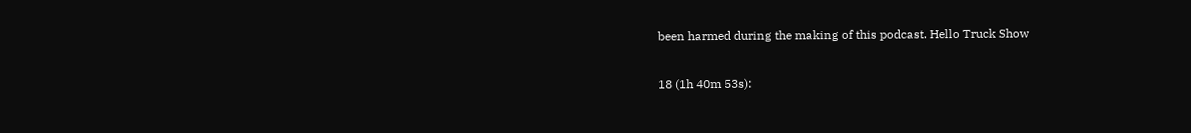been harmed during the making of this podcast. Hello Truck Show

18 (1h 40m 53s):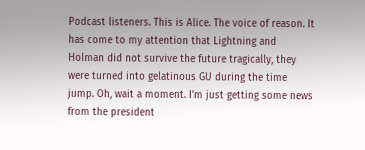Podcast listeners. This is Alice. The voice of reason. It has come to my attention that Lightning and Holman did not survive the future tragically, they were turned into gelatinous GU during the time jump. Oh, wait a moment. I’m just getting some news from the president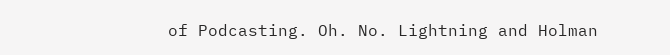of Podcasting. Oh. No. Lightning and Holman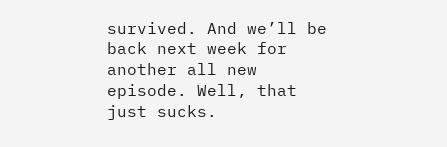survived. And we’ll be back next week for another all new episode. Well, that just sucks.